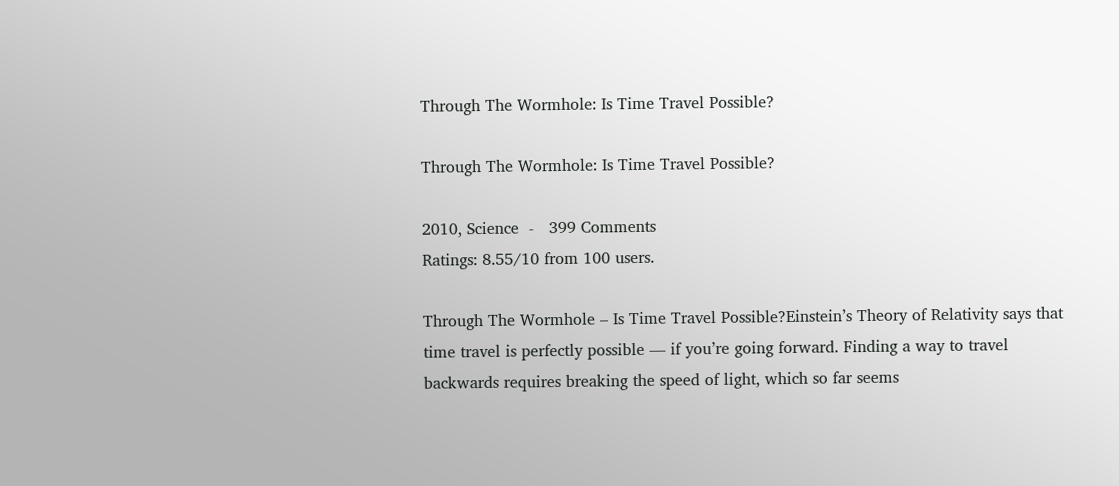Through The Wormhole: Is Time Travel Possible?

Through The Wormhole: Is Time Travel Possible?

2010, Science  -   399 Comments
Ratings: 8.55/10 from 100 users.

Through The Wormhole – Is Time Travel Possible?Einstein’s Theory of Relativity says that time travel is perfectly possible — if you’re going forward. Finding a way to travel backwards requires breaking the speed of light, which so far seems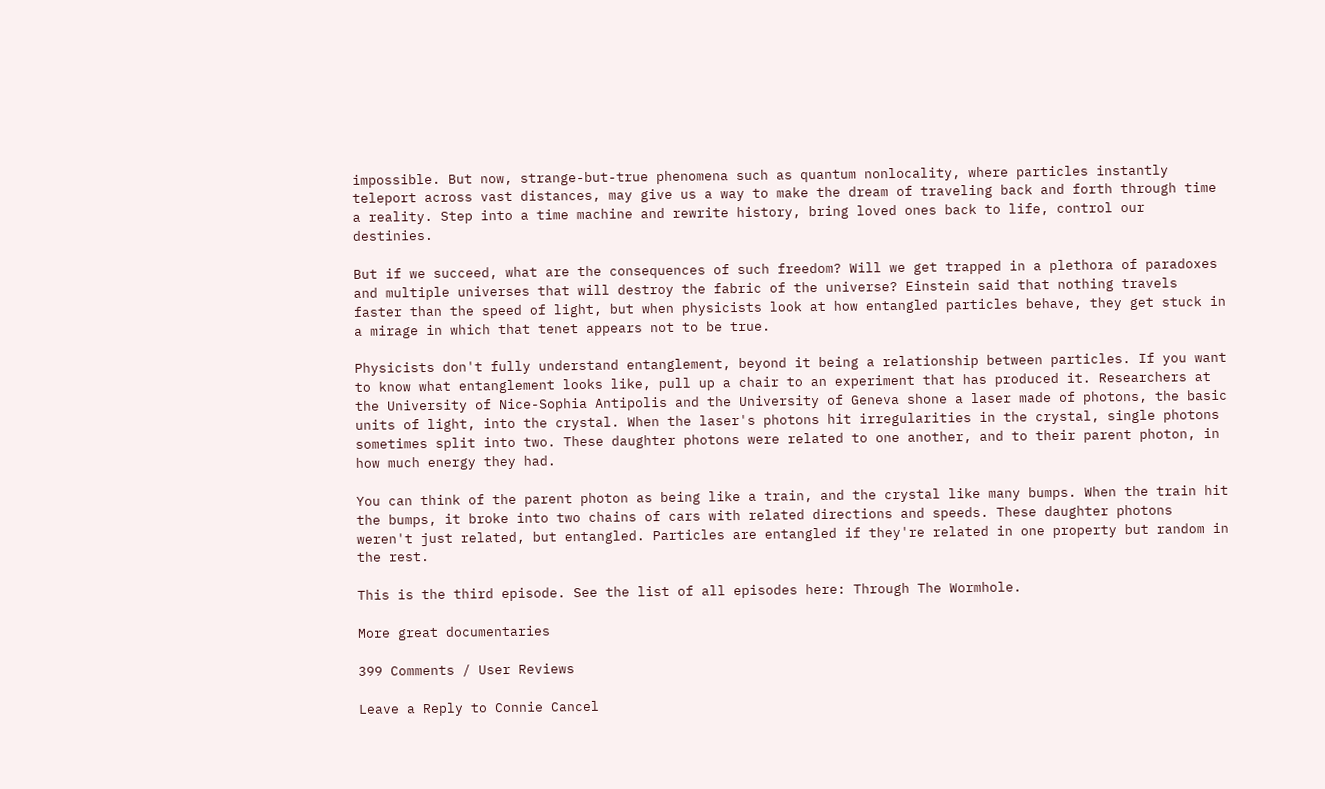impossible. But now, strange-but-true phenomena such as quantum nonlocality, where particles instantly teleport across vast distances, may give us a way to make the dream of traveling back and forth through time a reality. Step into a time machine and rewrite history, bring loved ones back to life, control our destinies.

But if we succeed, what are the consequences of such freedom? Will we get trapped in a plethora of paradoxes and multiple universes that will destroy the fabric of the universe? Einstein said that nothing travels faster than the speed of light, but when physicists look at how entangled particles behave, they get stuck in a mirage in which that tenet appears not to be true.

Physicists don't fully understand entanglement, beyond it being a relationship between particles. If you want to know what entanglement looks like, pull up a chair to an experiment that has produced it. Researchers at the University of Nice-Sophia Antipolis and the University of Geneva shone a laser made of photons, the basic units of light, into the crystal. When the laser's photons hit irregularities in the crystal, single photons sometimes split into two. These daughter photons were related to one another, and to their parent photon, in how much energy they had.

You can think of the parent photon as being like a train, and the crystal like many bumps. When the train hit the bumps, it broke into two chains of cars with related directions and speeds. These daughter photons weren't just related, but entangled. Particles are entangled if they're related in one property but random in the rest.

This is the third episode. See the list of all episodes here: Through The Wormhole.

More great documentaries

399 Comments / User Reviews

Leave a Reply to Connie Cancel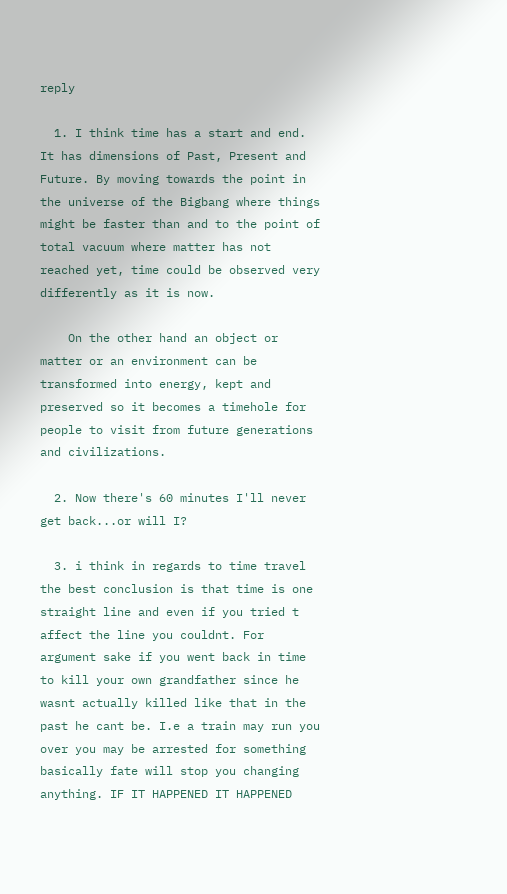reply

  1. I think time has a start and end. It has dimensions of Past, Present and Future. By moving towards the point in the universe of the Bigbang where things might be faster than and to the point of total vacuum where matter has not reached yet, time could be observed very differently as it is now.

    On the other hand an object or matter or an environment can be transformed into energy, kept and preserved so it becomes a timehole for people to visit from future generations and civilizations.

  2. Now there's 60 minutes I'll never get back...or will I?

  3. i think in regards to time travel the best conclusion is that time is one straight line and even if you tried t affect the line you couldnt. For argument sake if you went back in time to kill your own grandfather since he wasnt actually killed like that in the past he cant be. I.e a train may run you over you may be arrested for something basically fate will stop you changing anything. IF IT HAPPENED IT HAPPENED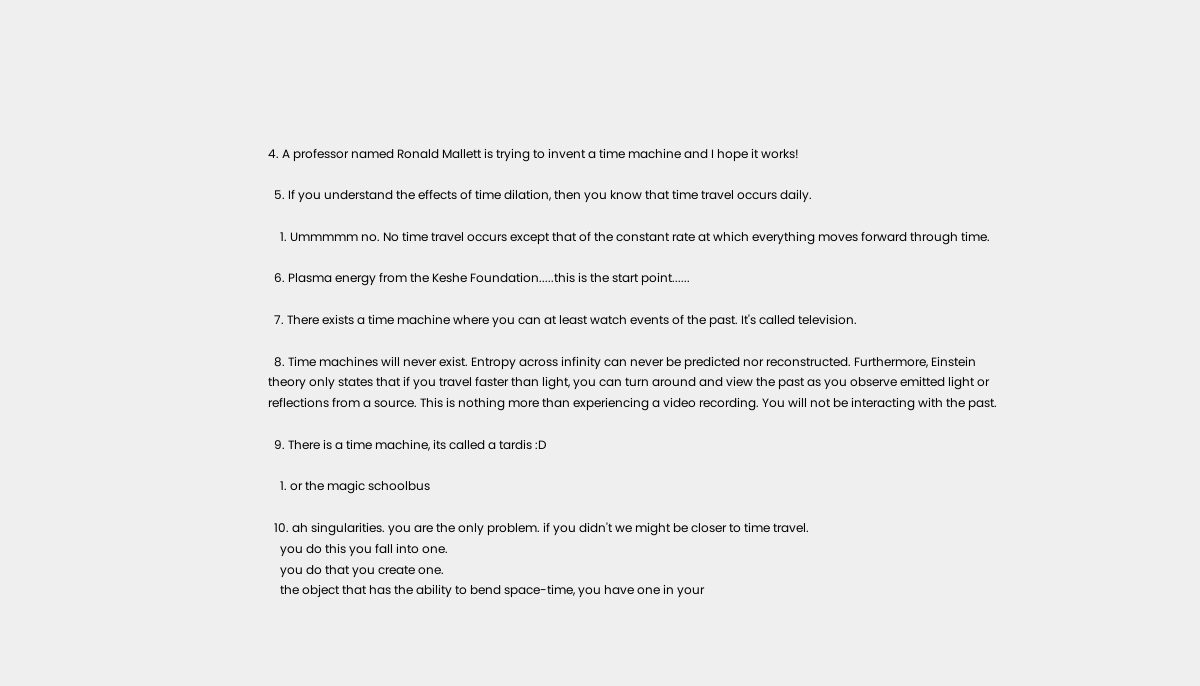4. A professor named Ronald Mallett is trying to invent a time machine and I hope it works!

  5. If you understand the effects of time dilation, then you know that time travel occurs daily.

    1. Ummmmm no. No time travel occurs except that of the constant rate at which everything moves forward through time.

  6. Plasma energy from the Keshe Foundation.....this is the start point......

  7. There exists a time machine where you can at least watch events of the past. It's called television.

  8. Time machines will never exist. Entropy across infinity can never be predicted nor reconstructed. Furthermore, Einstein theory only states that if you travel faster than light, you can turn around and view the past as you observe emitted light or reflections from a source. This is nothing more than experiencing a video recording. You will not be interacting with the past.

  9. There is a time machine, its called a tardis :D

    1. or the magic schoolbus

  10. ah singularities. you are the only problem. if you didn't we might be closer to time travel.
    you do this you fall into one.
    you do that you create one.
    the object that has the ability to bend space-time, you have one in your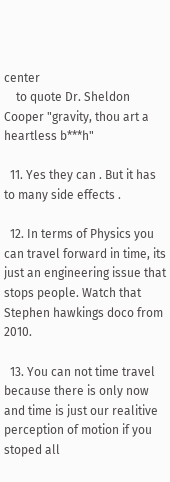center
    to quote Dr. Sheldon Cooper "gravity, thou art a heartless b***h"

  11. Yes they can . But it has to many side effects .

  12. In terms of Physics you can travel forward in time, its just an engineering issue that stops people. Watch that Stephen hawkings doco from 2010.

  13. You can not time travel because there is only now and time is just our realitive perception of motion if you stoped all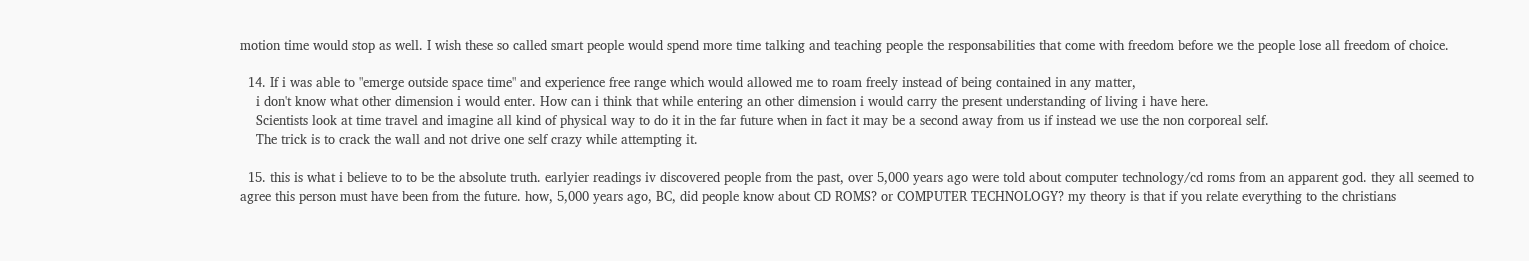motion time would stop as well. I wish these so called smart people would spend more time talking and teaching people the responsabilities that come with freedom before we the people lose all freedom of choice.

  14. If i was able to "emerge outside space time" and experience free range which would allowed me to roam freely instead of being contained in any matter,
    i don't know what other dimension i would enter. How can i think that while entering an other dimension i would carry the present understanding of living i have here.
    Scientists look at time travel and imagine all kind of physical way to do it in the far future when in fact it may be a second away from us if instead we use the non corporeal self.
    The trick is to crack the wall and not drive one self crazy while attempting it.

  15. this is what i believe to to be the absolute truth. earlyier readings iv discovered people from the past, over 5,000 years ago were told about computer technology/cd roms from an apparent god. they all seemed to agree this person must have been from the future. how, 5,000 years ago, BC, did people know about CD ROMS? or COMPUTER TECHNOLOGY? my theory is that if you relate everything to the christians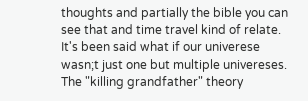thoughts and partially the bible you can see that and time travel kind of relate. It's been said what if our univerese wasn;t just one but multiple univereses. The "killing grandfather" theory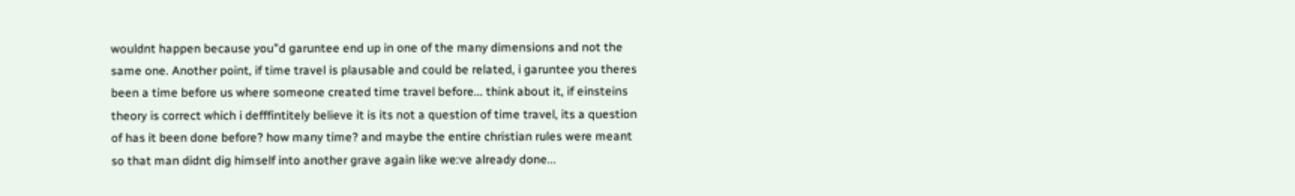wouldnt happen because you"d garuntee end up in one of the many dimensions and not the same one. Another point, if time travel is plausable and could be related, i garuntee you theres been a time before us where someone created time travel before... think about it, if einsteins theory is correct which i defffintitely believe it is its not a question of time travel, its a question of has it been done before? how many time? and maybe the entire christian rules were meant so that man didnt dig himself into another grave again like we:ve already done...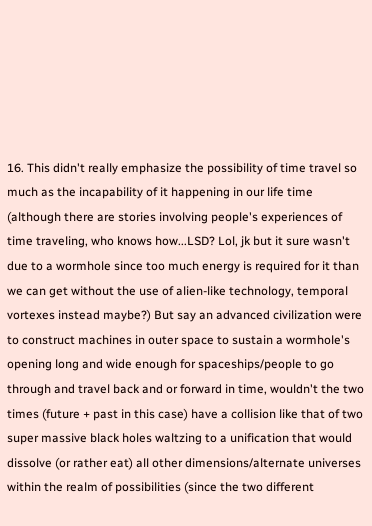16. This didn't really emphasize the possibility of time travel so much as the incapability of it happening in our life time (although there are stories involving people's experiences of time traveling, who knows how...LSD? Lol, jk but it sure wasn't due to a wormhole since too much energy is required for it than we can get without the use of alien-like technology, temporal vortexes instead maybe?) But say an advanced civilization were to construct machines in outer space to sustain a wormhole's opening long and wide enough for spaceships/people to go through and travel back and or forward in time, wouldn't the two times (future + past in this case) have a collision like that of two super massive black holes waltzing to a unification that would dissolve (or rather eat) all other dimensions/alternate universes within the realm of possibilities (since the two different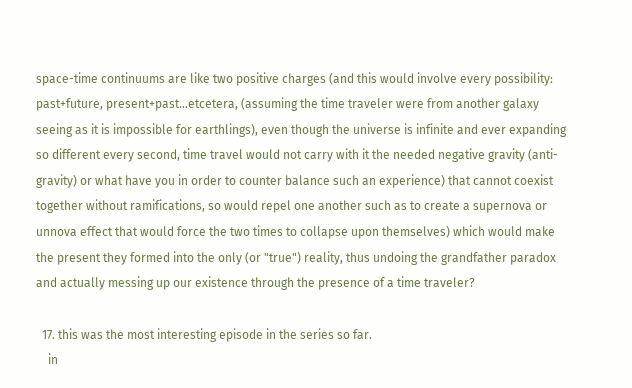space-time continuums are like two positive charges (and this would involve every possibility: past+future, present+past...etcetera, (assuming the time traveler were from another galaxy seeing as it is impossible for earthlings), even though the universe is infinite and ever expanding so different every second, time travel would not carry with it the needed negative gravity (anti-gravity) or what have you in order to counter balance such an experience) that cannot coexist together without ramifications, so would repel one another such as to create a supernova or unnova effect that would force the two times to collapse upon themselves) which would make the present they formed into the only (or "true") reality, thus undoing the grandfather paradox and actually messing up our existence through the presence of a time traveler?

  17. this was the most interesting episode in the series so far.
    in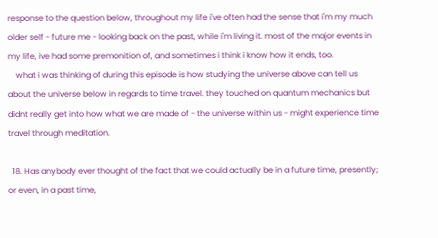response to the question below, throughout my life i've often had the sense that i'm my much older self - future me - looking back on the past, while i'm living it. most of the major events in my life, ive had some premonition of, and sometimes i think i know how it ends, too.
    what i was thinking of during this episode is how studying the universe above can tell us about the universe below in regards to time travel. they touched on quantum mechanics but didnt really get into how what we are made of - the universe within us - might experience time travel through meditation.

  18. Has anybody ever thought of the fact that we could actually be in a future time, presently; or even, in a past time,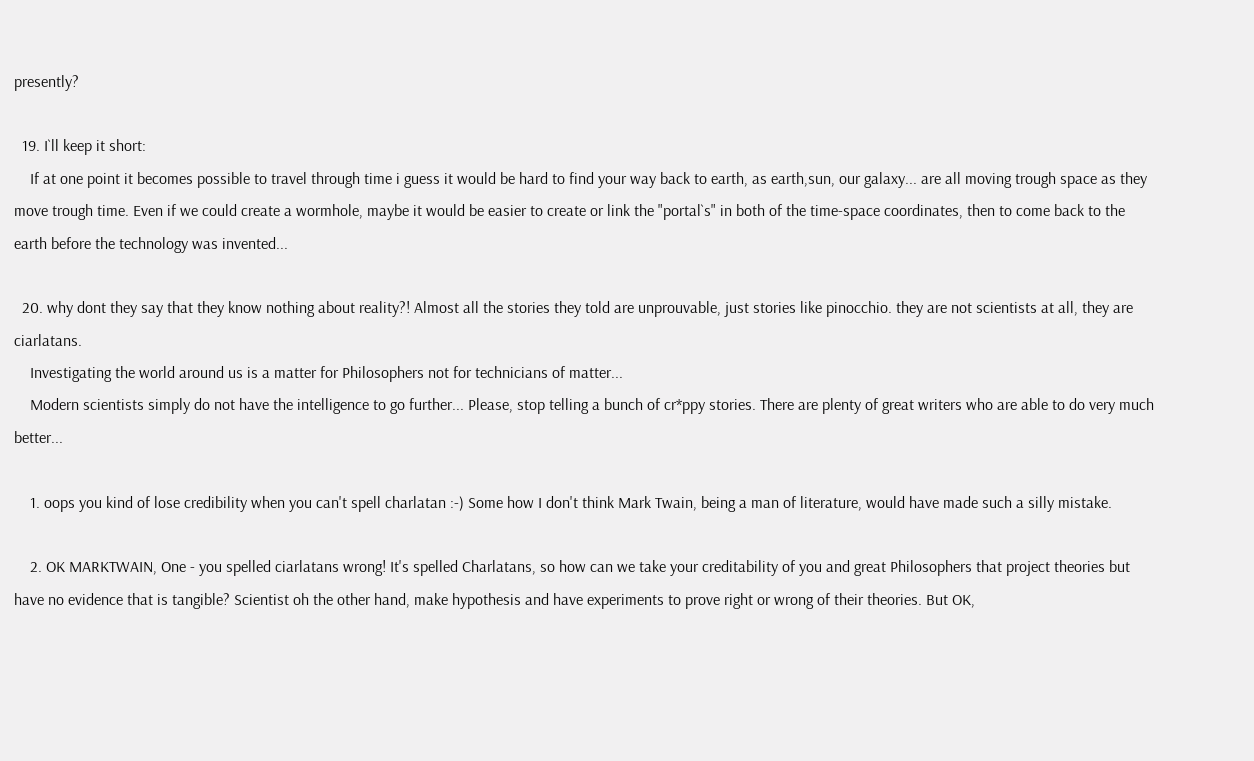presently?

  19. I`ll keep it short:
    If at one point it becomes possible to travel through time i guess it would be hard to find your way back to earth, as earth,sun, our galaxy... are all moving trough space as they move trough time. Even if we could create a wormhole, maybe it would be easier to create or link the "portal`s" in both of the time-space coordinates, then to come back to the earth before the technology was invented...

  20. why dont they say that they know nothing about reality?! Almost all the stories they told are unprouvable, just stories like pinocchio. they are not scientists at all, they are ciarlatans.
    Investigating the world around us is a matter for Philosophers not for technicians of matter...
    Modern scientists simply do not have the intelligence to go further... Please, stop telling a bunch of cr*ppy stories. There are plenty of great writers who are able to do very much better...

    1. oops you kind of lose credibility when you can't spell charlatan :-) Some how I don't think Mark Twain, being a man of literature, would have made such a silly mistake.

    2. OK MARKTWAIN, One - you spelled ciarlatans wrong! It's spelled Charlatans, so how can we take your creditability of you and great Philosophers that project theories but have no evidence that is tangible? Scientist oh the other hand, make hypothesis and have experiments to prove right or wrong of their theories. But OK,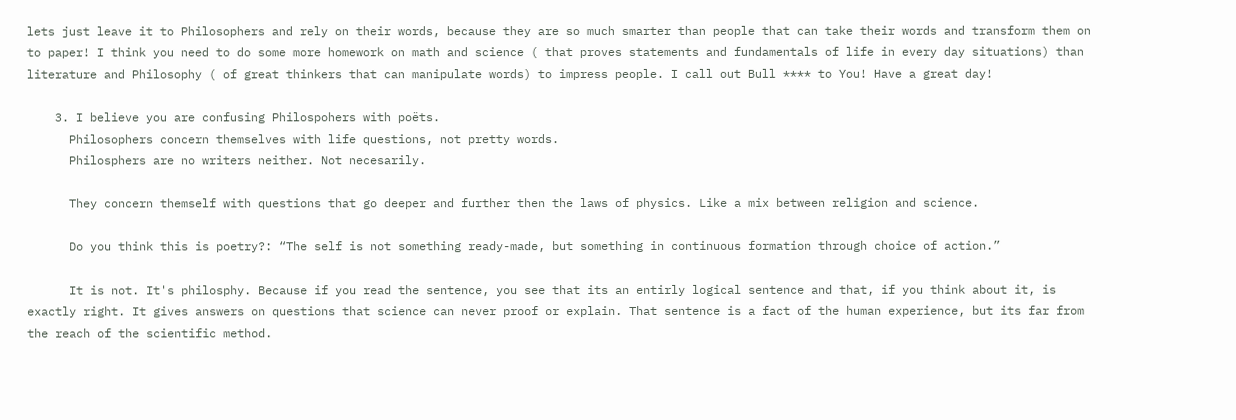lets just leave it to Philosophers and rely on their words, because they are so much smarter than people that can take their words and transform them on to paper! I think you need to do some more homework on math and science ( that proves statements and fundamentals of life in every day situations) than literature and Philosophy ( of great thinkers that can manipulate words) to impress people. I call out Bull **** to You! Have a great day!

    3. I believe you are confusing Philospohers with poëts.
      Philosophers concern themselves with life questions, not pretty words.
      Philosphers are no writers neither. Not necesarily.

      They concern themself with questions that go deeper and further then the laws of physics. Like a mix between religion and science.

      Do you think this is poetry?: “The self is not something ready-made, but something in continuous formation through choice of action.”

      It is not. It's philosphy. Because if you read the sentence, you see that its an entirly logical sentence and that, if you think about it, is exactly right. It gives answers on questions that science can never proof or explain. That sentence is a fact of the human experience, but its far from the reach of the scientific method.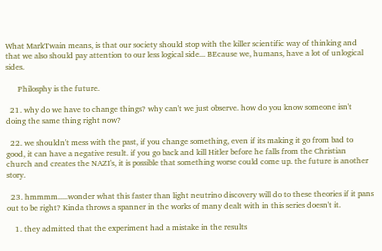What MarkTwain means, is that our society should stop with the killer scientific way of thinking and that we also should pay attention to our less logical side... BEcause we, humans, have a lot of unlogical sides.

      Philosphy is the future.

  21. why do we have to change things? why can't we just observe. how do you know someone isn't doing the same thing right now?

  22. we shouldn't mess with the past, if you change something, even if its making it go from bad to good, it can have a negative result. if you go back and kill Hitler before he falls from the Christian church and creates the NAZI's, it is possible that something worse could come up. the future is another story.

  23. hmmmm.....wonder what this faster than light neutrino discovery will do to these theories if it pans out to be right? Kinda throws a spanner in the works of many dealt with in this series doesn't it.

    1. they admitted that the experiment had a mistake in the results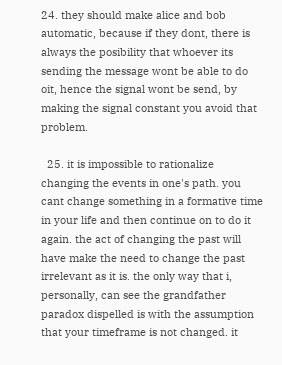24. they should make alice and bob automatic, because if they dont, there is always the posibility that whoever its sending the message wont be able to do oit, hence the signal wont be send, by making the signal constant you avoid that problem.

  25. it is impossible to rationalize changing the events in one's path. you cant change something in a formative time in your life and then continue on to do it again. the act of changing the past will have make the need to change the past irrelevant as it is. the only way that i, personally, can see the grandfather paradox dispelled is with the assumption that your timeframe is not changed. it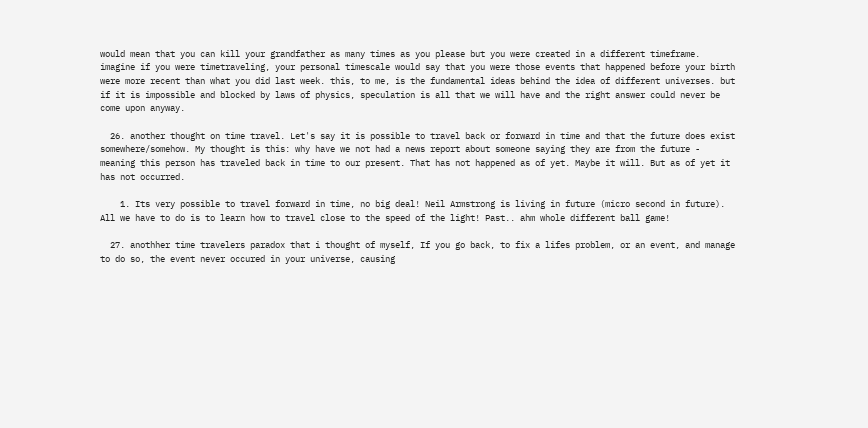would mean that you can kill your grandfather as many times as you please but you were created in a different timeframe. imagine if you were timetraveling, your personal timescale would say that you were those events that happened before your birth were more recent than what you did last week. this, to me, is the fundamental ideas behind the idea of different universes. but if it is impossible and blocked by laws of physics, speculation is all that we will have and the right answer could never be come upon anyway.

  26. another thought on time travel. Let's say it is possible to travel back or forward in time and that the future does exist somewhere/somehow. My thought is this: why have we not had a news report about someone saying they are from the future - meaning this person has traveled back in time to our present. That has not happened as of yet. Maybe it will. But as of yet it has not occurred.

    1. Its very possible to travel forward in time, no big deal! Neil Armstrong is living in future (micro second in future). All we have to do is to learn how to travel close to the speed of the light! Past.. ahm whole different ball game!

  27. anothher time travelers paradox that i thought of myself, If you go back, to fix a lifes problem, or an event, and manage to do so, the event never occured in your universe, causing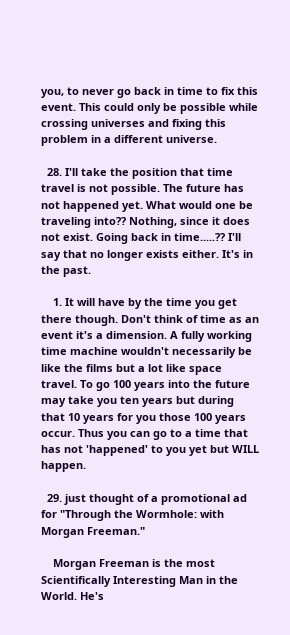you, to never go back in time to fix this event. This could only be possible while crossing universes and fixing this problem in a different universe.

  28. I'll take the position that time travel is not possible. The future has not happened yet. What would one be traveling into?? Nothing, since it does not exist. Going back in time.....?? I'll say that no longer exists either. It's in the past.

    1. It will have by the time you get there though. Don't think of time as an event it's a dimension. A fully working time machine wouldn't necessarily be like the films but a lot like space travel. To go 100 years into the future may take you ten years but during that 10 years for you those 100 years occur. Thus you can go to a time that has not 'happened' to you yet but WILL happen.

  29. just thought of a promotional ad for "Through the Wormhole: with Morgan Freeman."

    Morgan Freeman is the most Scientifically Interesting Man in the World. He's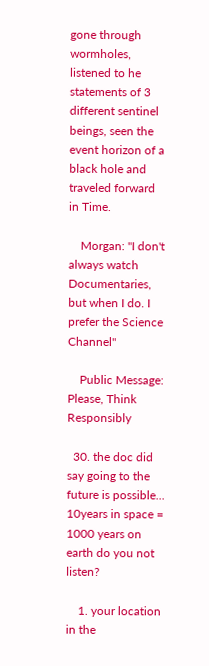gone through wormholes, listened to he statements of 3 different sentinel beings, seen the event horizon of a black hole and traveled forward in Time.

    Morgan: "I don't always watch Documentaries, but when I do. I prefer the Science Channel"

    Public Message: Please, Think Responsibly

  30. the doc did say going to the future is possible... 10years in space = 1000 years on earth do you not listen?

    1. your location in the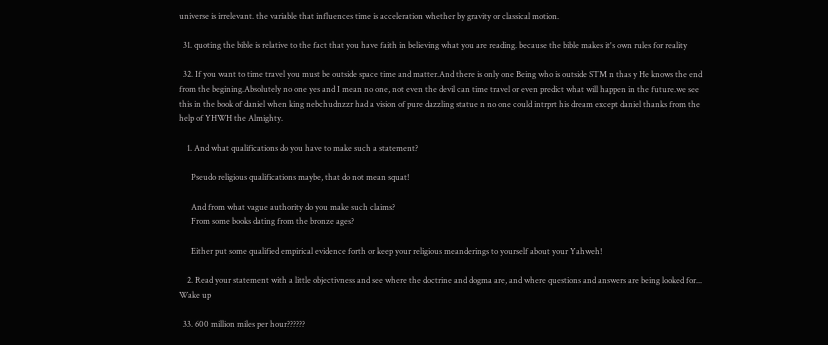universe is irrelevant. the variable that influences time is acceleration whether by gravity or classical motion.

  31. quoting the bible is relative to the fact that you have faith in believing what you are reading. because the bible makes it's own rules for reality

  32. If you want to time travel you must be outside space time and matter.And there is only one Being who is outside STM n thas y He knows the end from the begining.Absolutely no one yes and I mean no one, not even the devil can time travel or even predict what will happen in the future.we see this in the book of daniel when king nebchudnzzr had a vision of pure dazzling statue n no one could intrprt his dream except daniel thanks from the help of YHWH the Almighty.

    1. And what qualifications do you have to make such a statement?

      Pseudo religious qualifications maybe, that do not mean squat!

      And from what vague authority do you make such claims?
      From some books dating from the bronze ages?

      Either put some qualified empirical evidence forth or keep your religious meanderings to yourself about your Yahweh!

    2. Read your statement with a little objectivness and see where the doctrine and dogma are, and where questions and answers are being looked for... Wake up

  33. 600 million miles per hour??????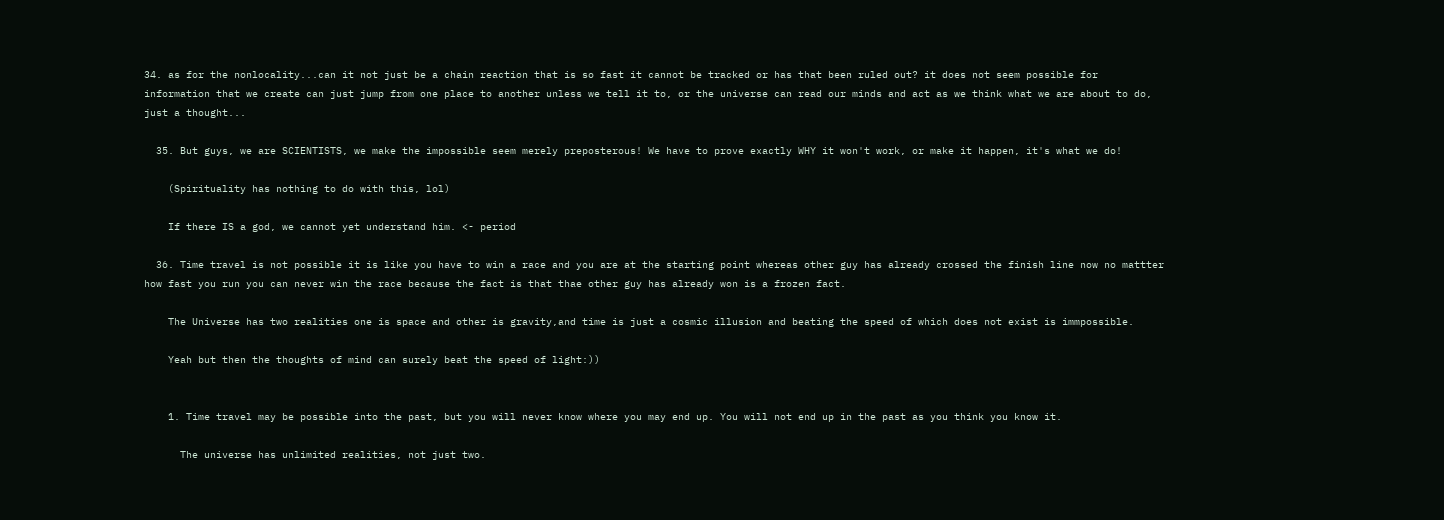34. as for the nonlocality...can it not just be a chain reaction that is so fast it cannot be tracked or has that been ruled out? it does not seem possible for information that we create can just jump from one place to another unless we tell it to, or the universe can read our minds and act as we think what we are about to do, just a thought...

  35. But guys, we are SCIENTISTS, we make the impossible seem merely preposterous! We have to prove exactly WHY it won't work, or make it happen, it's what we do!

    (Spirituality has nothing to do with this, lol)

    If there IS a god, we cannot yet understand him. <- period

  36. Time travel is not possible it is like you have to win a race and you are at the starting point whereas other guy has already crossed the finish line now no mattter how fast you run you can never win the race because the fact is that thae other guy has already won is a frozen fact.

    The Universe has two realities one is space and other is gravity,and time is just a cosmic illusion and beating the speed of which does not exist is immpossible.

    Yeah but then the thoughts of mind can surely beat the speed of light:))


    1. Time travel may be possible into the past, but you will never know where you may end up. You will not end up in the past as you think you know it.

      The universe has unlimited realities, not just two.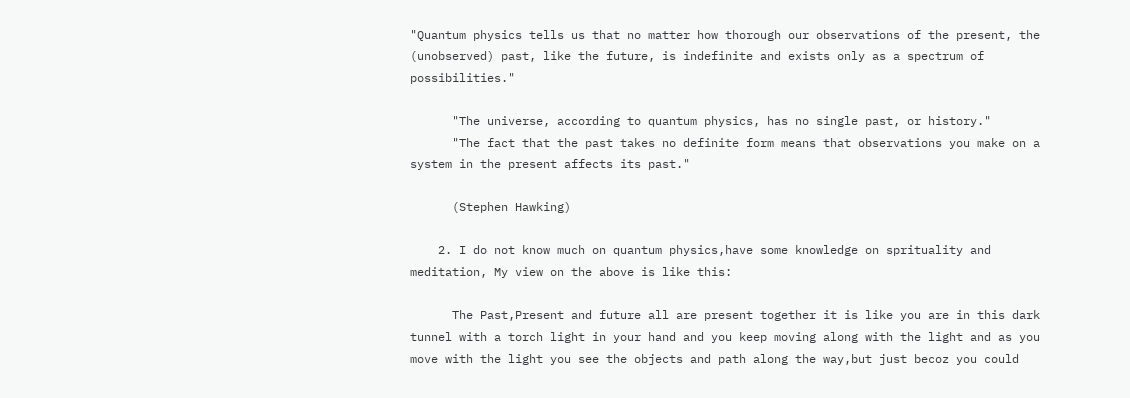"Quantum physics tells us that no matter how thorough our observations of the present, the (unobserved) past, like the future, is indefinite and exists only as a spectrum of possibilities."

      "The universe, according to quantum physics, has no single past, or history."
      "The fact that the past takes no definite form means that observations you make on a system in the present affects its past."

      (Stephen Hawking)

    2. I do not know much on quantum physics,have some knowledge on sprituality and meditation, My view on the above is like this:

      The Past,Present and future all are present together it is like you are in this dark tunnel with a torch light in your hand and you keep moving along with the light and as you move with the light you see the objects and path along the way,but just becoz you could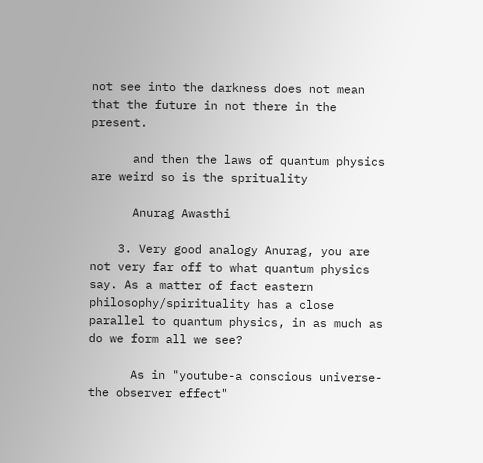not see into the darkness does not mean that the future in not there in the present.

      and then the laws of quantum physics are weird so is the sprituality

      Anurag Awasthi

    3. Very good analogy Anurag, you are not very far off to what quantum physics say. As a matter of fact eastern philosophy/spirituality has a close parallel to quantum physics, in as much as do we form all we see?

      As in "youtube-a conscious universe-the observer effect"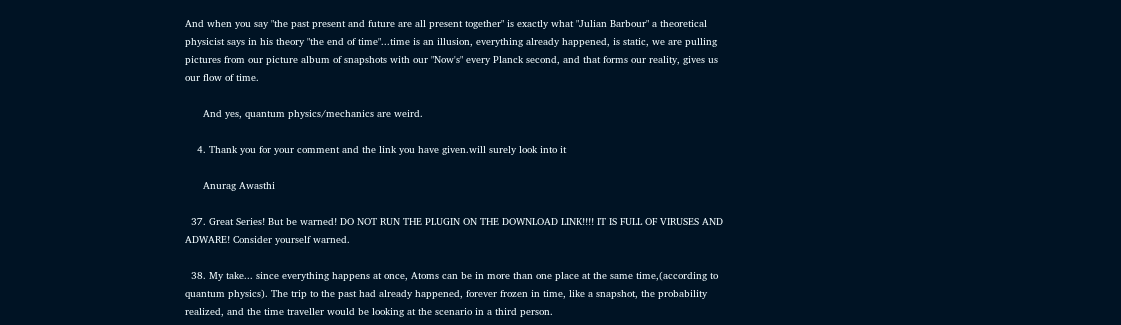And when you say "the past present and future are all present together" is exactly what "Julian Barbour" a theoretical physicist says in his theory "the end of time"...time is an illusion, everything already happened, is static, we are pulling pictures from our picture album of snapshots with our "Now's" every Planck second, and that forms our reality, gives us our flow of time.

      And yes, quantum physics/mechanics are weird.

    4. Thank you for your comment and the link you have given.will surely look into it

      Anurag Awasthi

  37. Great Series! But be warned! DO NOT RUN THE PLUGIN ON THE DOWNLOAD LINK!!!! IT IS FULL OF VIRUSES AND ADWARE! Consider yourself warned.

  38. My take... since everything happens at once, Atoms can be in more than one place at the same time,(according to quantum physics). The trip to the past had already happened, forever frozen in time, like a snapshot, the probability realized, and the time traveller would be looking at the scenario in a third person.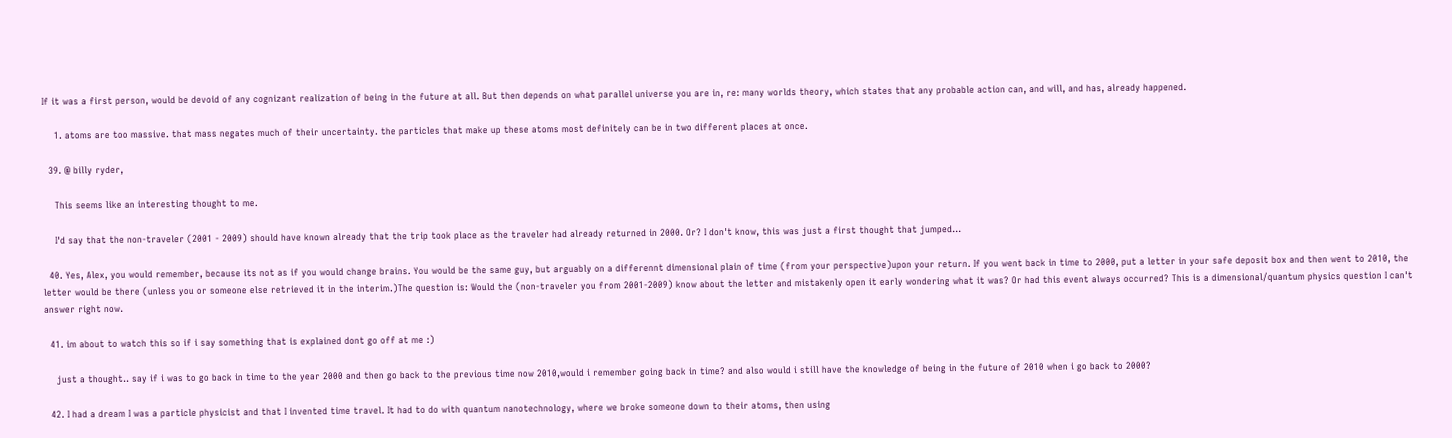If it was a first person, would be devoid of any cognizant realization of being in the future at all. But then depends on what parallel universe you are in, re: many worlds theory, which states that any probable action can, and will, and has, already happened.

    1. atoms are too massive. that mass negates much of their uncertainty. the particles that make up these atoms most definitely can be in two different places at once.

  39. @ billy ryder,

    This seems like an interesting thought to me.

    I'd say that the non-traveler (2001 - 2009) should have known already that the trip took place as the traveler had already returned in 2000. Or? I don't know, this was just a first thought that jumped...

  40. Yes, Alex, you would remember, because its not as if you would change brains. You would be the same guy, but arguably on a differennt dimensional plain of time (from your perspective)upon your return. If you went back in time to 2000, put a letter in your safe deposit box and then went to 2010, the letter would be there (unless you or someone else retrieved it in the interim.)The question is: Would the (non-traveler you from 2001-2009) know about the letter and mistakenly open it early wondering what it was? Or had this event always occurred? This is a dimensional/quantum physics question I can't answer right now.

  41. im about to watch this so if i say something that is explained dont go off at me :)

    just a thought.. say if i was to go back in time to the year 2000 and then go back to the previous time now 2010,would i remember going back in time? and also would i still have the knowledge of being in the future of 2010 when i go back to 2000?

  42. I had a dream I was a particle physicist and that I invented time travel. It had to do with quantum nanotechnology, where we broke someone down to their atoms, then using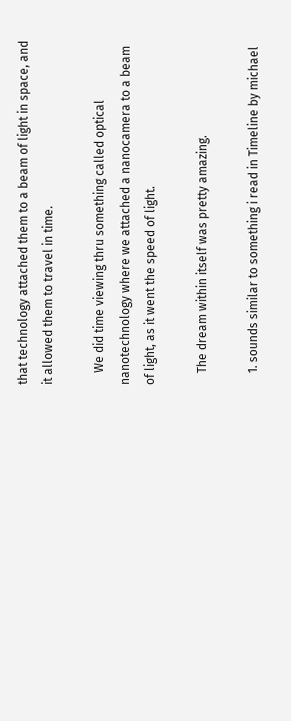that technology attached them to a beam of light in space, and it allowed them to travel in time.

    We did time viewing thru something called optical nanotechnology where we attached a nanocamera to a beam of light, as it went the speed of light.

    The dream within itself was pretty amazing.

    1. sounds similar to something i read in Timeline by michael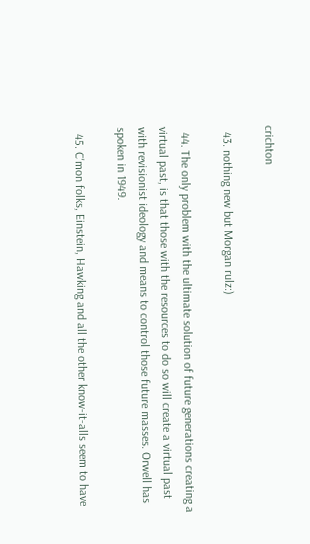crichton

  43. nothing new but Morgan rulz:)

  44. The only problem with the ultimate solution of future generations creating a virtual past, is that those with the resources to do so will create a virtual past with revisionist ideology and means to control those future masses. Orwell has spoken in 1949.

  45. C'mon folks, Einstein, Hawking and all the other know-it-alls seem to have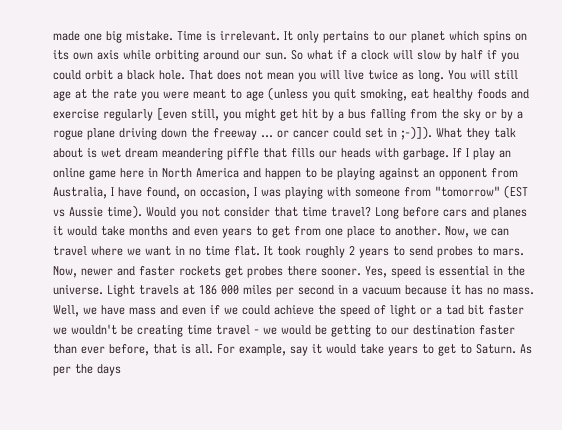made one big mistake. Time is irrelevant. It only pertains to our planet which spins on its own axis while orbiting around our sun. So what if a clock will slow by half if you could orbit a black hole. That does not mean you will live twice as long. You will still age at the rate you were meant to age (unless you quit smoking, eat healthy foods and exercise regularly [even still, you might get hit by a bus falling from the sky or by a rogue plane driving down the freeway ... or cancer could set in ;-)]). What they talk about is wet dream meandering piffle that fills our heads with garbage. If I play an online game here in North America and happen to be playing against an opponent from Australia, I have found, on occasion, I was playing with someone from "tomorrow" (EST vs Aussie time). Would you not consider that time travel? Long before cars and planes it would take months and even years to get from one place to another. Now, we can travel where we want in no time flat. It took roughly 2 years to send probes to mars. Now, newer and faster rockets get probes there sooner. Yes, speed is essential in the universe. Light travels at 186 000 miles per second in a vacuum because it has no mass. Well, we have mass and even if we could achieve the speed of light or a tad bit faster we wouldn't be creating time travel - we would be getting to our destination faster than ever before, that is all. For example, say it would take years to get to Saturn. As per the days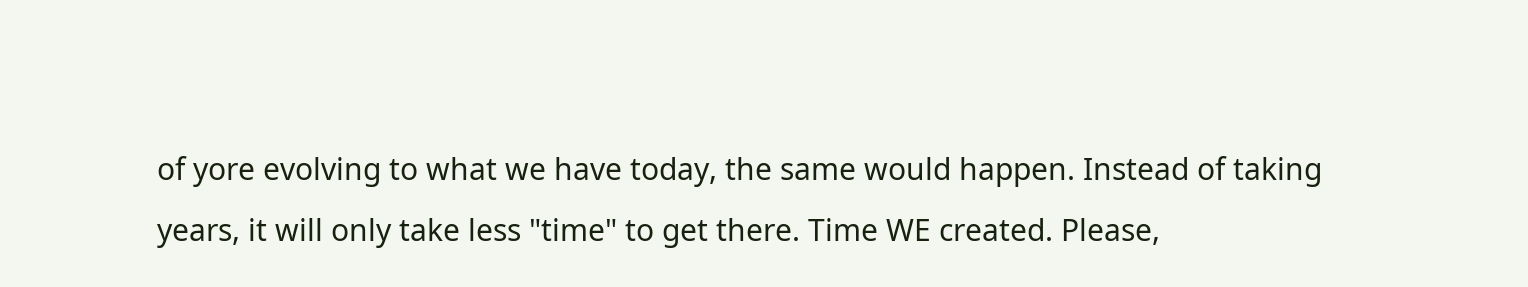of yore evolving to what we have today, the same would happen. Instead of taking years, it will only take less "time" to get there. Time WE created. Please,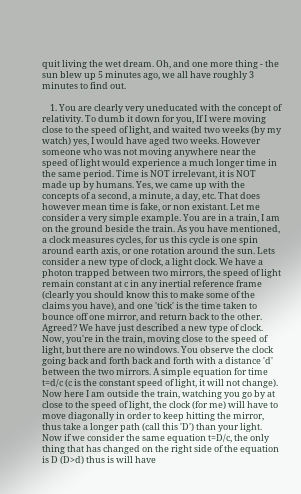quit living the wet dream. Oh, and one more thing - the sun blew up 5 minutes ago, we all have roughly 3 minutes to find out.

    1. You are clearly very uneducated with the concept of relativity. To dumb it down for you, If I were moving close to the speed of light, and waited two weeks (by my watch) yes, I would have aged two weeks. However someone who was not moving anywhere near the speed of light would experience a much longer time in the same period. Time is NOT irrelevant, it is NOT made up by humans. Yes, we came up with the concepts of a second, a minute, a day, etc. That does however mean time is fake, or non existant. Let me consider a very simple example. You are in a train, I am on the ground beside the train. As you have mentioned, a clock measures cycles, for us this cycle is one spin around earth axis, or one rotation around the sun. Lets consider a new type of clock, a light clock. We have a photon trapped between two mirrors, the speed of light remain constant at c in any inertial reference frame (clearly you should know this to make some of the claims you have), and one 'tick' is the time taken to bounce off one mirror, and return back to the other. Agreed? We have just described a new type of clock. Now, you're in the train, moving close to the speed of light, but there are no windows. You observe the clock going back and forth back and forth with a distance 'd' between the two mirrors. A simple equation for time t=d/c (c is the constant speed of light, it will not change). Now here I am outside the train, watching you go by at close to the speed of light, the clock (for me) will have to move diagonally in order to keep hitting the mirror, thus take a longer path (call this 'D') than your light. Now if we consider the same equation t=D/c, the only thing that has changed on the right side of the equation is D (D>d) thus is will have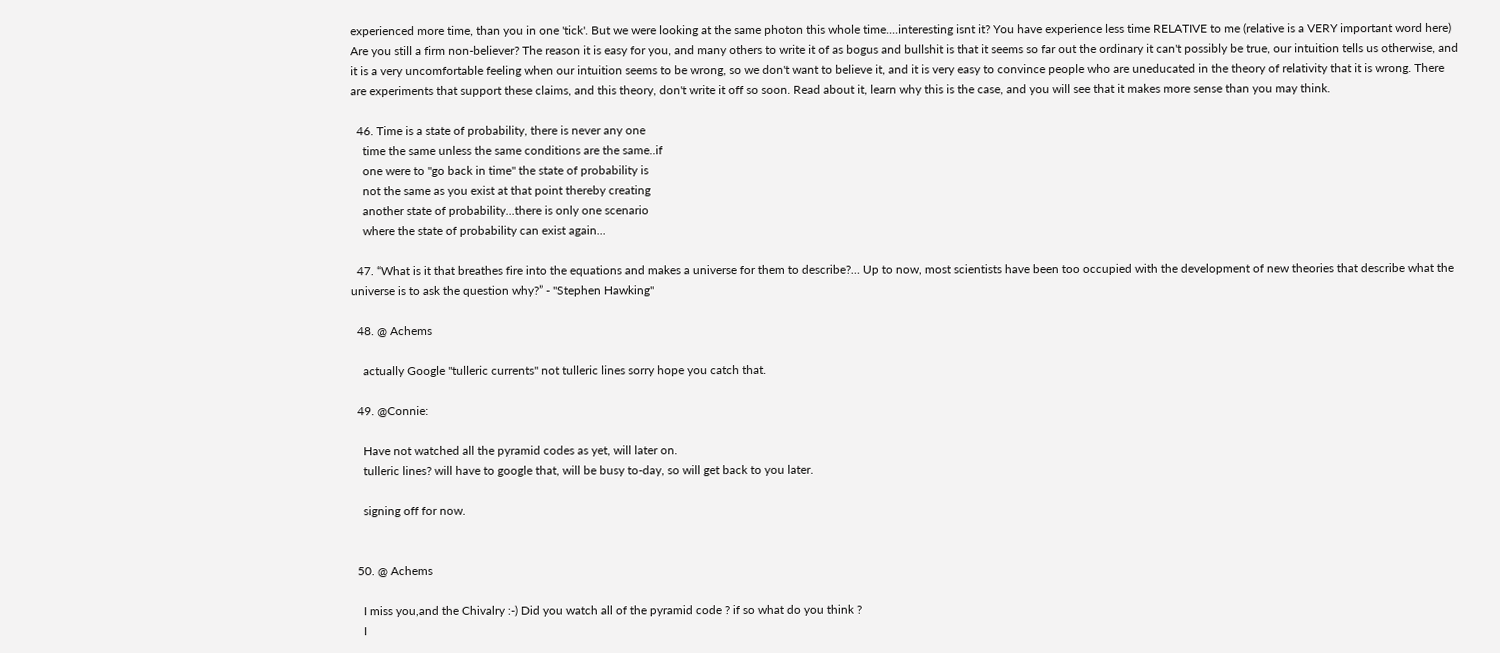experienced more time, than you in one 'tick'. But we were looking at the same photon this whole time....interesting isnt it? You have experience less time RELATIVE to me (relative is a VERY important word here) Are you still a firm non-believer? The reason it is easy for you, and many others to write it of as bogus and bullshit is that it seems so far out the ordinary it can't possibly be true, our intuition tells us otherwise, and it is a very uncomfortable feeling when our intuition seems to be wrong, so we don't want to believe it, and it is very easy to convince people who are uneducated in the theory of relativity that it is wrong. There are experiments that support these claims, and this theory, don't write it off so soon. Read about it, learn why this is the case, and you will see that it makes more sense than you may think.

  46. Time is a state of probability, there is never any one
    time the same unless the same conditions are the same..if
    one were to "go back in time" the state of probability is
    not the same as you exist at that point thereby creating
    another state of probability...there is only one scenario
    where the state of probability can exist again...

  47. “What is it that breathes fire into the equations and makes a universe for them to describe?… Up to now, most scientists have been too occupied with the development of new theories that describe what the universe is to ask the question why?” - "Stephen Hawking"

  48. @ Achems

    actually Google "tulleric currents" not tulleric lines sorry hope you catch that.

  49. @Connie:

    Have not watched all the pyramid codes as yet, will later on.
    tulleric lines? will have to google that, will be busy to-day, so will get back to you later.

    signing off for now.


  50. @ Achems

    I miss you,and the Chivalry :-) Did you watch all of the pyramid code ? if so what do you think ?
    I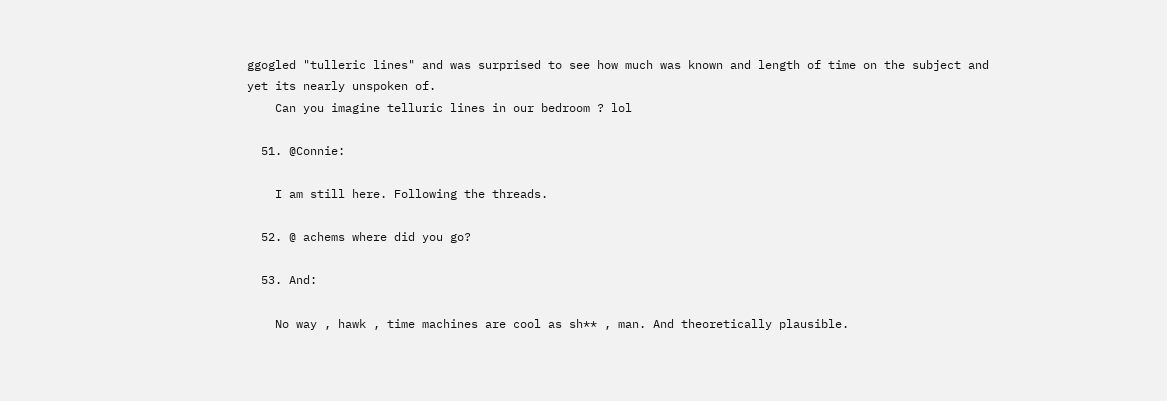ggogled "tulleric lines" and was surprised to see how much was known and length of time on the subject and yet its nearly unspoken of.
    Can you imagine telluric lines in our bedroom ? lol

  51. @Connie:

    I am still here. Following the threads.

  52. @ achems where did you go?

  53. And:

    No way , hawk , time machines are cool as sh** , man. And theoretically plausible.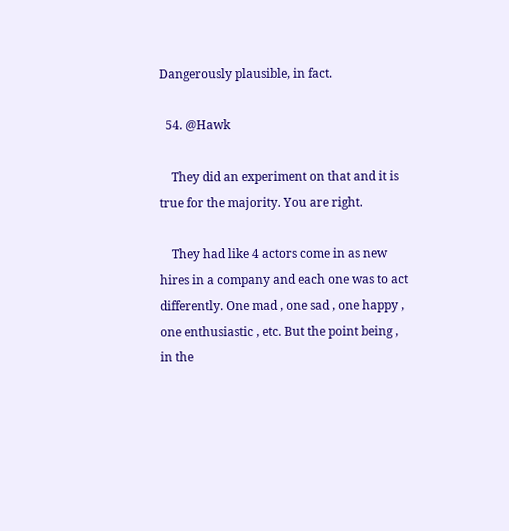Dangerously plausible, in fact.

  54. @Hawk

    They did an experiment on that and it is true for the majority. You are right.

    They had like 4 actors come in as new hires in a company and each one was to act differently. One mad , one sad , one happy , one enthusiastic , etc. But the point being , in the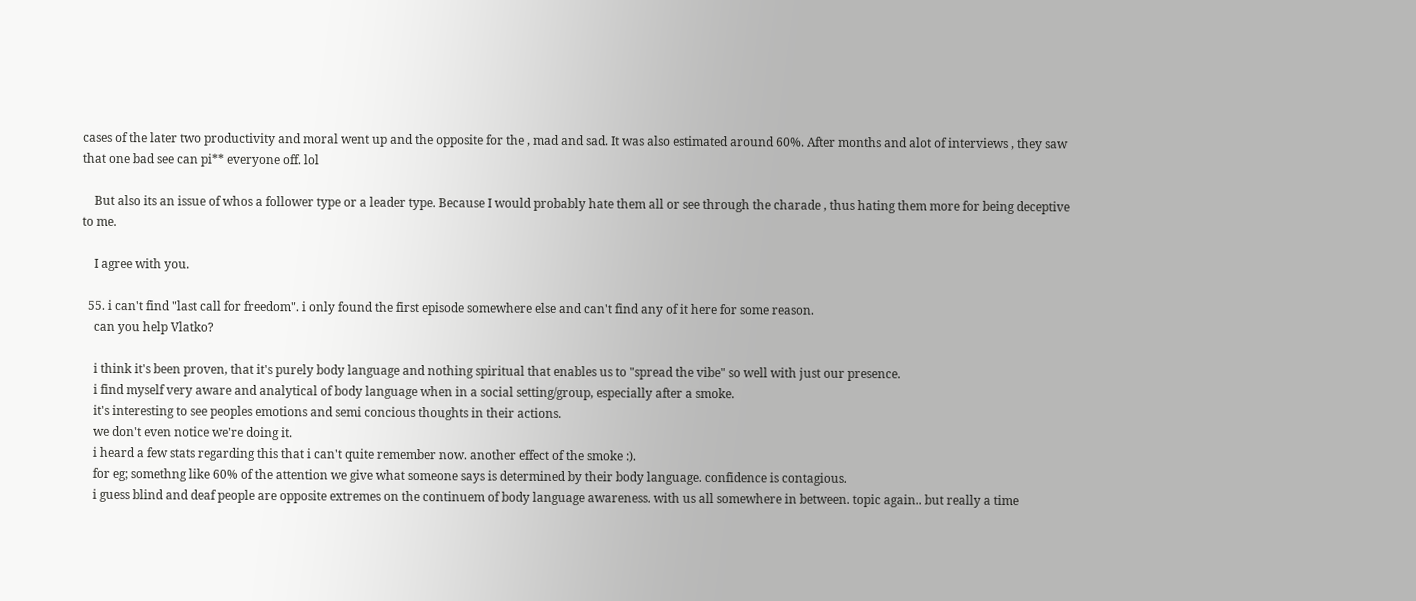cases of the later two productivity and moral went up and the opposite for the , mad and sad. It was also estimated around 60%. After months and alot of interviews , they saw that one bad see can pi** everyone off. lol

    But also its an issue of whos a follower type or a leader type. Because I would probably hate them all or see through the charade , thus hating them more for being deceptive to me.

    I agree with you.

  55. i can't find "last call for freedom". i only found the first episode somewhere else and can't find any of it here for some reason.
    can you help Vlatko?

    i think it's been proven, that it's purely body language and nothing spiritual that enables us to "spread the vibe" so well with just our presence.
    i find myself very aware and analytical of body language when in a social setting/group, especially after a smoke.
    it's interesting to see peoples emotions and semi concious thoughts in their actions.
    we don't even notice we're doing it.
    i heard a few stats regarding this that i can't quite remember now. another effect of the smoke :).
    for eg; somethng like 60% of the attention we give what someone says is determined by their body language. confidence is contagious.
    i guess blind and deaf people are opposite extremes on the continuem of body language awareness. with us all somewhere in between. topic again.. but really a time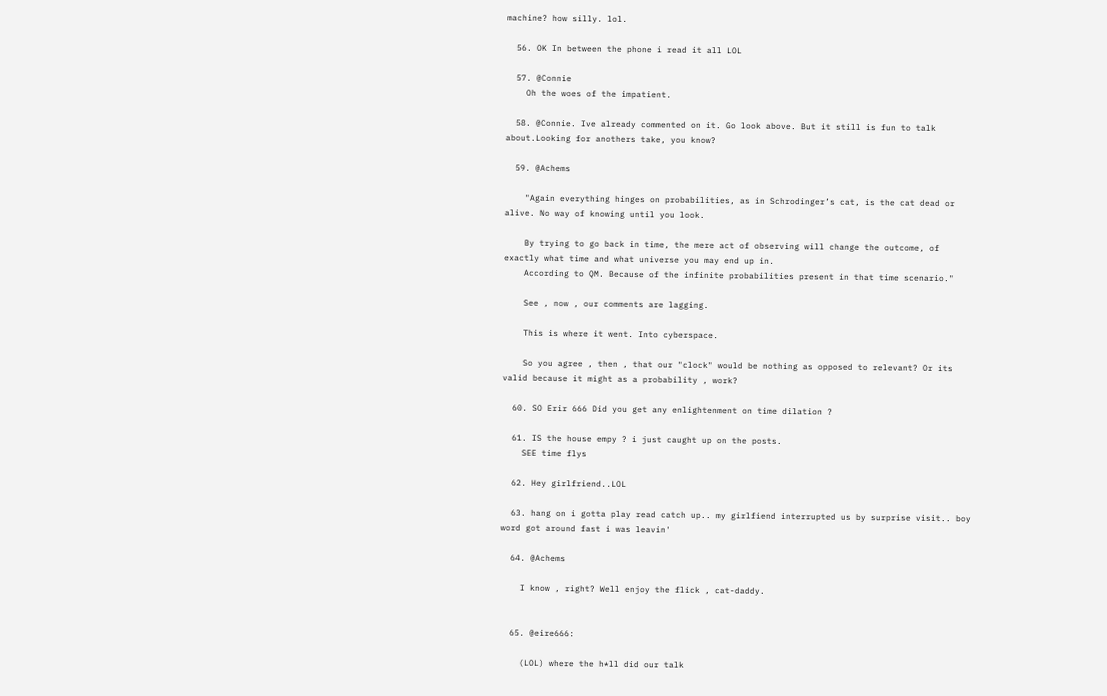machine? how silly. lol.

  56. OK In between the phone i read it all LOL

  57. @Connie
    Oh the woes of the impatient.

  58. @Connie. Ive already commented on it. Go look above. But it still is fun to talk about.Looking for anothers take, you know?

  59. @Achems

    "Again everything hinges on probabilities, as in Schrodinger’s cat, is the cat dead or alive. No way of knowing until you look.

    By trying to go back in time, the mere act of observing will change the outcome, of exactly what time and what universe you may end up in.
    According to QM. Because of the infinite probabilities present in that time scenario."

    See , now , our comments are lagging.

    This is where it went. Into cyberspace.

    So you agree , then , that our "clock" would be nothing as opposed to relevant? Or its valid because it might as a probability , work?

  60. SO Erir 666 Did you get any enlightenment on time dilation ?

  61. IS the house empy ? i just caught up on the posts.
    SEE time flys

  62. Hey girlfriend..LOL

  63. hang on i gotta play read catch up.. my girlfiend interrupted us by surprise visit.. boy word got around fast i was leavin'

  64. @Achems

    I know , right? Well enjoy the flick , cat-daddy.


  65. @eire666:

    (LOL) where the h*ll did our talk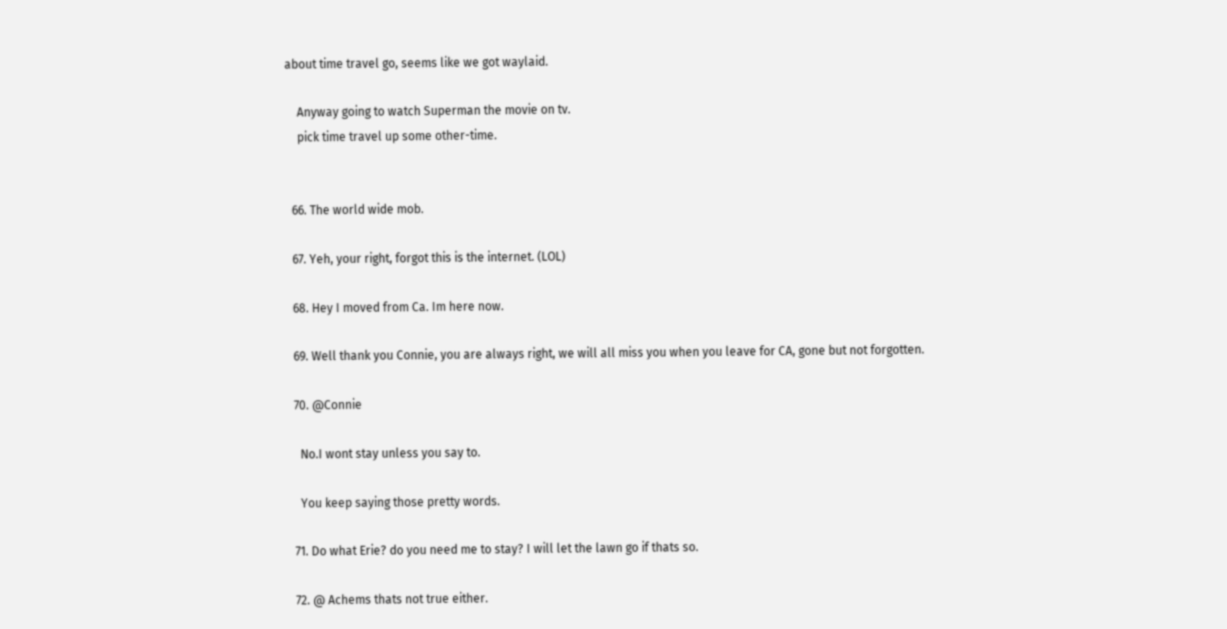about time travel go, seems like we got waylaid.

    Anyway going to watch Superman the movie on tv.
    pick time travel up some other-time.


  66. The world wide mob.

  67. Yeh, your right, forgot this is the internet. (LOL)

  68. Hey I moved from Ca. Im here now.

  69. Well thank you Connie, you are always right, we will all miss you when you leave for CA, gone but not forgotten.

  70. @Connie

    No.I wont stay unless you say to.

    You keep saying those pretty words.

  71. Do what Erie? do you need me to stay? I will let the lawn go if thats so.

  72. @ Achems thats not true either.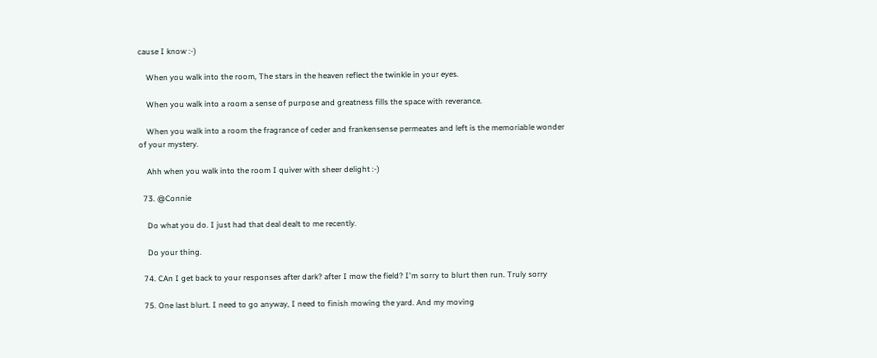cause I know :-)

    When you walk into the room, The stars in the heaven reflect the twinkle in your eyes.

    When you walk into a room a sense of purpose and greatness fills the space with reverance.

    When you walk into a room the fragrance of ceder and frankensense permeates and left is the memoriable wonder of your mystery.

    Ahh when you walk into the room I quiver with sheer delight :-)

  73. @Connie

    Do what you do. I just had that deal dealt to me recently.

    Do your thing.

  74. CAn I get back to your responses after dark? after I mow the field? I'm sorry to blurt then run. Truly sorry

  75. One last blurt. I need to go anyway, I need to finish mowing the yard. And my moving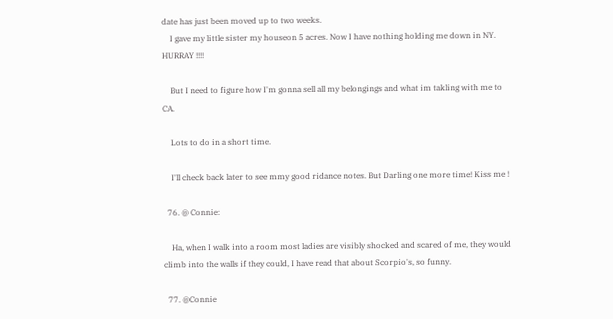date has just been moved up to two weeks.
    I gave my little sister my houseon 5 acres. Now I have nothing holding me down in NY. HURRAY !!!!

    But I need to figure how I'm gonna sell all my belongings and what im takling with me to CA.

    Lots to do in a short time.

    I'll check back later to see mmy good ridance notes. But Darling one more time! Kiss me !

  76. @ Connie:

    Ha, when I walk into a room most ladies are visibly shocked and scared of me, they would climb into the walls if they could, I have read that about Scorpio's, so funny.

  77. @Connie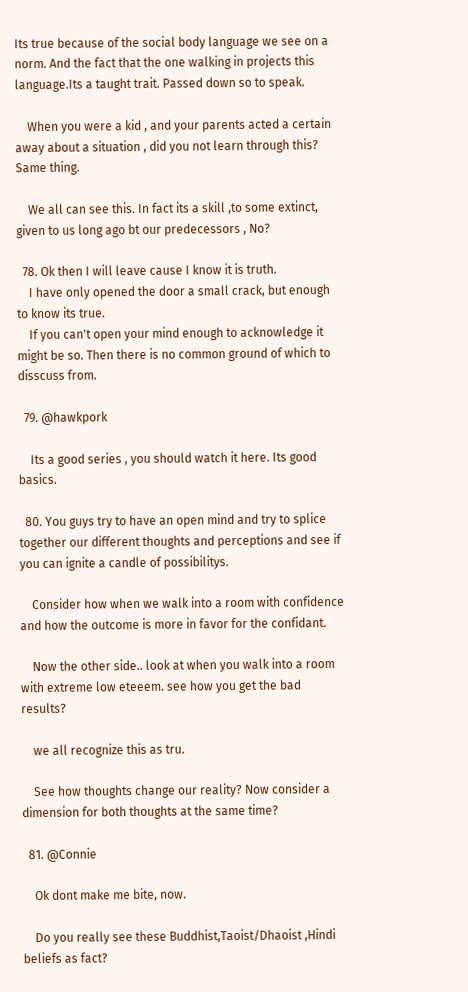Its true because of the social body language we see on a norm. And the fact that the one walking in projects this language.Its a taught trait. Passed down so to speak.

    When you were a kid , and your parents acted a certain away about a situation , did you not learn through this? Same thing.

    We all can see this. In fact its a skill ,to some extinct, given to us long ago bt our predecessors , No?

  78. Ok then I will leave cause I know it is truth.
    I have only opened the door a small crack, but enough to know its true.
    If you can't open your mind enough to acknowledge it might be so. Then there is no common ground of which to disscuss from.

  79. @hawkpork

    Its a good series , you should watch it here. Its good basics.

  80. You guys try to have an open mind and try to splice together our different thoughts and perceptions and see if you can ignite a candle of possibilitys.

    Consider how when we walk into a room with confidence and how the outcome is more in favor for the confidant.

    Now the other side.. look at when you walk into a room with extreme low eteeem. see how you get the bad results?

    we all recognize this as tru.

    See how thoughts change our reality? Now consider a dimension for both thoughts at the same time?

  81. @Connie

    Ok dont make me bite, now.

    Do you really see these Buddhist,Taoist/Dhaoist ,Hindi beliefs as fact?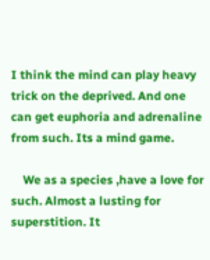I think the mind can play heavy trick on the deprived. And one can get euphoria and adrenaline from such. Its a mind game.

    We as a species ,have a love for such. Almost a lusting for superstition. It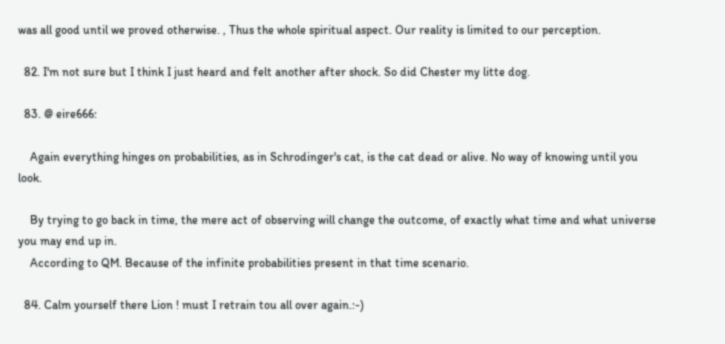was all good until we proved otherwise. , Thus the whole spiritual aspect. Our reality is limited to our perception.

  82. I'm not sure but I think I just heard and felt another after shock. So did Chester my litte dog.

  83. @ eire666:

    Again everything hinges on probabilities, as in Schrodinger's cat, is the cat dead or alive. No way of knowing until you look.

    By trying to go back in time, the mere act of observing will change the outcome, of exactly what time and what universe you may end up in.
    According to QM. Because of the infinite probabilities present in that time scenario.

  84. Calm yourself there Lion ! must I retrain tou all over again.:-)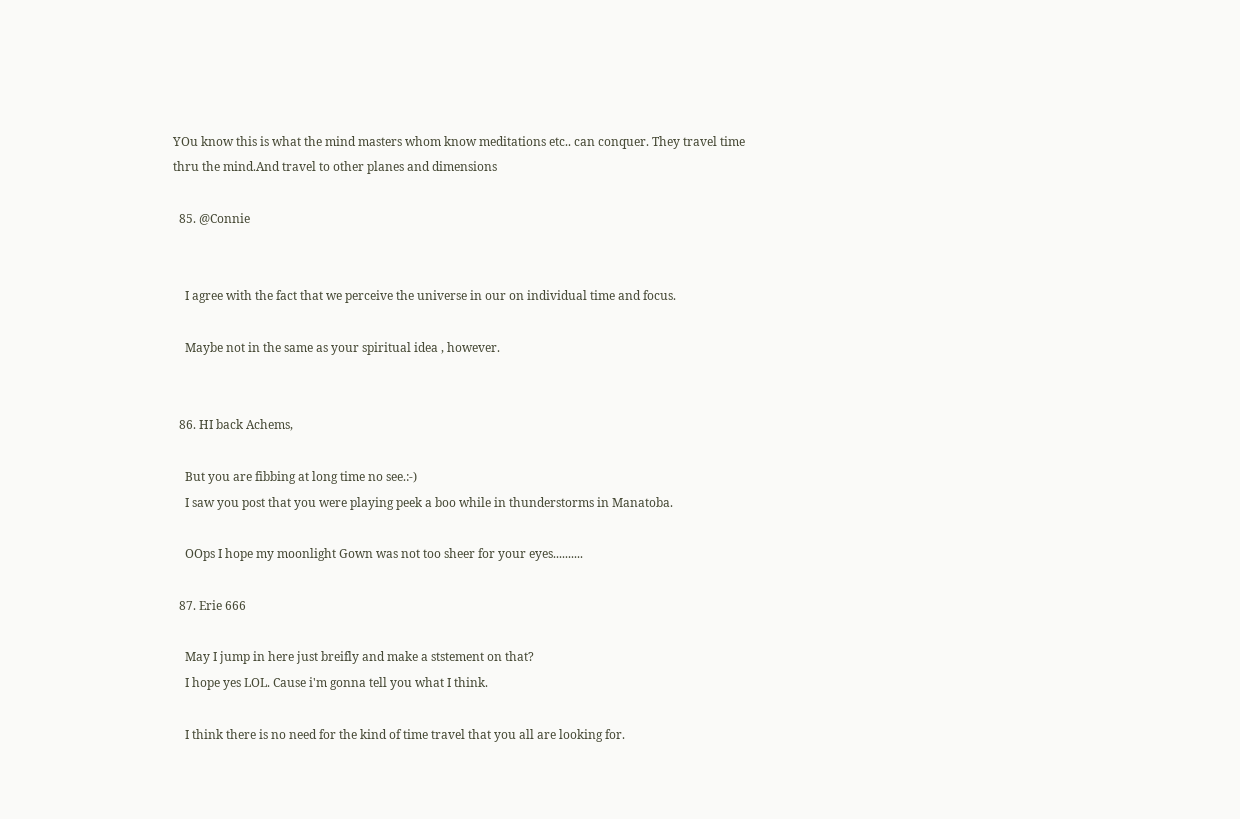YOu know this is what the mind masters whom know meditations etc.. can conquer. They travel time thru the mind.And travel to other planes and dimensions

  85. @Connie


    I agree with the fact that we perceive the universe in our on individual time and focus.

    Maybe not in the same as your spiritual idea , however.


  86. HI back Achems,

    But you are fibbing at long time no see.:-)
    I saw you post that you were playing peek a boo while in thunderstorms in Manatoba.

    OOps I hope my moonlight Gown was not too sheer for your eyes..........

  87. Erie 666

    May I jump in here just breifly and make a ststement on that?
    I hope yes LOL. Cause i'm gonna tell you what I think.

    I think there is no need for the kind of time travel that you all are looking for.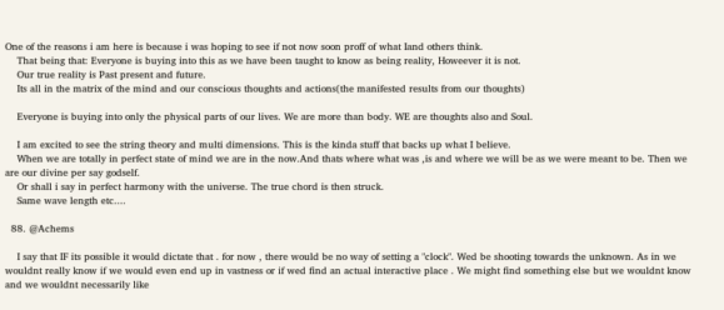One of the reasons i am here is because i was hoping to see if not now soon proff of what Iand others think.
    That being that: Everyone is buying into this as we have been taught to know as being reality, Howeever it is not.
    Our true reality is Past present and future.
    Its all in the matrix of the mind and our conscious thoughts and actions(the manifested results from our thoughts)

    Everyone is buying into only the physical parts of our lives. We are more than body. WE are thoughts also and Soul.

    I am excited to see the string theory and multi dimensions. This is the kinda stuff that backs up what I believe.
    When we are totally in perfect state of mind we are in the now.And thats where what was ,is and where we will be as we were meant to be. Then we are our divine per say godself.
    Or shall i say in perfect harmony with the universe. The true chord is then struck.
    Same wave length etc....

  88. @Achems

    I say that IF its possible it would dictate that . for now , there would be no way of setting a "clock". Wed be shooting towards the unknown. As in we wouldnt really know if we would even end up in vastness or if wed find an actual interactive place . We might find something else but we wouldnt know and we wouldnt necessarily like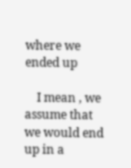where we ended up

    I mean , we assume that we would end up in a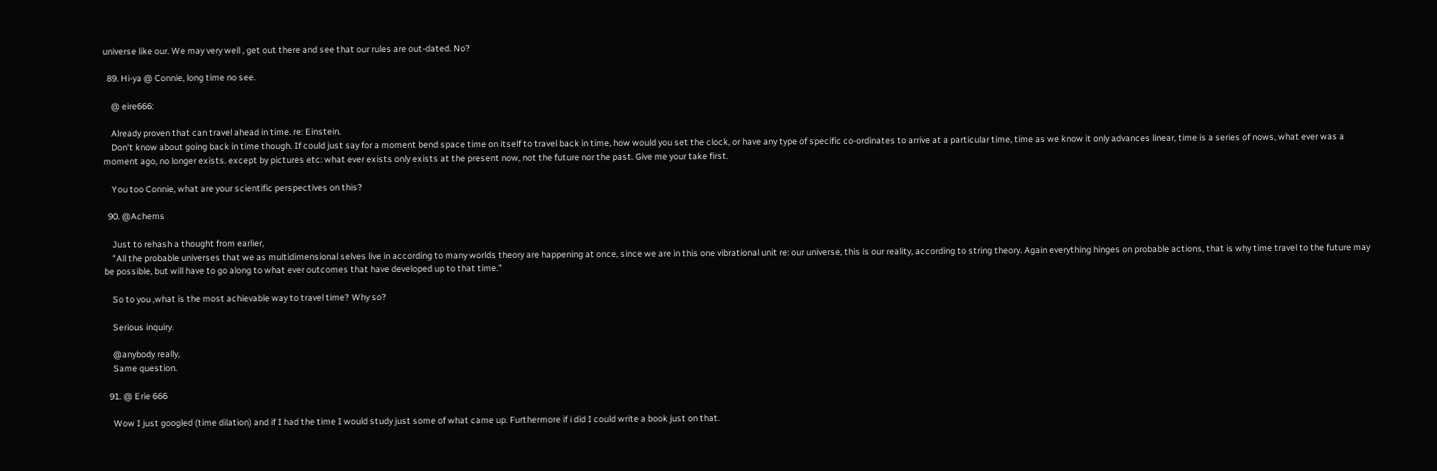universe like our. We may very well , get out there and see that our rules are out-dated. No?

  89. Hi-ya @ Connie, long time no see.

    @ eire666:

    Already proven that can travel ahead in time. re: Einstein.
    Don't know about going back in time though. If could just say for a moment bend space time on itself to travel back in time, how would you set the clock, or have any type of specific co-ordinates to arrive at a particular time, time as we know it only advances linear, time is a series of nows, what ever was a moment ago, no longer exists. except by pictures etc: what ever exists only exists at the present now, not the future nor the past. Give me your take first.

    You too Connie, what are your scientific perspectives on this?

  90. @Achems

    Just to rehash a thought from earlier,
    "All the probable universes that we as multidimensional selves live in according to many worlds theory are happening at once, since we are in this one vibrational unit re: our universe, this is our reality, according to string theory. Again everything hinges on probable actions, that is why time travel to the future may be possible, but will have to go along to what ever outcomes that have developed up to that time."

    So to you ,what is the most achievable way to travel time? Why so?

    Serious inquiry.

    @anybody really,
    Same question.

  91. @ Erie 666

    Wow I just googled (time dilation) and if I had the time I would study just some of what came up. Furthermore if i did I could write a book just on that.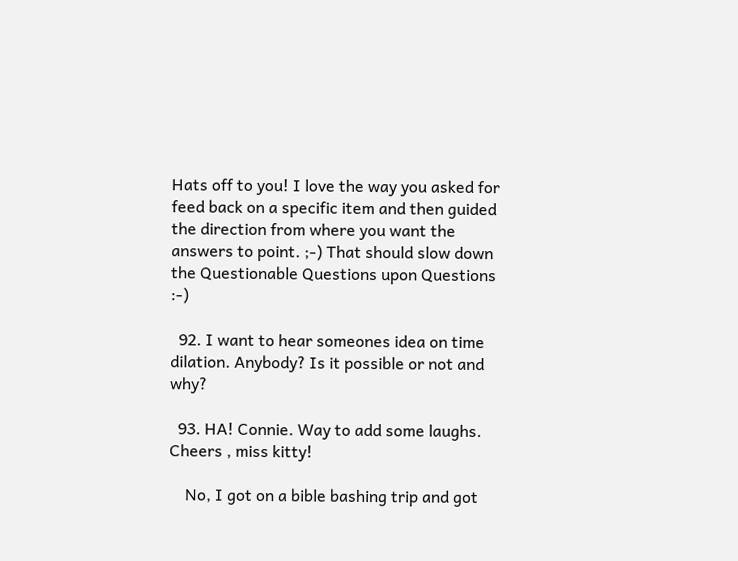Hats off to you! I love the way you asked for feed back on a specific item and then guided the direction from where you want the answers to point. ;-) That should slow down the Questionable Questions upon Questions :-)

  92. I want to hear someones idea on time dilation. Anybody? Is it possible or not and why?

  93. HA! Connie. Way to add some laughs. Cheers , miss kitty!

    No, I got on a bible bashing trip and got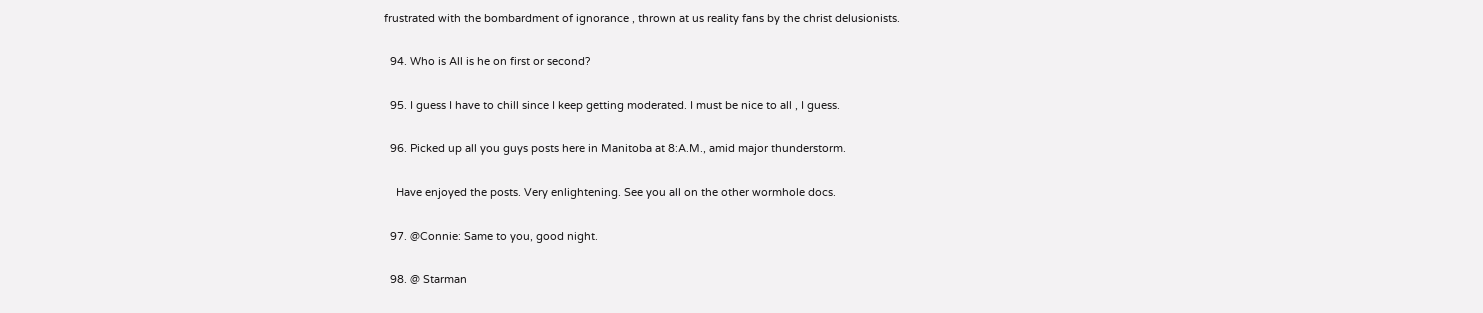frustrated with the bombardment of ignorance , thrown at us reality fans by the christ delusionists.

  94. Who is All is he on first or second?

  95. I guess I have to chill since I keep getting moderated. I must be nice to all , I guess.

  96. Picked up all you guys posts here in Manitoba at 8:A.M., amid major thunderstorm.

    Have enjoyed the posts. Very enlightening. See you all on the other wormhole docs.

  97. @Connie: Same to you, good night.

  98. @ Starman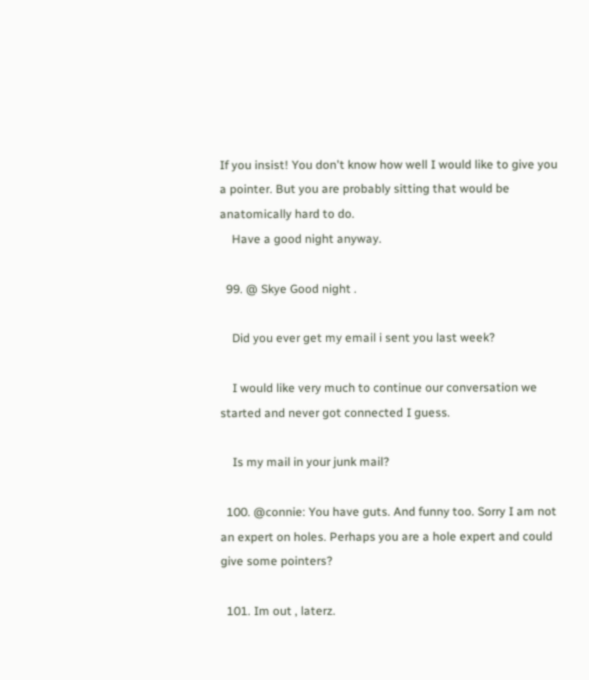If you insist! You don't know how well I would like to give you a pointer. But you are probably sitting that would be anatomically hard to do.
    Have a good night anyway.

  99. @ Skye Good night .

    Did you ever get my email i sent you last week?

    I would like very much to continue our conversation we started and never got connected I guess.

    Is my mail in your junk mail?

  100. @connie: You have guts. And funny too. Sorry I am not an expert on holes. Perhaps you are a hole expert and could give some pointers?

  101. Im out , laterz.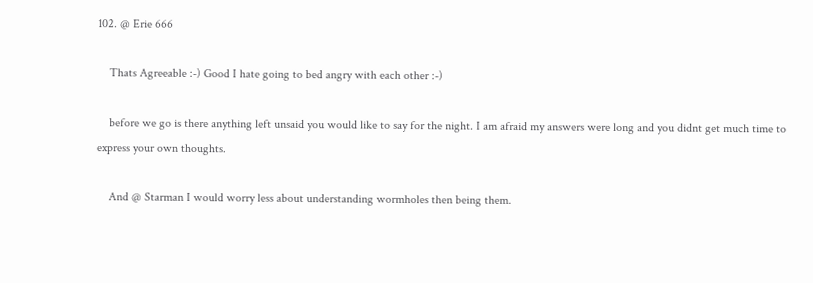102. @ Erie 666

    Thats Agreeable :-) Good I hate going to bed angry with each other :-)

    before we go is there anything left unsaid you would like to say for the night. I am afraid my answers were long and you didnt get much time to express your own thoughts.

    And @ Starman I would worry less about understanding wormholes then being them.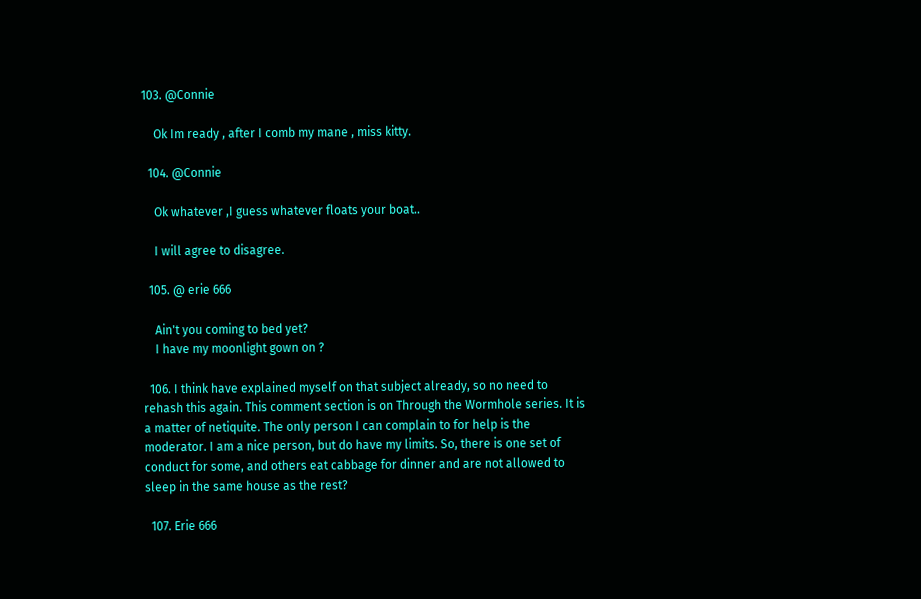103. @Connie

    Ok Im ready , after I comb my mane , miss kitty.

  104. @Connie

    Ok whatever ,I guess whatever floats your boat..

    I will agree to disagree.

  105. @ erie 666

    Ain't you coming to bed yet?
    I have my moonlight gown on ?

  106. I think have explained myself on that subject already, so no need to rehash this again. This comment section is on Through the Wormhole series. It is a matter of netiquite. The only person I can complain to for help is the moderator. I am a nice person, but do have my limits. So, there is one set of conduct for some, and others eat cabbage for dinner and are not allowed to sleep in the same house as the rest?

  107. Erie 666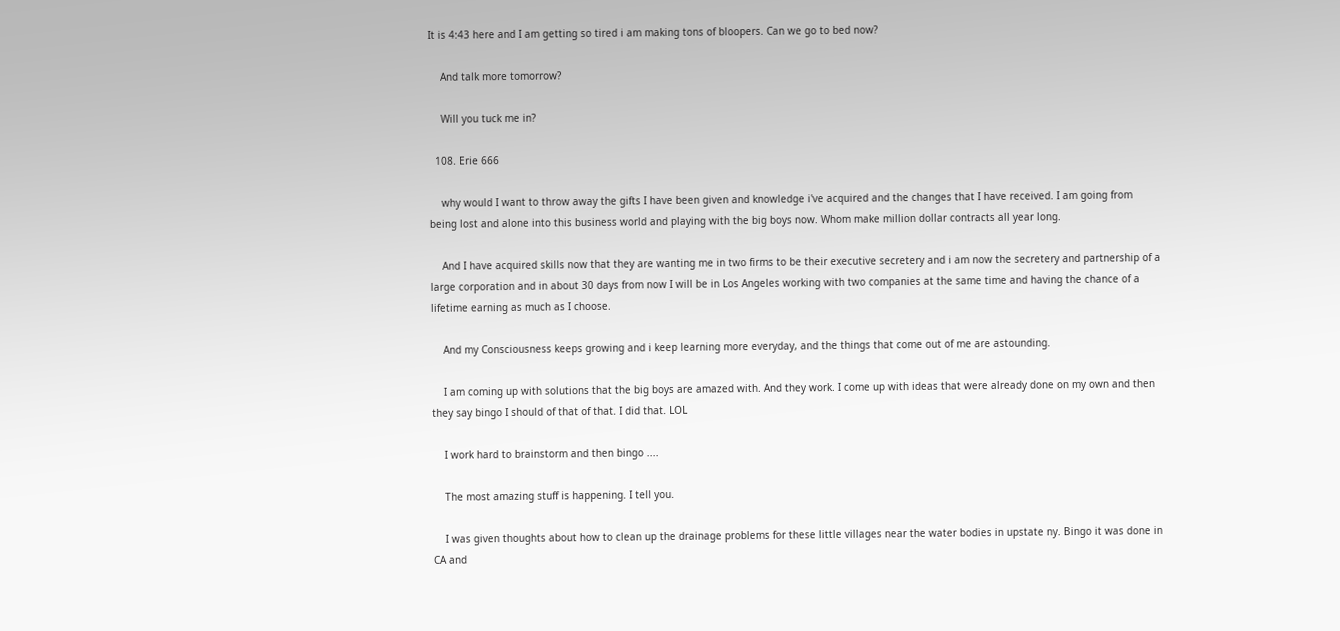It is 4:43 here and I am getting so tired i am making tons of bloopers. Can we go to bed now?

    And talk more tomorrow?

    Will you tuck me in?

  108. Erie 666

    why would I want to throw away the gifts I have been given and knowledge i've acquired and the changes that I have received. I am going from being lost and alone into this business world and playing with the big boys now. Whom make million dollar contracts all year long.

    And I have acquired skills now that they are wanting me in two firms to be their executive secretery and i am now the secretery and partnership of a large corporation and in about 30 days from now I will be in Los Angeles working with two companies at the same time and having the chance of a lifetime earning as much as I choose.

    And my Consciousness keeps growing and i keep learning more everyday, and the things that come out of me are astounding.

    I am coming up with solutions that the big boys are amazed with. And they work. I come up with ideas that were already done on my own and then they say bingo I should of that of that. I did that. LOL

    I work hard to brainstorm and then bingo ....

    The most amazing stuff is happening. I tell you.

    I was given thoughts about how to clean up the drainage problems for these little villages near the water bodies in upstate ny. Bingo it was done in CA and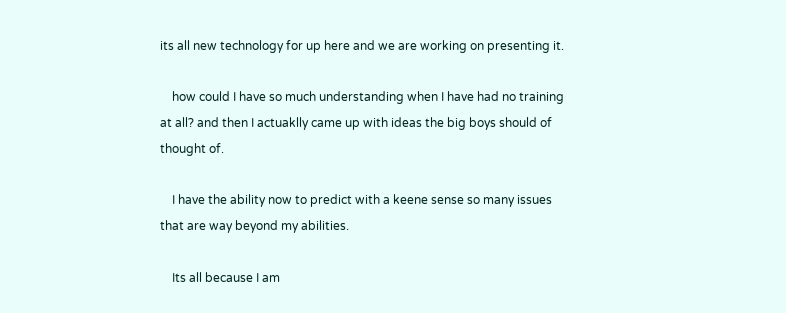its all new technology for up here and we are working on presenting it.

    how could I have so much understanding when I have had no training at all? and then I actuaklly came up with ideas the big boys should of thought of.

    I have the ability now to predict with a keene sense so many issues that are way beyond my abilities.

    Its all because I am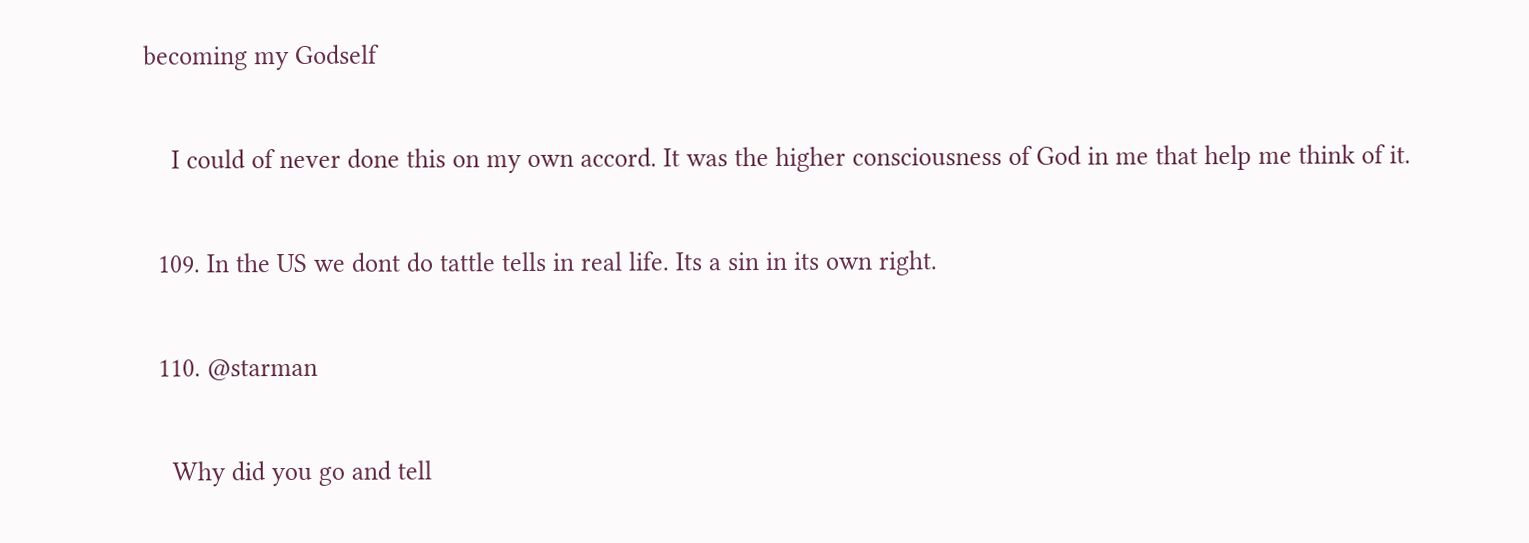becoming my Godself

    I could of never done this on my own accord. It was the higher consciousness of God in me that help me think of it.

  109. In the US we dont do tattle tells in real life. Its a sin in its own right.

  110. @starman

    Why did you go and tell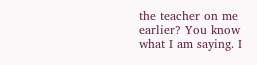the teacher on me earlier? You know what I am saying. I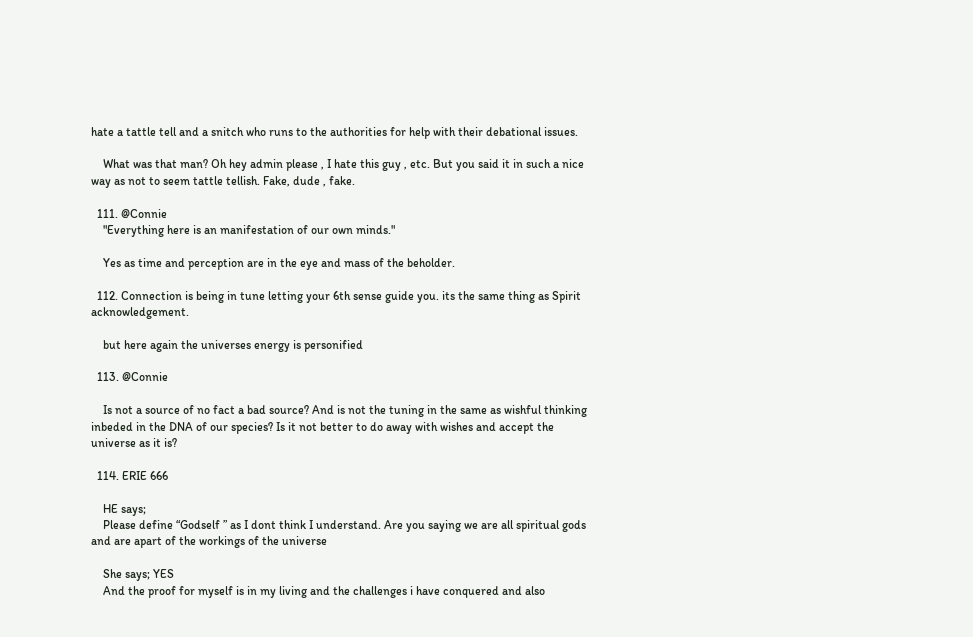hate a tattle tell and a snitch who runs to the authorities for help with their debational issues.

    What was that man? Oh hey admin please , I hate this guy , etc. But you said it in such a nice way as not to seem tattle tellish. Fake, dude , fake.

  111. @Connie
    "Everything here is an manifestation of our own minds."

    Yes as time and perception are in the eye and mass of the beholder.

  112. Connection is being in tune letting your 6th sense guide you. its the same thing as Spirit acknowledgement.

    but here again the universes energy is personified

  113. @Connie

    Is not a source of no fact a bad source? And is not the tuning in the same as wishful thinking inbeded in the DNA of our species? Is it not better to do away with wishes and accept the universe as it is?

  114. ERIE 666

    HE says;
    Please define “Godself ” as I dont think I understand. Are you saying we are all spiritual gods and are apart of the workings of the universe

    She says; YES
    And the proof for myself is in my living and the challenges i have conquered and also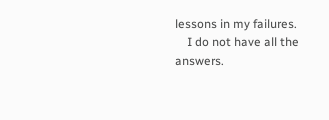lessons in my failures.
    I do not have all the answers.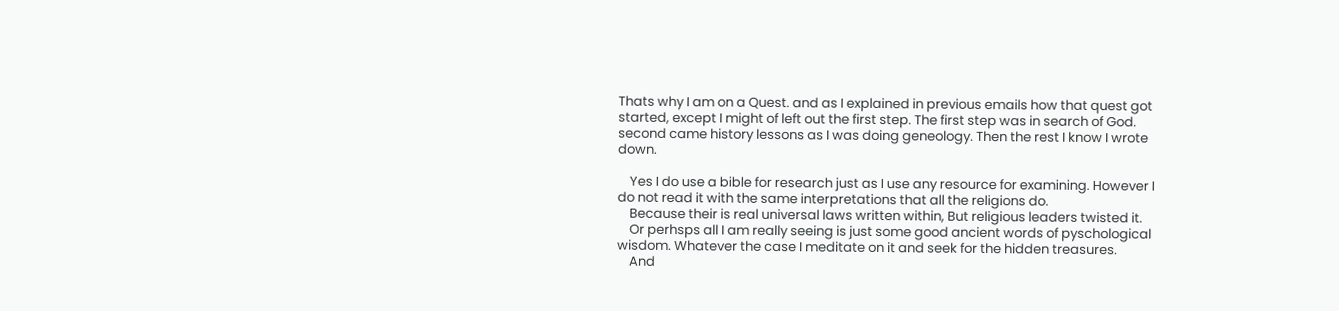Thats why I am on a Quest. and as I explained in previous emails how that quest got started, except I might of left out the first step. The first step was in search of God. second came history lessons as I was doing geneology. Then the rest I know I wrote down.

    Yes I do use a bible for research just as I use any resource for examining. However I do not read it with the same interpretations that all the religions do.
    Because their is real universal laws written within, But religious leaders twisted it.
    Or perhsps all I am really seeing is just some good ancient words of pyschological wisdom. Whatever the case I meditate on it and seek for the hidden treasures.
    And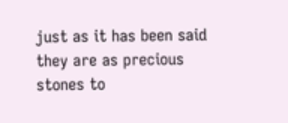just as it has been said they are as precious stones to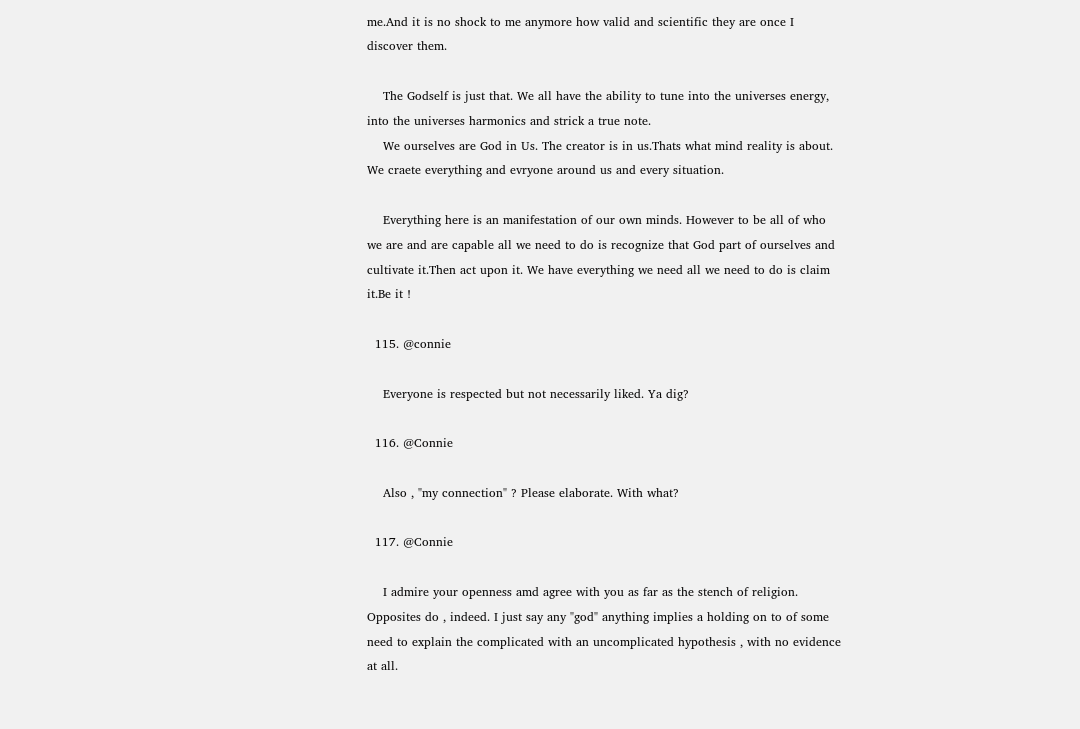me.And it is no shock to me anymore how valid and scientific they are once I discover them.

    The Godself is just that. We all have the ability to tune into the universes energy, into the universes harmonics and strick a true note.
    We ourselves are God in Us. The creator is in us.Thats what mind reality is about. We craete everything and evryone around us and every situation.

    Everything here is an manifestation of our own minds. However to be all of who we are and are capable all we need to do is recognize that God part of ourselves and cultivate it.Then act upon it. We have everything we need all we need to do is claim it.Be it !

  115. @connie

    Everyone is respected but not necessarily liked. Ya dig?

  116. @Connie

    Also , "my connection" ? Please elaborate. With what?

  117. @Connie

    I admire your openness amd agree with you as far as the stench of religion. Opposites do , indeed. I just say any "god" anything implies a holding on to of some need to explain the complicated with an uncomplicated hypothesis , with no evidence at all.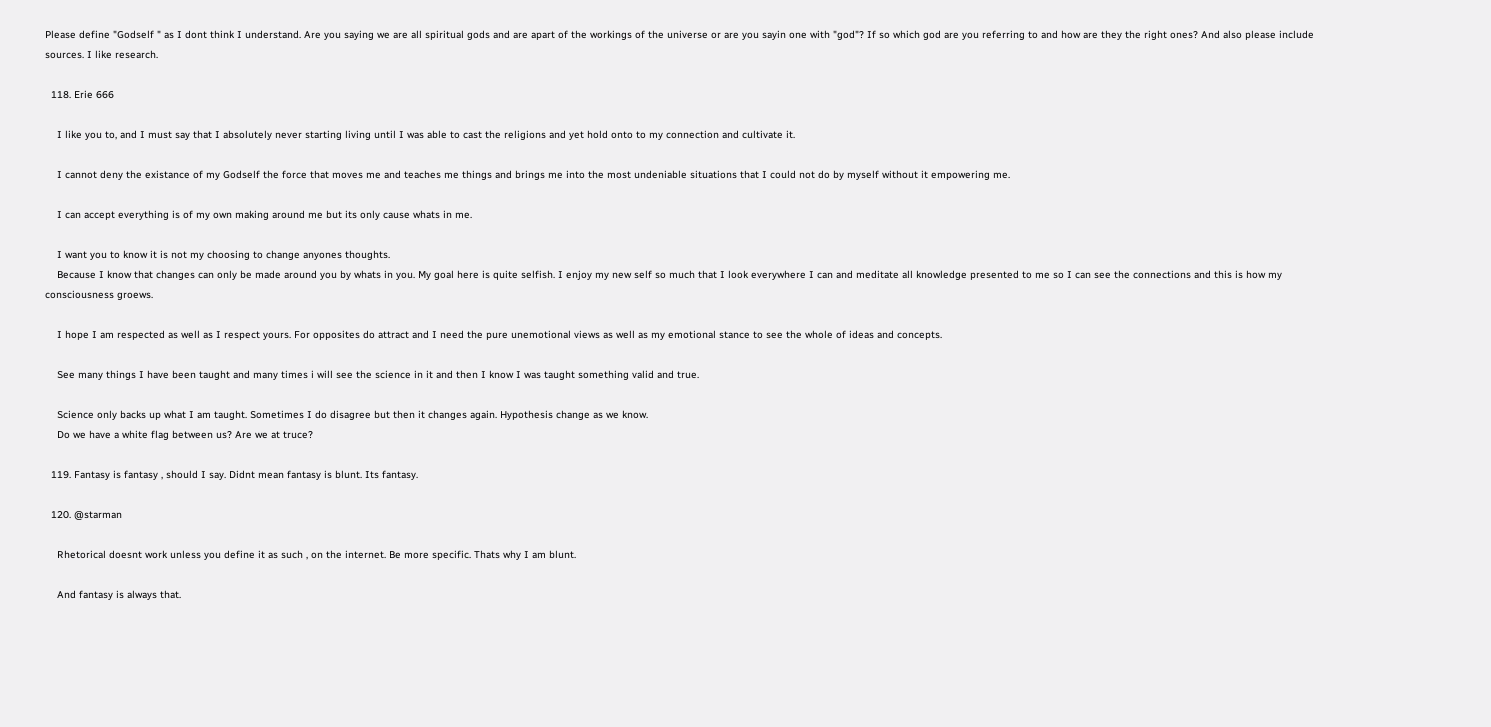Please define "Godself " as I dont think I understand. Are you saying we are all spiritual gods and are apart of the workings of the universe or are you sayin one with "god"? If so which god are you referring to and how are they the right ones? And also please include sources. I like research.

  118. Erie 666

    I like you to, and I must say that I absolutely never starting living until I was able to cast the religions and yet hold onto to my connection and cultivate it.

    I cannot deny the existance of my Godself the force that moves me and teaches me things and brings me into the most undeniable situations that I could not do by myself without it empowering me.

    I can accept everything is of my own making around me but its only cause whats in me.

    I want you to know it is not my choosing to change anyones thoughts.
    Because I know that changes can only be made around you by whats in you. My goal here is quite selfish. I enjoy my new self so much that I look everywhere I can and meditate all knowledge presented to me so I can see the connections and this is how my consciousness groews.

    I hope I am respected as well as I respect yours. For opposites do attract and I need the pure unemotional views as well as my emotional stance to see the whole of ideas and concepts.

    See many things I have been taught and many times i will see the science in it and then I know I was taught something valid and true.

    Science only backs up what I am taught. Sometimes I do disagree but then it changes again. Hypothesis change as we know.
    Do we have a white flag between us? Are we at truce?

  119. Fantasy is fantasy , should I say. Didnt mean fantasy is blunt. Its fantasy.

  120. @starman

    Rhetorical doesnt work unless you define it as such , on the internet. Be more specific. Thats why I am blunt.

    And fantasy is always that.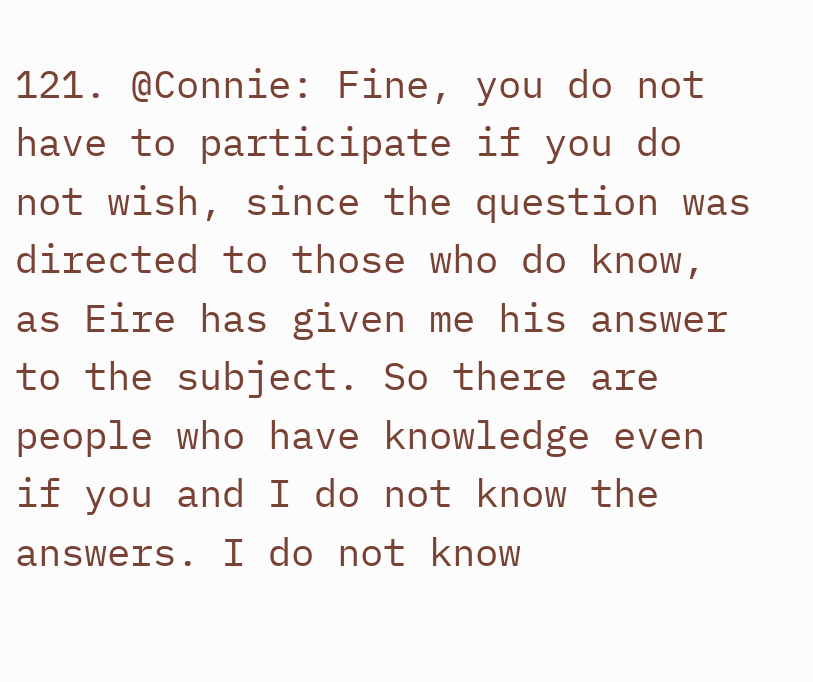121. @Connie: Fine, you do not have to participate if you do not wish, since the question was directed to those who do know, as Eire has given me his answer to the subject. So there are people who have knowledge even if you and I do not know the answers. I do not know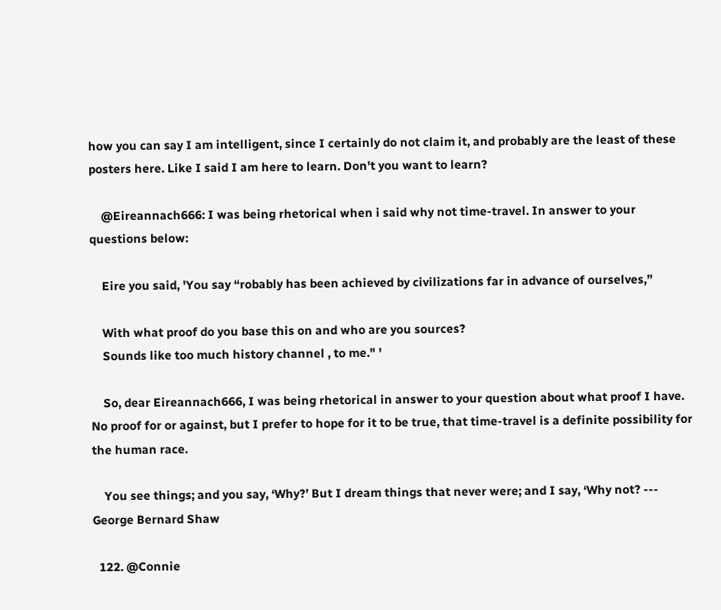how you can say I am intelligent, since I certainly do not claim it, and probably are the least of these posters here. Like I said I am here to learn. Don't you want to learn?

    @Eireannach666: I was being rhetorical when i said why not time-travel. In answer to your questions below:

    Eire you said, 'You say “robably has been achieved by civilizations far in advance of ourselves,”

    With what proof do you base this on and who are you sources?
    Sounds like too much history channel , to me." '

    So, dear Eireannach666, I was being rhetorical in answer to your question about what proof I have. No proof for or against, but I prefer to hope for it to be true, that time-travel is a definite possibility for the human race.

    You see things; and you say, ‘Why?’ But I dream things that never were; and I say, ‘Why not? --- George Bernard Shaw

  122. @Connie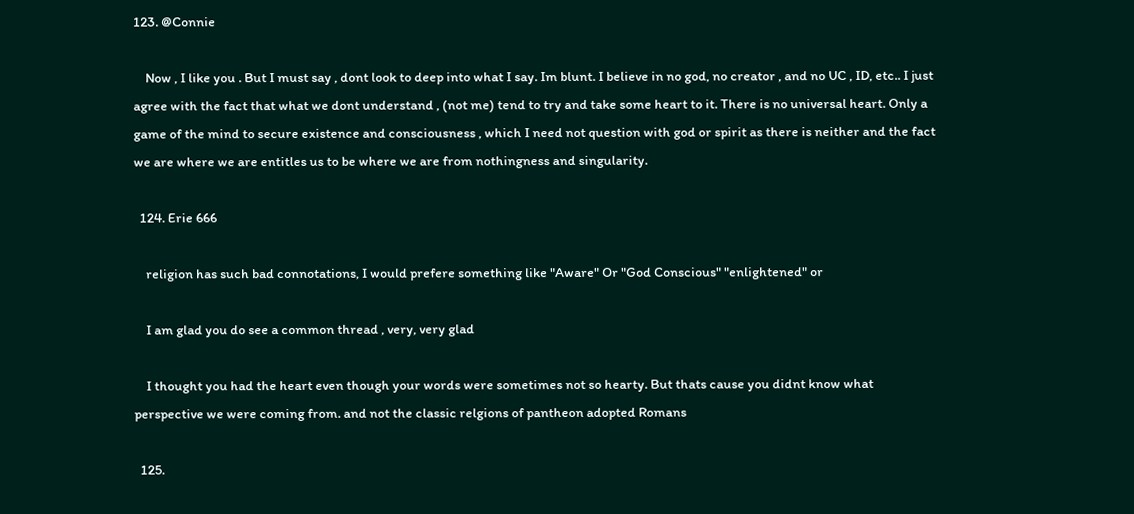123. @Connie

    Now , I like you . But I must say , dont look to deep into what I say. Im blunt. I believe in no god, no creator , and no UC , ID, etc.. I just agree with the fact that what we dont understand , (not me) tend to try and take some heart to it. There is no universal heart. Only a game of the mind to secure existence and consciousness , which I need not question with god or spirit as there is neither and the fact we are where we are entitles us to be where we are from nothingness and singularity.

  124. Erie 666

    religion has such bad connotations, I would prefere something like "Aware" Or "God Conscious" "enlightened" or

    I am glad you do see a common thread , very, very glad

    I thought you had the heart even though your words were sometimes not so hearty. But thats cause you didnt know what perspective we were coming from. and not the classic relgions of pantheon adopted Romans

  125.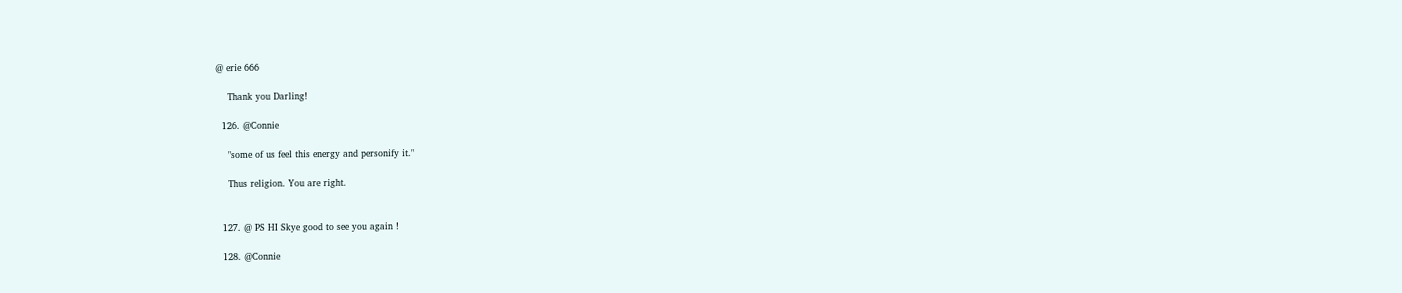@ erie 666

    Thank you Darling!

  126. @Connie

    "some of us feel this energy and personify it."

    Thus religion. You are right.


  127. @ PS HI Skye good to see you again !

  128. @Connie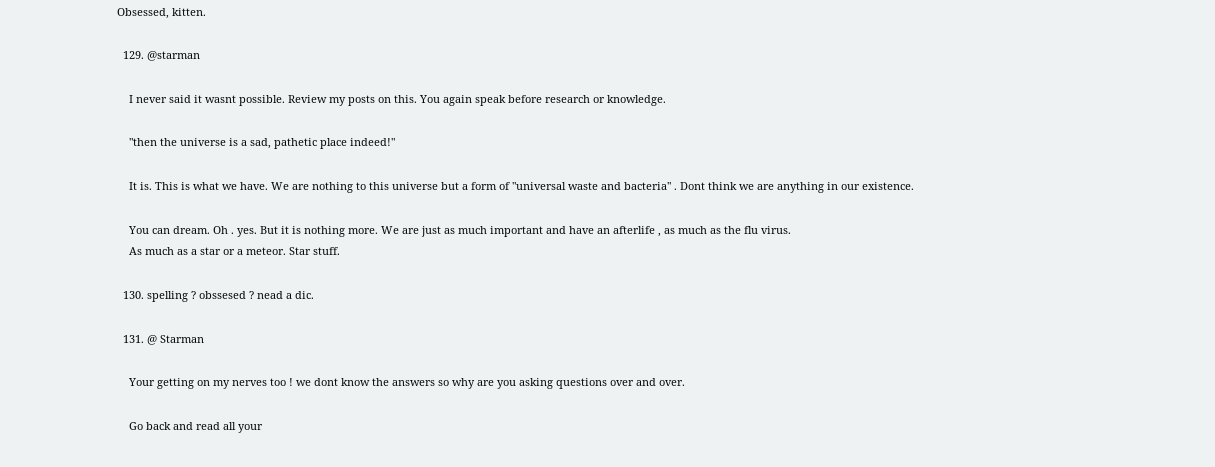Obsessed, kitten.

  129. @starman

    I never said it wasnt possible. Review my posts on this. You again speak before research or knowledge.

    "then the universe is a sad, pathetic place indeed!"

    It is. This is what we have. We are nothing to this universe but a form of "universal waste and bacteria" . Dont think we are anything in our existence.

    You can dream. Oh . yes. But it is nothing more. We are just as much important and have an afterlife , as much as the flu virus.
    As much as a star or a meteor. Star stuff.

  130. spelling ? obssesed ? nead a dic.

  131. @ Starman

    Your getting on my nerves too ! we dont know the answers so why are you asking questions over and over.

    Go back and read all your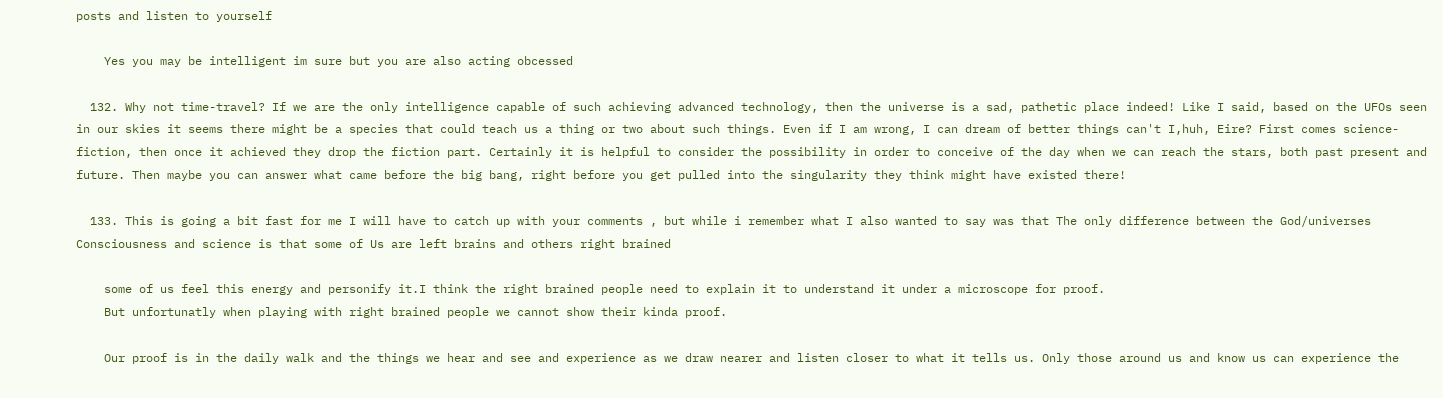posts and listen to yourself

    Yes you may be intelligent im sure but you are also acting obcessed

  132. Why not time-travel? If we are the only intelligence capable of such achieving advanced technology, then the universe is a sad, pathetic place indeed! Like I said, based on the UFOs seen in our skies it seems there might be a species that could teach us a thing or two about such things. Even if I am wrong, I can dream of better things can't I,huh, Eire? First comes science-fiction, then once it achieved they drop the fiction part. Certainly it is helpful to consider the possibility in order to conceive of the day when we can reach the stars, both past present and future. Then maybe you can answer what came before the big bang, right before you get pulled into the singularity they think might have existed there!

  133. This is going a bit fast for me I will have to catch up with your comments , but while i remember what I also wanted to say was that The only difference between the God/universes Consciousness and science is that some of Us are left brains and others right brained

    some of us feel this energy and personify it.I think the right brained people need to explain it to understand it under a microscope for proof.
    But unfortunatly when playing with right brained people we cannot show their kinda proof.

    Our proof is in the daily walk and the things we hear and see and experience as we draw nearer and listen closer to what it tells us. Only those around us and know us can experience the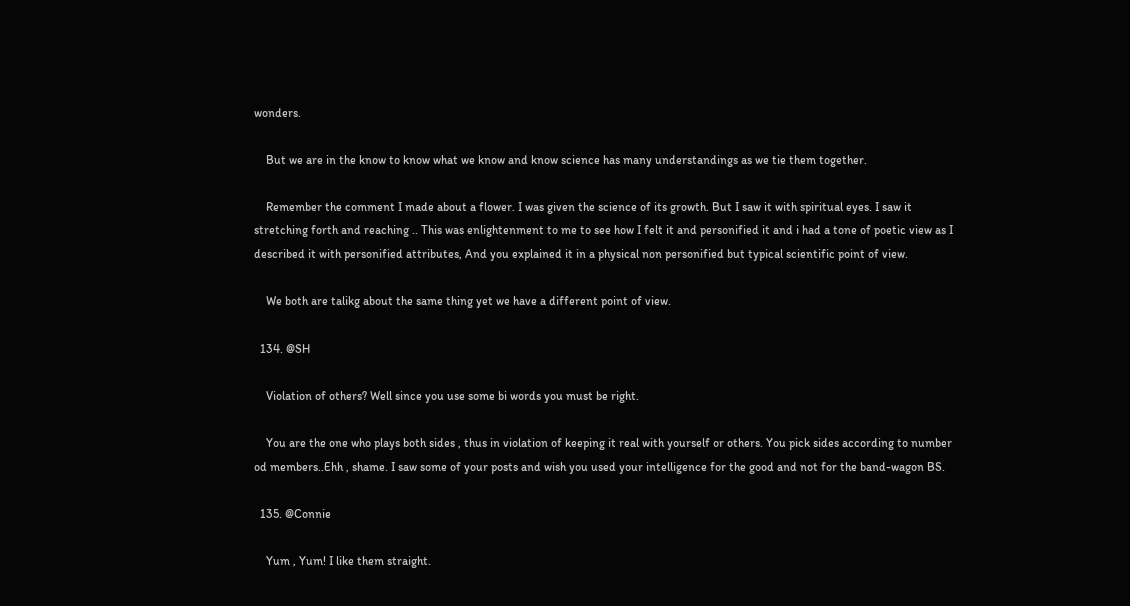wonders.

    But we are in the know to know what we know and know science has many understandings as we tie them together.

    Remember the comment I made about a flower. I was given the science of its growth. But I saw it with spiritual eyes. I saw it stretching forth and reaching .. This was enlightenment to me to see how I felt it and personified it and i had a tone of poetic view as I described it with personified attributes, And you explained it in a physical non personified but typical scientific point of view.

    We both are talikg about the same thing yet we have a different point of view.

  134. @SH

    Violation of others? Well since you use some bi words you must be right.

    You are the one who plays both sides , thus in violation of keeping it real with yourself or others. You pick sides according to number od members..Ehh , shame. I saw some of your posts and wish you used your intelligence for the good and not for the band-wagon BS.

  135. @Connie

    Yum , Yum! I like them straight.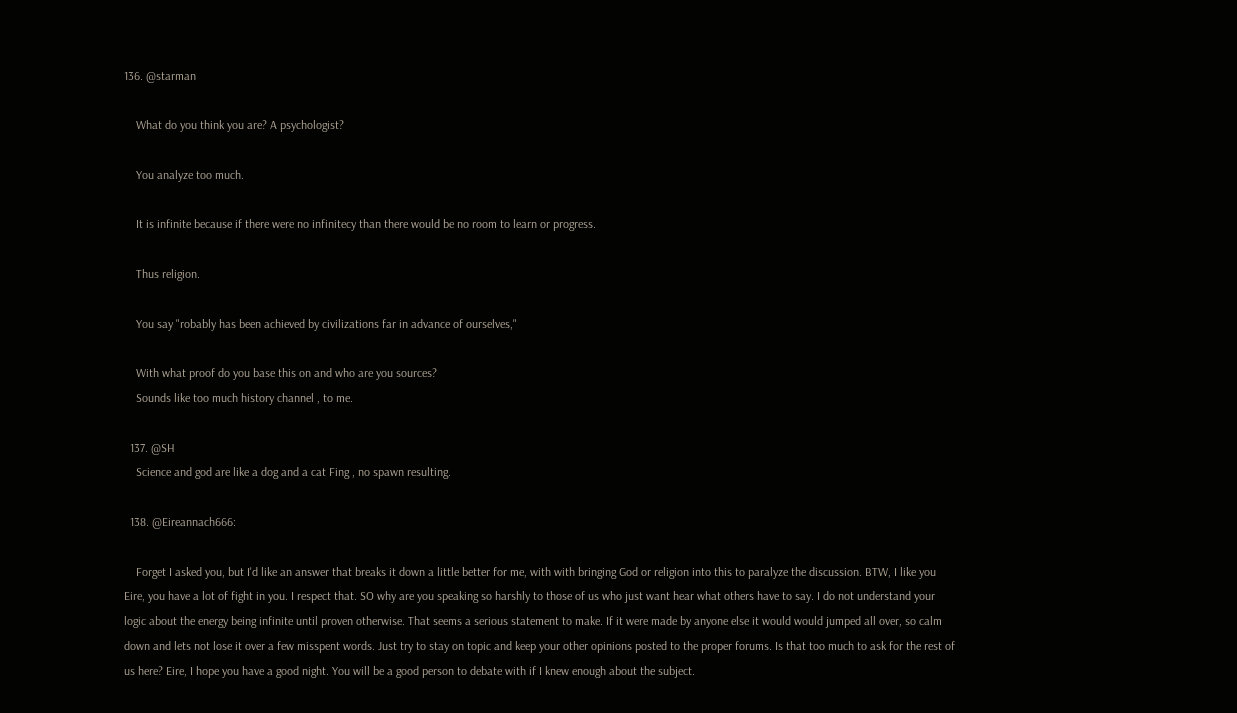136. @starman

    What do you think you are? A psychologist?

    You analyze too much.

    It is infinite because if there were no infinitecy than there would be no room to learn or progress.

    Thus religion.

    You say "robably has been achieved by civilizations far in advance of ourselves,"

    With what proof do you base this on and who are you sources?
    Sounds like too much history channel , to me.

  137. @SH
    Science and god are like a dog and a cat Fing , no spawn resulting.

  138. @Eireannach666:

    Forget I asked you, but I'd like an answer that breaks it down a little better for me, with with bringing God or religion into this to paralyze the discussion. BTW, I like you Eire, you have a lot of fight in you. I respect that. SO why are you speaking so harshly to those of us who just want hear what others have to say. I do not understand your logic about the energy being infinite until proven otherwise. That seems a serious statement to make. If it were made by anyone else it would would jumped all over, so calm down and lets not lose it over a few misspent words. Just try to stay on topic and keep your other opinions posted to the proper forums. Is that too much to ask for the rest of us here? Eire, I hope you have a good night. You will be a good person to debate with if I knew enough about the subject.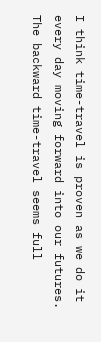I think time-travel is proven as we do it every day moving forward into our futures. The backward time-travel seems full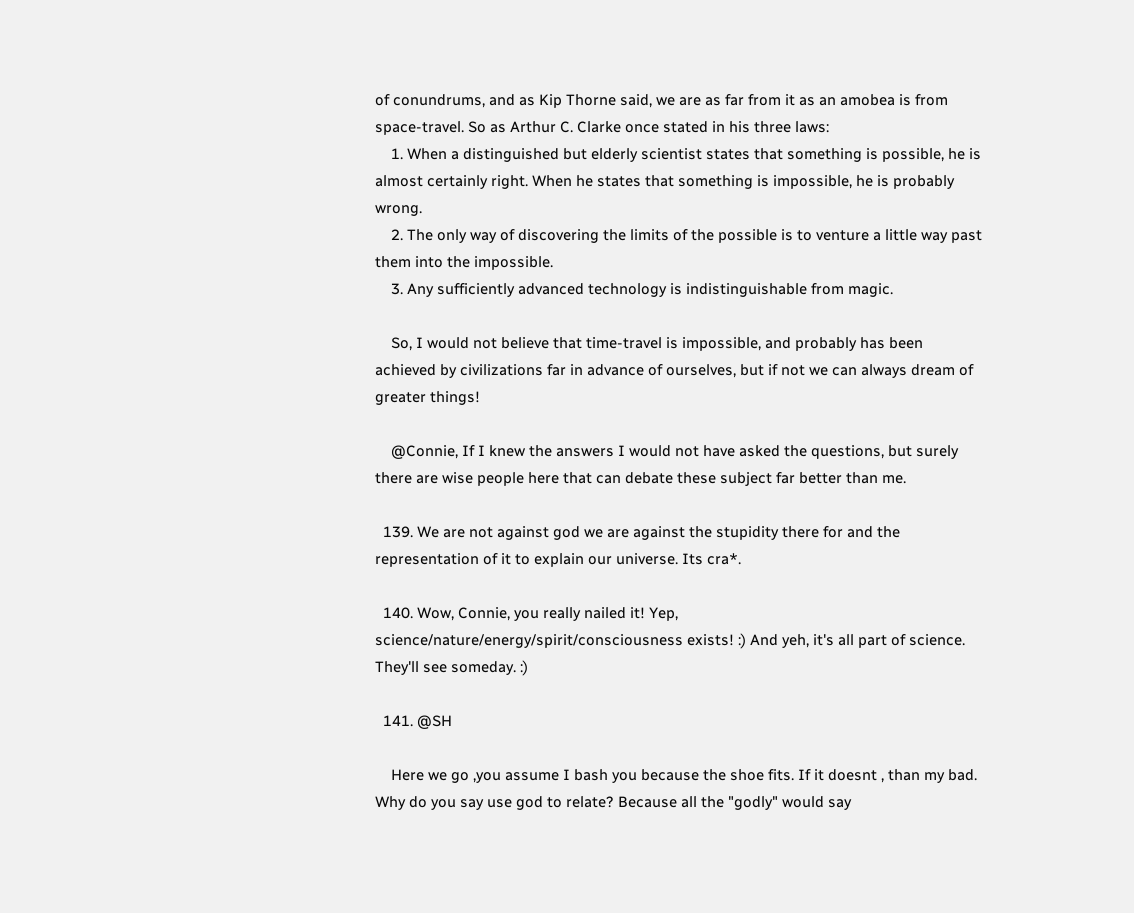of conundrums, and as Kip Thorne said, we are as far from it as an amobea is from space-travel. So as Arthur C. Clarke once stated in his three laws:
    1. When a distinguished but elderly scientist states that something is possible, he is almost certainly right. When he states that something is impossible, he is probably wrong.
    2. The only way of discovering the limits of the possible is to venture a little way past them into the impossible.
    3. Any sufficiently advanced technology is indistinguishable from magic.

    So, I would not believe that time-travel is impossible, and probably has been achieved by civilizations far in advance of ourselves, but if not we can always dream of greater things!

    @Connie, If I knew the answers I would not have asked the questions, but surely there are wise people here that can debate these subject far better than me.

  139. We are not against god we are against the stupidity there for and the representation of it to explain our universe. Its cra*.

  140. Wow, Connie, you really nailed it! Yep, science/nature/energy/spirit/consciousness exists! :) And yeh, it's all part of science. They'll see someday. :)

  141. @SH

    Here we go ,you assume I bash you because the shoe fits. If it doesnt , than my bad. Why do you say use god to relate? Because all the "godly" would say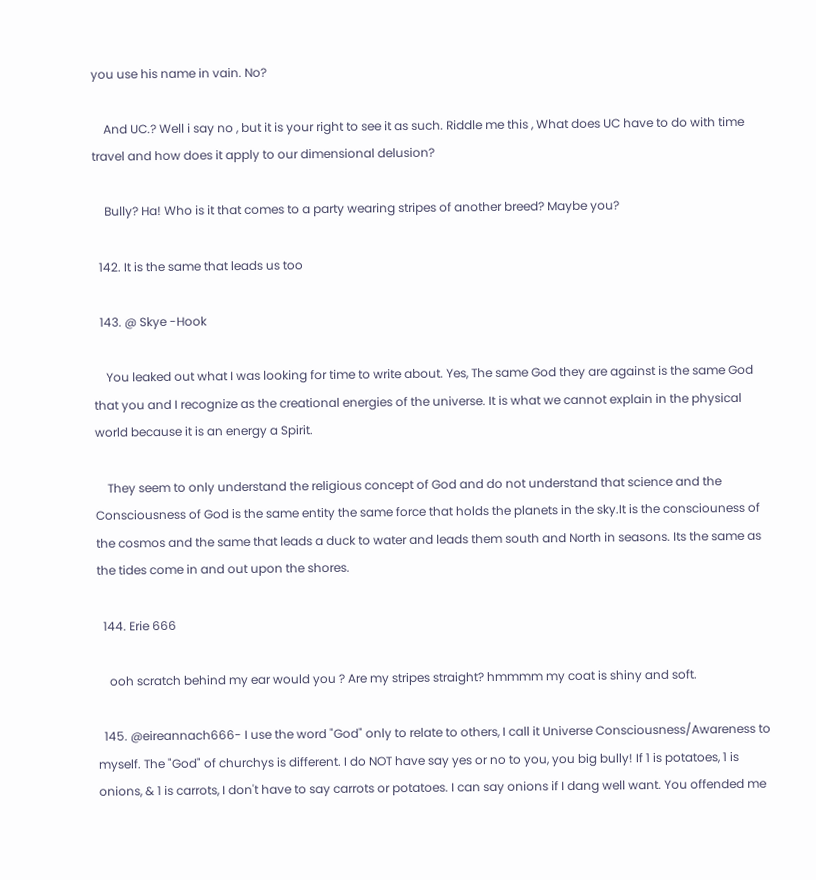you use his name in vain. No?

    And UC.? Well i say no , but it is your right to see it as such. Riddle me this , What does UC have to do with time travel and how does it apply to our dimensional delusion?

    Bully? Ha! Who is it that comes to a party wearing stripes of another breed? Maybe you?

  142. It is the same that leads us too

  143. @ Skye -Hook

    You leaked out what I was looking for time to write about. Yes, The same God they are against is the same God that you and I recognize as the creational energies of the universe. It is what we cannot explain in the physical world because it is an energy a Spirit.

    They seem to only understand the religious concept of God and do not understand that science and the Consciousness of God is the same entity the same force that holds the planets in the sky.It is the consciouness of the cosmos and the same that leads a duck to water and leads them south and North in seasons. Its the same as the tides come in and out upon the shores.

  144. Erie 666

    ooh scratch behind my ear would you ? Are my stripes straight? hmmmm my coat is shiny and soft.

  145. @eireannach666- I use the word "God" only to relate to others, I call it Universe Consciousness/Awareness to myself. The "God" of churchys is different. I do NOT have say yes or no to you, you big bully! If 1 is potatoes, 1 is onions, & 1 is carrots, I don't have to say carrots or potatoes. I can say onions if I dang well want. You offended me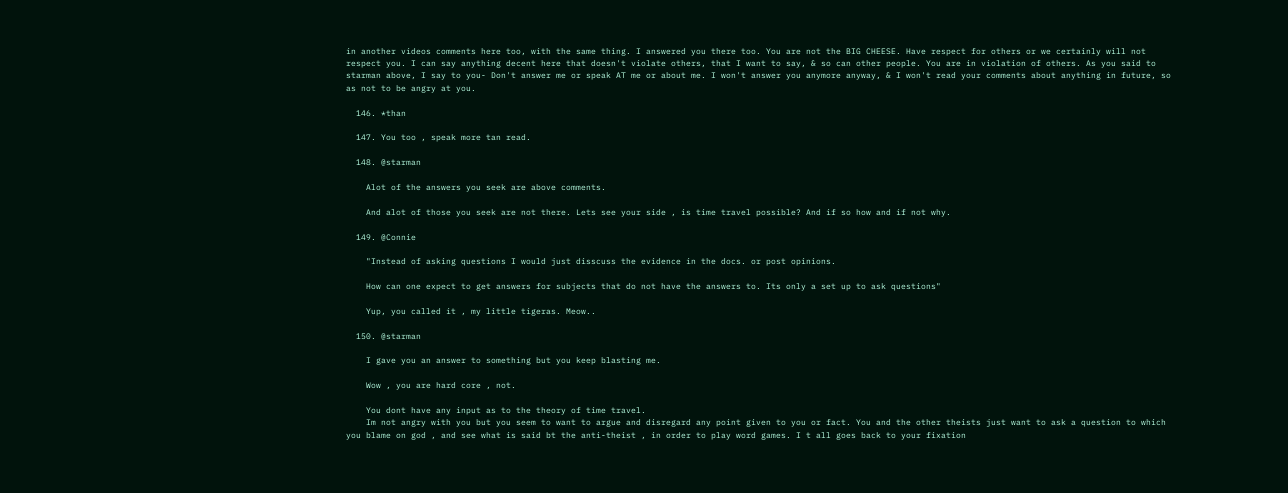in another videos comments here too, with the same thing. I answered you there too. You are not the BIG CHEESE. Have respect for others or we certainly will not respect you. I can say anything decent here that doesn't violate others, that I want to say, & so can other people. You are in violation of others. As you said to starman above, I say to you- Don't answer me or speak AT me or about me. I won't answer you anymore anyway, & I won't read your comments about anything in future, so as not to be angry at you.

  146. *than

  147. You too , speak more tan read.

  148. @starman

    Alot of the answers you seek are above comments.

    And alot of those you seek are not there. Lets see your side , is time travel possible? And if so how and if not why.

  149. @Connie

    "Instead of asking questions I would just disscuss the evidence in the docs. or post opinions.

    How can one expect to get answers for subjects that do not have the answers to. Its only a set up to ask questions"

    Yup, you called it , my little tigeras. Meow..

  150. @starman

    I gave you an answer to something but you keep blasting me.

    Wow , you are hard core , not.

    You dont have any input as to the theory of time travel.
    Im not angry with you but you seem to want to argue and disregard any point given to you or fact. You and the other theists just want to ask a question to which you blame on god , and see what is said bt the anti-theist , in order to play word games. I t all goes back to your fixation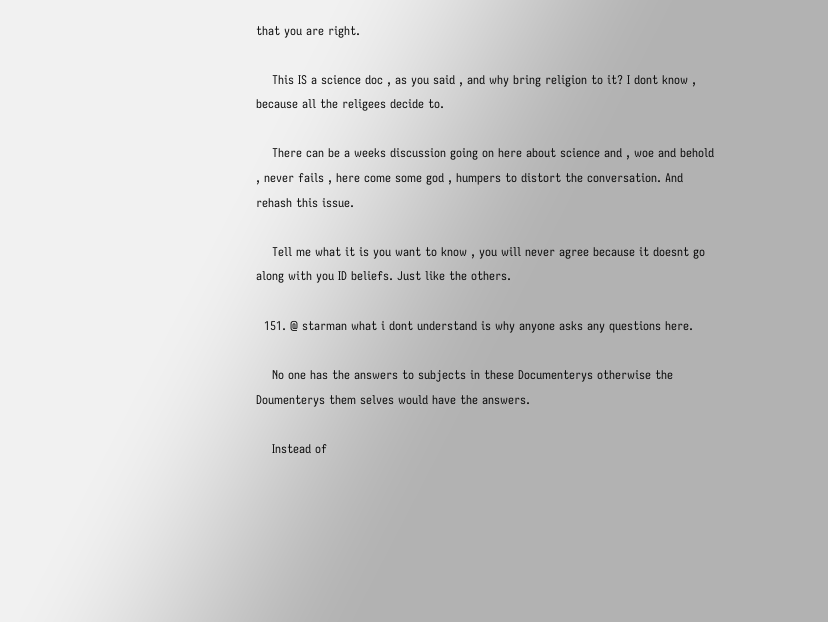that you are right.

    This IS a science doc , as you said , and why bring religion to it? I dont know , because all the religees decide to.

    There can be a weeks discussion going on here about science and , woe and behold , never fails , here come some god , humpers to distort the conversation. And rehash this issue.

    Tell me what it is you want to know , you will never agree because it doesnt go along with you ID beliefs. Just like the others.

  151. @ starman what i dont understand is why anyone asks any questions here.

    No one has the answers to subjects in these Documenterys otherwise the Doumenterys them selves would have the answers.

    Instead of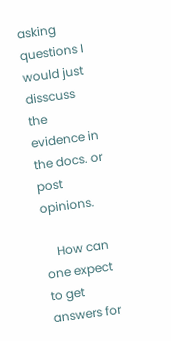asking questions I would just disscuss the evidence in the docs. or post opinions.

    How can one expect to get answers for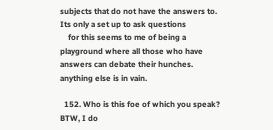subjects that do not have the answers to. Its only a set up to ask questions
    for this seems to me of being a playground where all those who have answers can debate their hunches. anything else is in vain.

  152. Who is this foe of which you speak? BTW, I do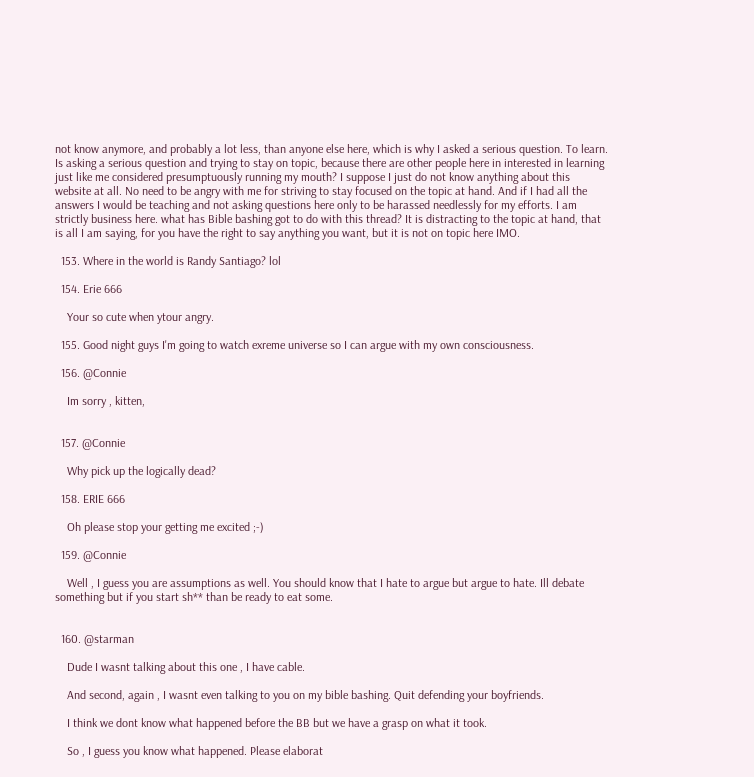not know anymore, and probably a lot less, than anyone else here, which is why I asked a serious question. To learn. Is asking a serious question and trying to stay on topic, because there are other people here in interested in learning just like me considered presumptuously running my mouth? I suppose I just do not know anything about this website at all. No need to be angry with me for striving to stay focused on the topic at hand. And if I had all the answers I would be teaching and not asking questions here only to be harassed needlessly for my efforts. I am strictly business here. what has Bible bashing got to do with this thread? It is distracting to the topic at hand, that is all I am saying, for you have the right to say anything you want, but it is not on topic here IMO.

  153. Where in the world is Randy Santiago? lol

  154. Erie 666

    Your so cute when ytour angry.

  155. Good night guys I'm going to watch exreme universe so I can argue with my own consciousness.

  156. @Connie

    Im sorry , kitten,


  157. @Connie

    Why pick up the logically dead?

  158. ERIE 666

    Oh please stop your getting me excited ;-)

  159. @Connie

    Well , I guess you are assumptions as well. You should know that I hate to argue but argue to hate. Ill debate something but if you start sh** than be ready to eat some.


  160. @starman

    Dude I wasnt talking about this one , I have cable.

    And second, again , I wasnt even talking to you on my bible bashing. Quit defending your boyfriends.

    I think we dont know what happened before the BB but we have a grasp on what it took.

    So , I guess you know what happened. Please elaborat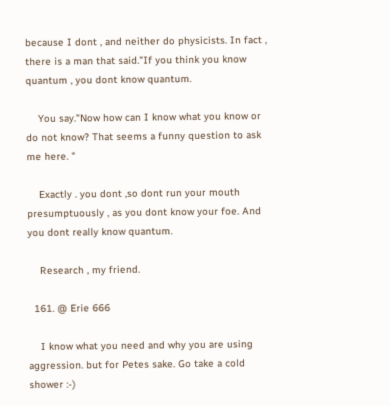because I dont , and neither do physicists. In fact , there is a man that said."If you think you know quantum , you dont know quantum.

    You say."Now how can I know what you know or do not know? That seems a funny question to ask me here. "

    Exactly . you dont ,so dont run your mouth presumptuously , as you dont know your foe. And you dont really know quantum.

    Research , my friend.

  161. @ Erie 666

    I know what you need and why you are using aggression. but for Petes sake. Go take a cold shower :-)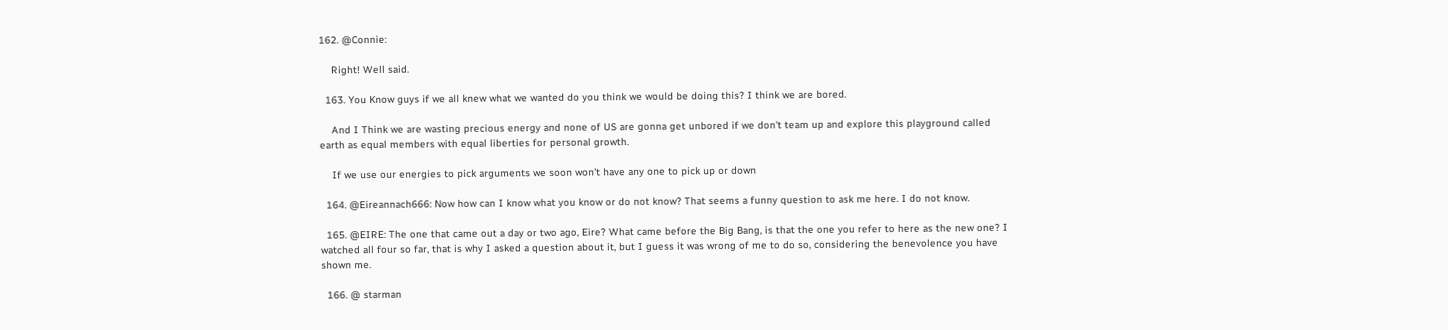162. @Connie:

    Right! Well said.

  163. You Know guys if we all knew what we wanted do you think we would be doing this? I think we are bored.

    And I Think we are wasting precious energy and none of US are gonna get unbored if we don't team up and explore this playground called earth as equal members with equal liberties for personal growth.

    If we use our energies to pick arguments we soon won't have any one to pick up or down

  164. @Eireannach666: Now how can I know what you know or do not know? That seems a funny question to ask me here. I do not know.

  165. @EIRE: The one that came out a day or two ago, Eire? What came before the Big Bang, is that the one you refer to here as the new one? I watched all four so far, that is why I asked a question about it, but I guess it was wrong of me to do so, considering the benevolence you have shown me.

  166. @ starman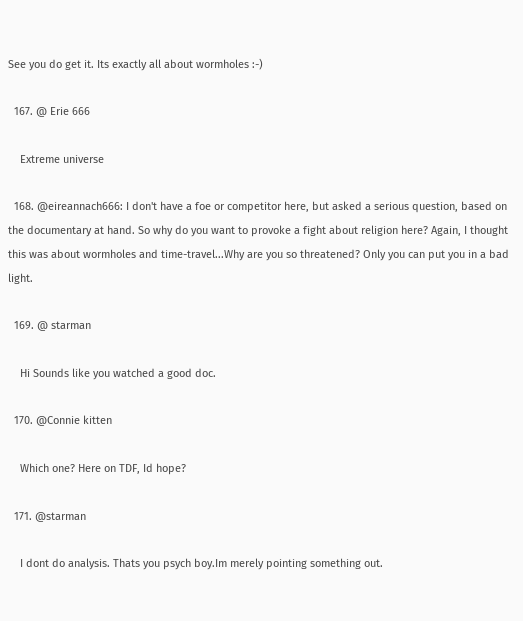See you do get it. Its exactly all about wormholes :-)

  167. @ Erie 666

    Extreme universe

  168. @eireannach666: I don't have a foe or competitor here, but asked a serious question, based on the documentary at hand. So why do you want to provoke a fight about religion here? Again, I thought this was about wormholes and time-travel...Why are you so threatened? Only you can put you in a bad light.

  169. @ starman

    Hi Sounds like you watched a good doc.

  170. @Connie kitten

    Which one? Here on TDF, Id hope?

  171. @starman

    I dont do analysis. Thats you psych boy.Im merely pointing something out.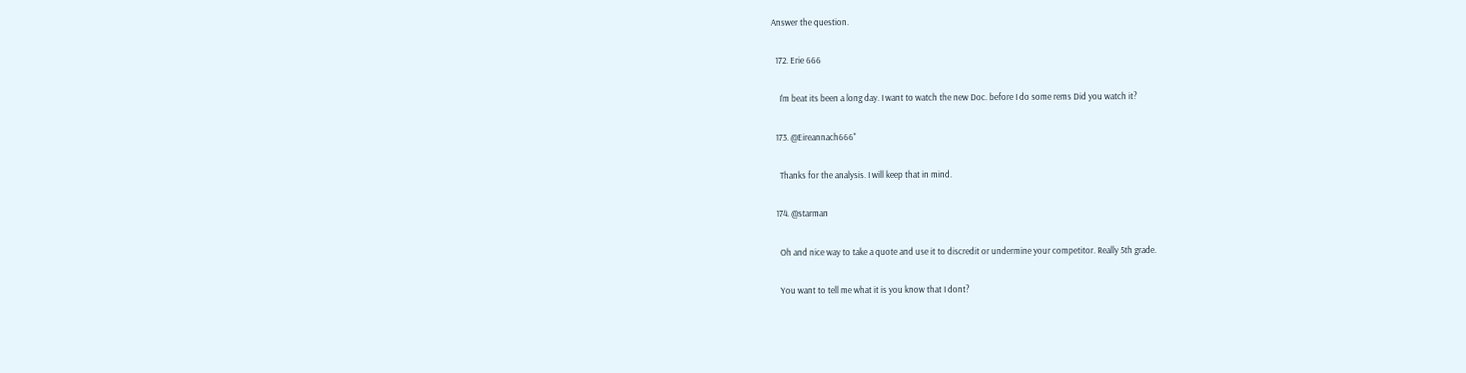Answer the question.

  172. Erie 666

    I'm beat its been a long day. I want to watch the new Doc. before I do some rems Did you watch it?

  173. @Eireannach666"

    Thanks for the analysis. I will keep that in mind.

  174. @starman

    Oh and nice way to take a quote and use it to discredit or undermine your competitor. Really 5th grade.

    You want to tell me what it is you know that I dont?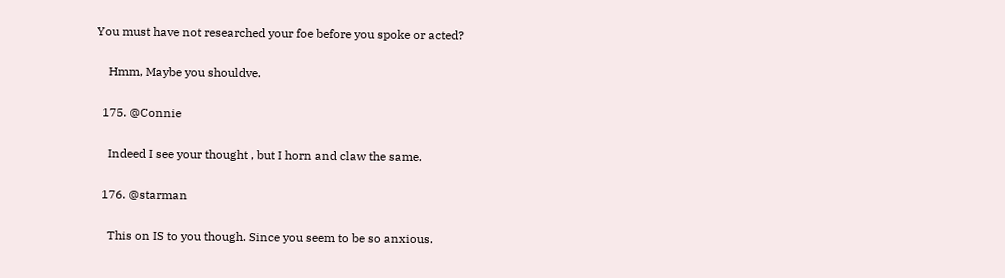You must have not researched your foe before you spoke or acted?

    Hmm, Maybe you shouldve.

  175. @Connie

    Indeed I see your thought , but I horn and claw the same.

  176. @starman

    This on IS to you though. Since you seem to be so anxious.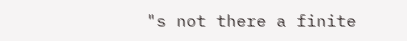"s not there a finite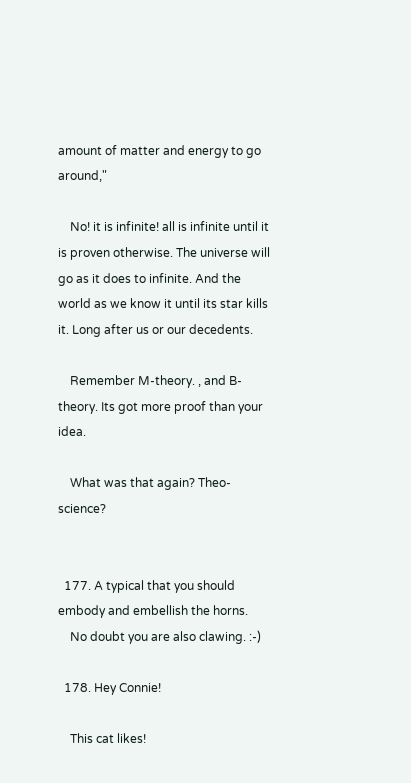amount of matter and energy to go around,"

    No! it is infinite! all is infinite until it is proven otherwise. The universe will go as it does to infinite. And the world as we know it until its star kills it. Long after us or our decedents.

    Remember M-theory. , and B-theory. Its got more proof than your idea.

    What was that again? Theo-science?


  177. A typical that you should embody and embellish the horns.
    No doubt you are also clawing. :-)

  178. Hey Connie!

    This cat likes!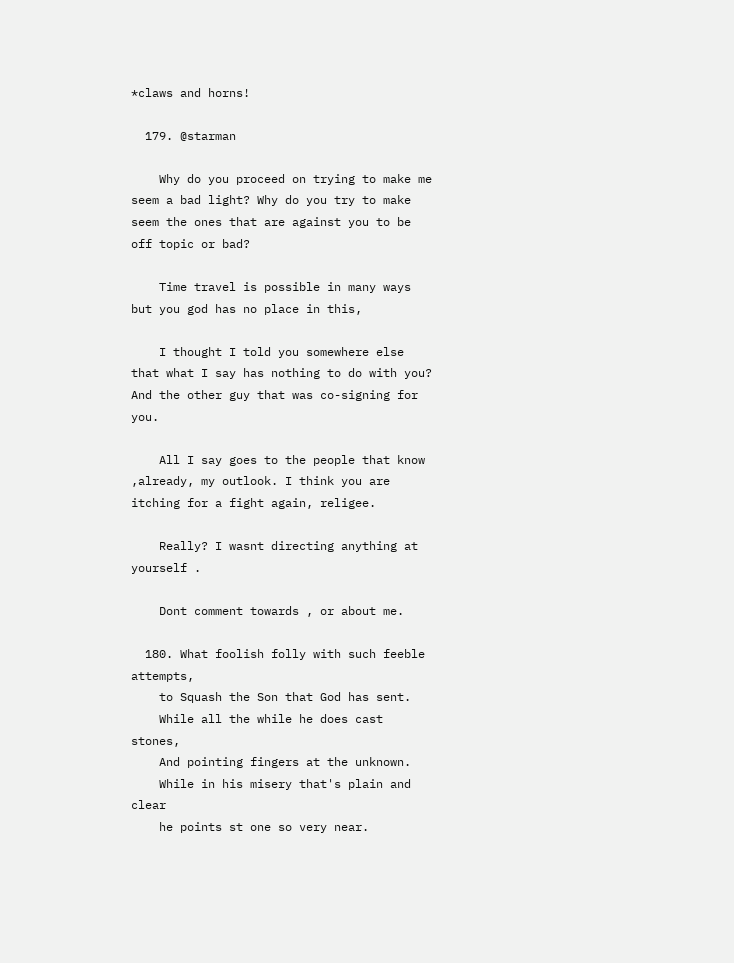*claws and horns!

  179. @starman

    Why do you proceed on trying to make me seem a bad light? Why do you try to make seem the ones that are against you to be off topic or bad?

    Time travel is possible in many ways but you god has no place in this,

    I thought I told you somewhere else that what I say has nothing to do with you? And the other guy that was co-signing for you.

    All I say goes to the people that know ,already, my outlook. I think you are itching for a fight again, religee.

    Really? I wasnt directing anything at yourself .

    Dont comment towards , or about me.

  180. What foolish folly with such feeble attempts,
    to Squash the Son that God has sent.
    While all the while he does cast stones,
    And pointing fingers at the unknown.
    While in his misery that's plain and clear
    he points st one so very near.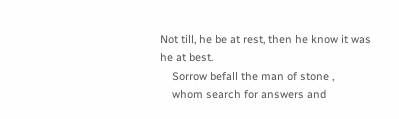Not till, he be at rest, then he know it was he at best.
    Sorrow befall the man of stone ,
    whom search for answers and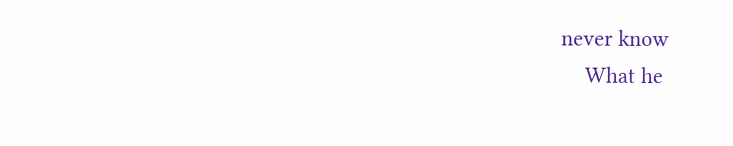never know
    What he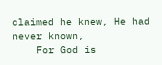claimed he knew, He had never known,
    For God is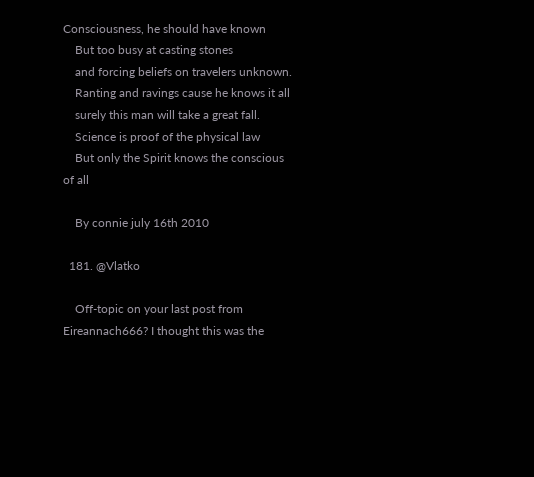Consciousness, he should have known
    But too busy at casting stones
    and forcing beliefs on travelers unknown.
    Ranting and ravings cause he knows it all
    surely this man will take a great fall.
    Science is proof of the physical law
    But only the Spirit knows the conscious of all

    By connie july 16th 2010

  181. @Vlatko

    Off-topic on your last post from Eireannach666? I thought this was the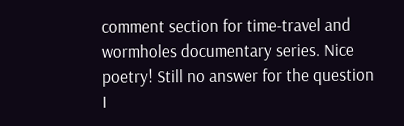comment section for time-travel and wormholes documentary series. Nice poetry! Still no answer for the question I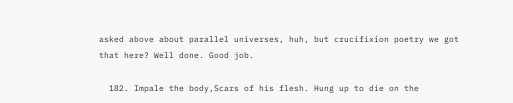asked above about parallel universes, huh, but crucifixion poetry we got that here? Well done. Good job.

  182. Impale the body,Scars of his flesh. Hung up to die on the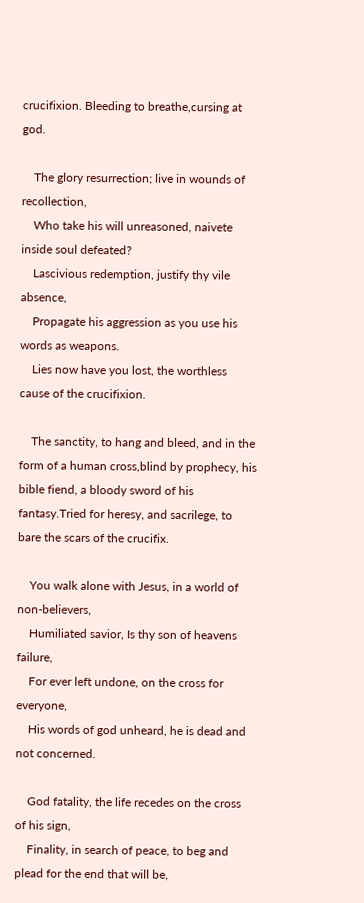crucifixion. Bleeding to breathe,cursing at god.

    The glory resurrection; live in wounds of recollection,
    Who take his will unreasoned, naivete inside soul defeated?
    Lascivious redemption, justify thy vile absence,
    Propagate his aggression as you use his words as weapons.
    Lies now have you lost, the worthless cause of the crucifixion.

    The sanctity, to hang and bleed, and in the form of a human cross,blind by prophecy, his bible fiend, a bloody sword of his fantasy.Tried for heresy, and sacrilege, to bare the scars of the crucifix.

    You walk alone with Jesus, in a world of non-believers,
    Humiliated savior, Is thy son of heavens failure,
    For ever left undone, on the cross for everyone,
    His words of god unheard, he is dead and not concerned.

    God fatality, the life recedes on the cross of his sign,
    Finality, in search of peace, to beg and plead for the end that will be,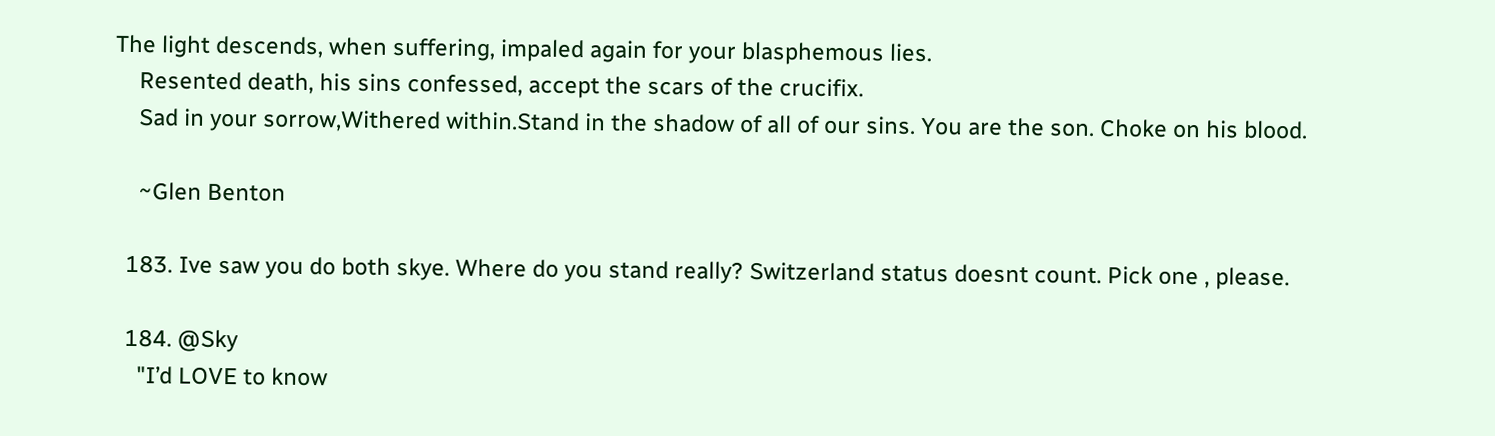The light descends, when suffering, impaled again for your blasphemous lies.
    Resented death, his sins confessed, accept the scars of the crucifix.
    Sad in your sorrow,Withered within.Stand in the shadow of all of our sins. You are the son. Choke on his blood.

    ~Glen Benton

  183. Ive saw you do both skye. Where do you stand really? Switzerland status doesnt count. Pick one , please.

  184. @Sky
    "I’d LOVE to know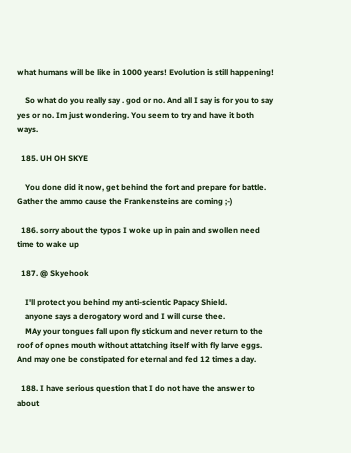what humans will be like in 1000 years! Evolution is still happening!

    So what do you really say . god or no. And all I say is for you to say yes or no. Im just wondering. You seem to try and have it both ways.

  185. UH OH SKYE

    You done did it now, get behind the fort and prepare for battle. Gather the ammo cause the Frankensteins are coming ;-)

  186. sorry about the typos I woke up in pain and swollen need time to wake up

  187. @ Skyehook

    I'll protect you behind my anti-scientic Papacy Shield.
    anyone says a derogatory word and I will curse thee.
    MAy your tongues fall upon fly stickum and never return to the roof of opnes mouth without attatching itself with fly larve eggs. And may one be constipated for eternal and fed 12 times a day.

  188. I have serious question that I do not have the answer to about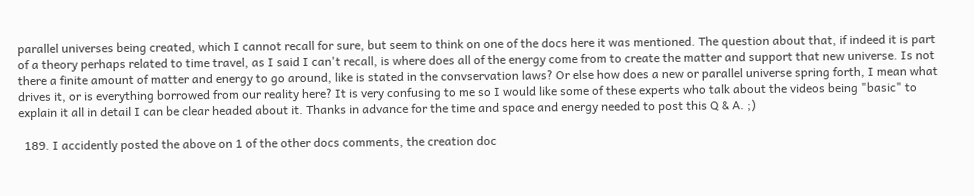parallel universes being created, which I cannot recall for sure, but seem to think on one of the docs here it was mentioned. The question about that, if indeed it is part of a theory perhaps related to time travel, as I said I can't recall, is where does all of the energy come from to create the matter and support that new universe. Is not there a finite amount of matter and energy to go around, like is stated in the convservation laws? Or else how does a new or parallel universe spring forth, I mean what drives it, or is everything borrowed from our reality here? It is very confusing to me so I would like some of these experts who talk about the videos being "basic" to explain it all in detail I can be clear headed about it. Thanks in advance for the time and space and energy needed to post this Q & A. ;)

  189. I accidently posted the above on 1 of the other docs comments, the creation doc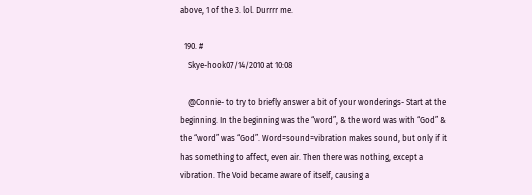above, 1 of the 3. lol. Durrrr me.

  190. #
    Skye-hook07/14/2010 at 10:08

    @Connie- to try to briefly answer a bit of your wonderings- Start at the beginning. In the beginning was the “word”, & the word was with “God” & the “word” was “God”. Word=sound=vibration makes sound, but only if it has something to affect, even air. Then there was nothing, except a vibration. The Void became aware of itself, causing a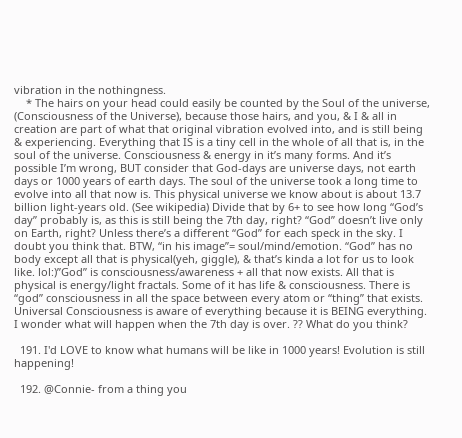vibration in the nothingness.
    * The hairs on your head could easily be counted by the Soul of the universe, (Consciousness of the Universe), because those hairs, and you, & I & all in creation are part of what that original vibration evolved into, and is still being & experiencing. Everything that IS is a tiny cell in the whole of all that is, in the soul of the universe. Consciousness & energy in it’s many forms. And it’s possible I’m wrong, BUT consider that God-days are universe days, not earth days or 1000 years of earth days. The soul of the universe took a long time to evolve into all that now is. This physical universe we know about is about 13.7 billion light-years old. (See wikipedia) Divide that by 6+ to see how long “God’s day” probably is, as this is still being the 7th day, right? “God” doesn’t live only on Earth, right? Unless there’s a different “God” for each speck in the sky. I doubt you think that. BTW, “in his image”= soul/mind/emotion. “God” has no body except all that is physical(yeh, giggle), & that’s kinda a lot for us to look like. lol:)”God” is consciousness/awareness + all that now exists. All that is physical is energy/light fractals. Some of it has life & consciousness. There is “god” consciousness in all the space between every atom or “thing” that exists. Universal Consciousness is aware of everything because it is BEING everything. I wonder what will happen when the 7th day is over. ?? What do you think?

  191. I'd LOVE to know what humans will be like in 1000 years! Evolution is still happening!

  192. @Connie- from a thing you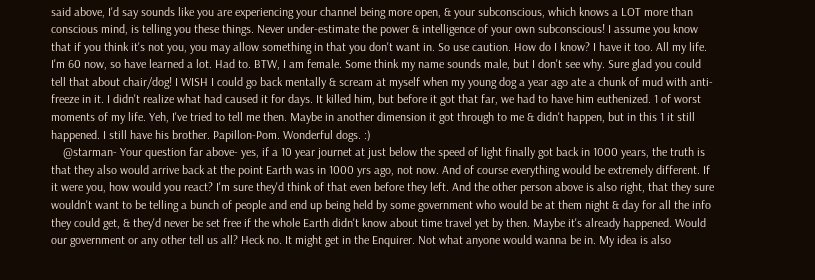said above, I'd say sounds like you are experiencing your channel being more open, & your subconscious, which knows a LOT more than conscious mind, is telling you these things. Never under-estimate the power & intelligence of your own subconscious! I assume you know that if you think it's not you, you may allow something in that you don't want in. So use caution. How do I know? I have it too. All my life. I'm 60 now, so have learned a lot. Had to. BTW, I am female. Some think my name sounds male, but I don't see why. Sure glad you could tell that about chair/dog! I WISH I could go back mentally & scream at myself when my young dog a year ago ate a chunk of mud with anti-freeze in it. I didn't realize what had caused it for days. It killed him, but before it got that far, we had to have him euthenized. 1 of worst moments of my life. Yeh, I've tried to tell me then. Maybe in another dimension it got through to me & didn't happen, but in this 1 it still happened. I still have his brother. Papillon-Pom. Wonderful dogs. :)
    @starman- Your question far above- yes, if a 10 year journet at just below the speed of light finally got back in 1000 years, the truth is that they also would arrive back at the point Earth was in 1000 yrs ago, not now. And of course everything would be extremely different. If it were you, how would you react? I'm sure they'd think of that even before they left. And the other person above is also right, that they sure wouldn't want to be telling a bunch of people and end up being held by some government who would be at them night & day for all the info they could get, & they'd never be set free if the whole Earth didn't know about time travel yet by then. Maybe it's already happened. Would our government or any other tell us all? Heck no. It might get in the Enquirer. Not what anyone would wanna be in. My idea is also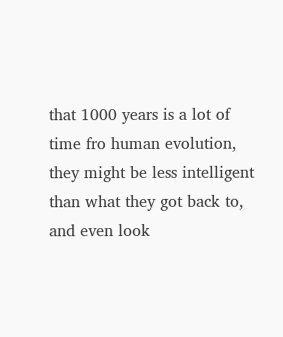that 1000 years is a lot of time fro human evolution, they might be less intelligent than what they got back to, and even look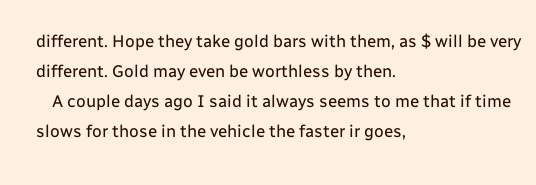different. Hope they take gold bars with them, as $ will be very different. Gold may even be worthless by then.
    A couple days ago I said it always seems to me that if time slows for those in the vehicle the faster ir goes,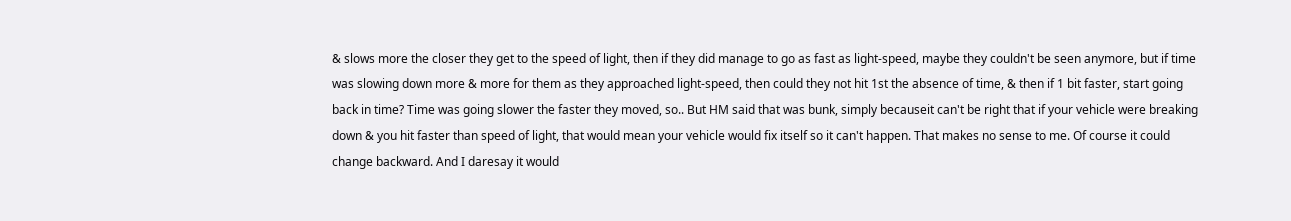& slows more the closer they get to the speed of light, then if they did manage to go as fast as light-speed, maybe they couldn't be seen anymore, but if time was slowing down more & more for them as they approached light-speed, then could they not hit 1st the absence of time, & then if 1 bit faster, start going back in time? Time was going slower the faster they moved, so.. But HM said that was bunk, simply becauseit can't be right that if your vehicle were breaking down & you hit faster than speed of light, that would mean your vehicle would fix itself so it can't happen. That makes no sense to me. Of course it could change backward. And I daresay it would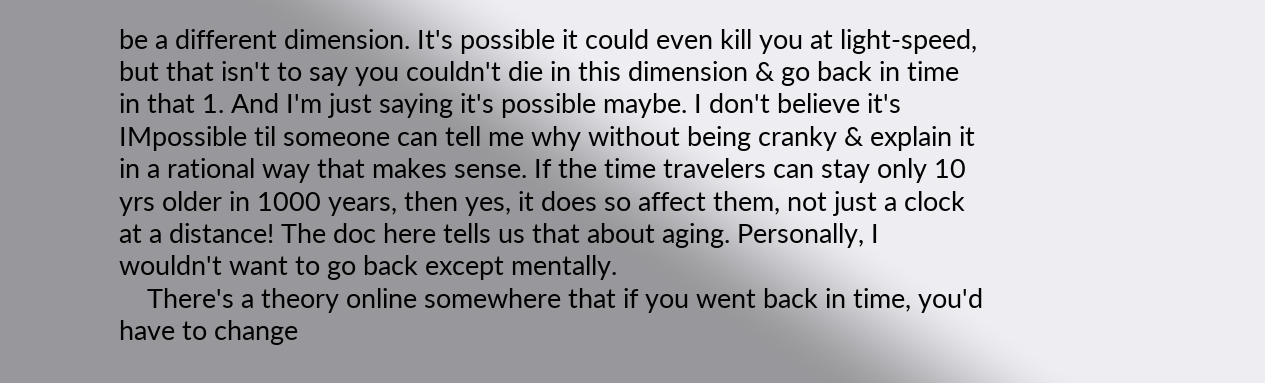be a different dimension. It's possible it could even kill you at light-speed, but that isn't to say you couldn't die in this dimension & go back in time in that 1. And I'm just saying it's possible maybe. I don't believe it's IMpossible til someone can tell me why without being cranky & explain it in a rational way that makes sense. If the time travelers can stay only 10 yrs older in 1000 years, then yes, it does so affect them, not just a clock at a distance! The doc here tells us that about aging. Personally, I wouldn't want to go back except mentally.
    There's a theory online somewhere that if you went back in time, you'd have to change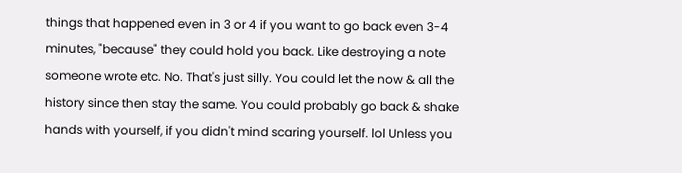things that happened even in 3 or 4 if you want to go back even 3-4 minutes, "because" they could hold you back. Like destroying a note someone wrote etc. No. That's just silly. You could let the now & all the history since then stay the same. You could probably go back & shake hands with yourself, if you didn't mind scaring yourself. lol Unless you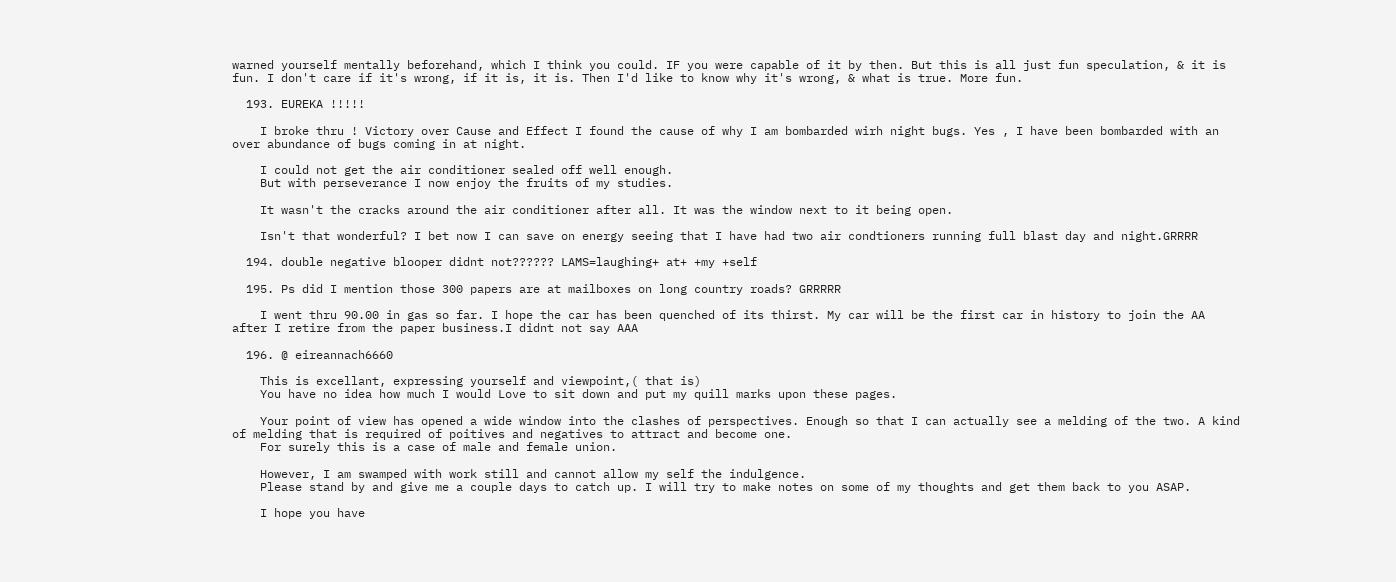warned yourself mentally beforehand, which I think you could. IF you were capable of it by then. But this is all just fun speculation, & it is fun. I don't care if it's wrong, if it is, it is. Then I'd like to know why it's wrong, & what is true. More fun.

  193. EUREKA !!!!!

    I broke thru ! Victory over Cause and Effect I found the cause of why I am bombarded wirh night bugs. Yes , I have been bombarded with an over abundance of bugs coming in at night.

    I could not get the air conditioner sealed off well enough.
    But with perseverance I now enjoy the fruits of my studies.

    It wasn't the cracks around the air conditioner after all. It was the window next to it being open.

    Isn't that wonderful? I bet now I can save on energy seeing that I have had two air condtioners running full blast day and night.GRRRR

  194. double negative blooper didnt not?????? LAMS=laughing+ at+ +my +self

  195. Ps did I mention those 300 papers are at mailboxes on long country roads? GRRRRR

    I went thru 90.00 in gas so far. I hope the car has been quenched of its thirst. My car will be the first car in history to join the AA after I retire from the paper business.I didnt not say AAA

  196. @ eireannach6660

    This is excellant, expressing yourself and viewpoint,( that is)
    You have no idea how much I would Love to sit down and put my quill marks upon these pages.

    Your point of view has opened a wide window into the clashes of perspectives. Enough so that I can actually see a melding of the two. A kind of melding that is required of poitives and negatives to attract and become one.
    For surely this is a case of male and female union.

    However, I am swamped with work still and cannot allow my self the indulgence.
    Please stand by and give me a couple days to catch up. I will try to make notes on some of my thoughts and get them back to you ASAP.

    I hope you have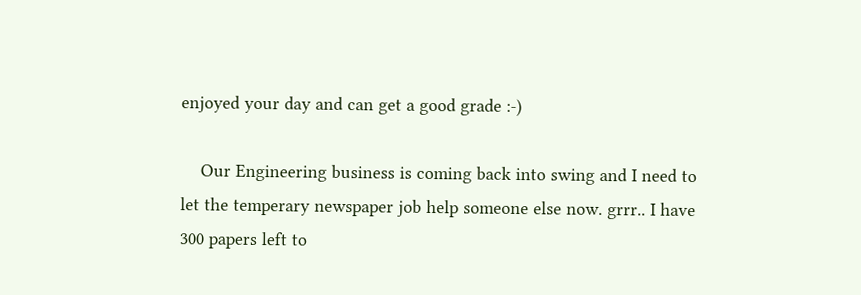enjoyed your day and can get a good grade :-)

    Our Engineering business is coming back into swing and I need to let the temperary newspaper job help someone else now. grrr.. I have 300 papers left to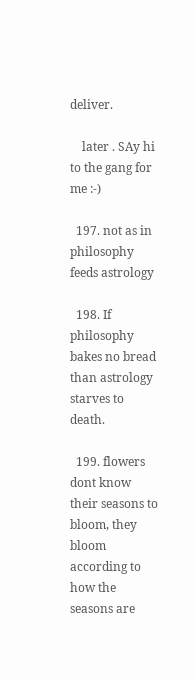deliver.

    later . SAy hi to the gang for me :-)

  197. not as in philosophy feeds astrology

  198. If philosophy bakes no bread than astrology starves to death.

  199. flowers dont know their seasons to bloom, they bloom according to how the seasons are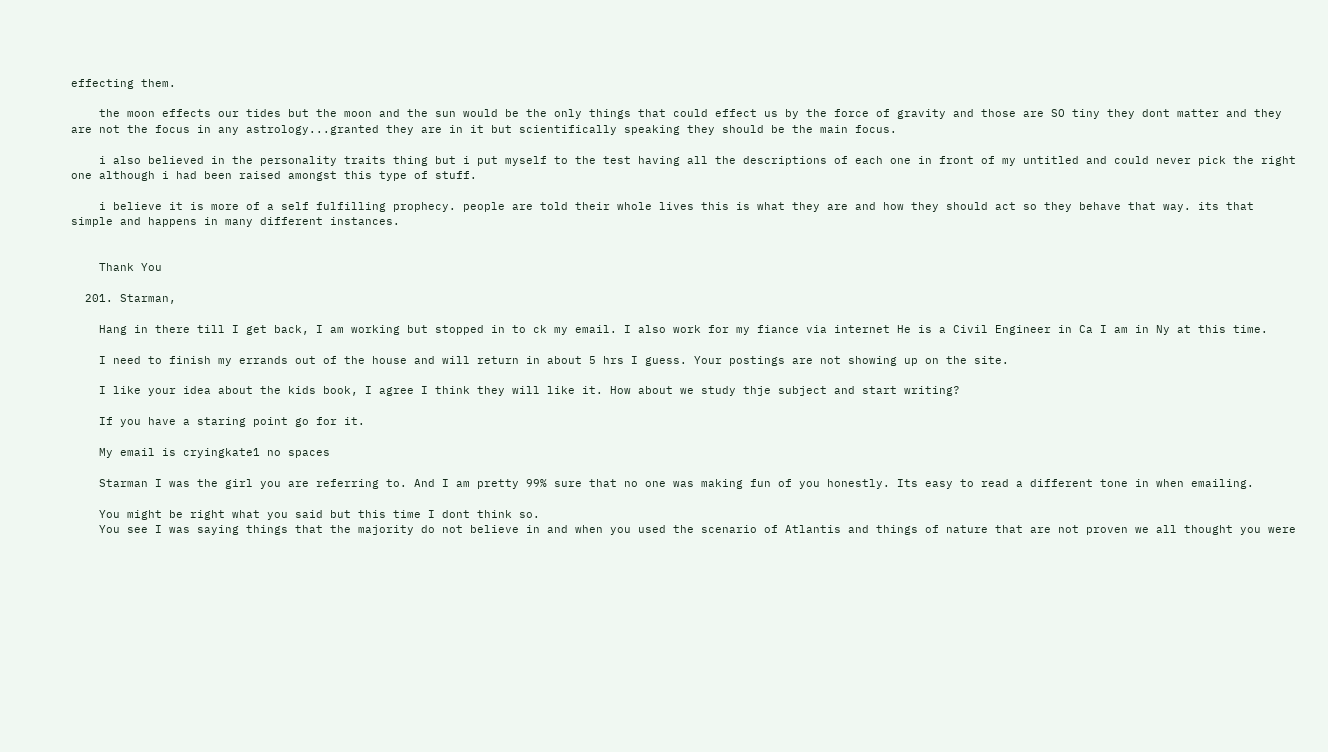effecting them.

    the moon effects our tides but the moon and the sun would be the only things that could effect us by the force of gravity and those are SO tiny they dont matter and they are not the focus in any astrology...granted they are in it but scientifically speaking they should be the main focus.

    i also believed in the personality traits thing but i put myself to the test having all the descriptions of each one in front of my untitled and could never pick the right one although i had been raised amongst this type of stuff.

    i believe it is more of a self fulfilling prophecy. people are told their whole lives this is what they are and how they should act so they behave that way. its that simple and happens in many different instances.


    Thank You

  201. Starman,

    Hang in there till I get back, I am working but stopped in to ck my email. I also work for my fiance via internet He is a Civil Engineer in Ca I am in Ny at this time.

    I need to finish my errands out of the house and will return in about 5 hrs I guess. Your postings are not showing up on the site.

    I like your idea about the kids book, I agree I think they will like it. How about we study thje subject and start writing?

    If you have a staring point go for it.

    My email is cryingkate1 no spaces

    Starman I was the girl you are referring to. And I am pretty 99% sure that no one was making fun of you honestly. Its easy to read a different tone in when emailing.

    You might be right what you said but this time I dont think so.
    You see I was saying things that the majority do not believe in and when you used the scenario of Atlantis and things of nature that are not proven we all thought you were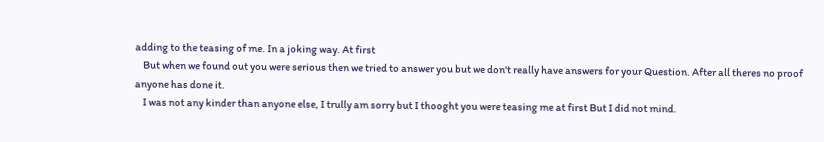adding to the teasing of me. In a joking way. At first
    But when we found out you were serious then we tried to answer you but we don't really have answers for your Question. After all theres no proof anyone has done it.
    I was not any kinder than anyone else, I trully am sorry but I thooght you were teasing me at first But I did not mind.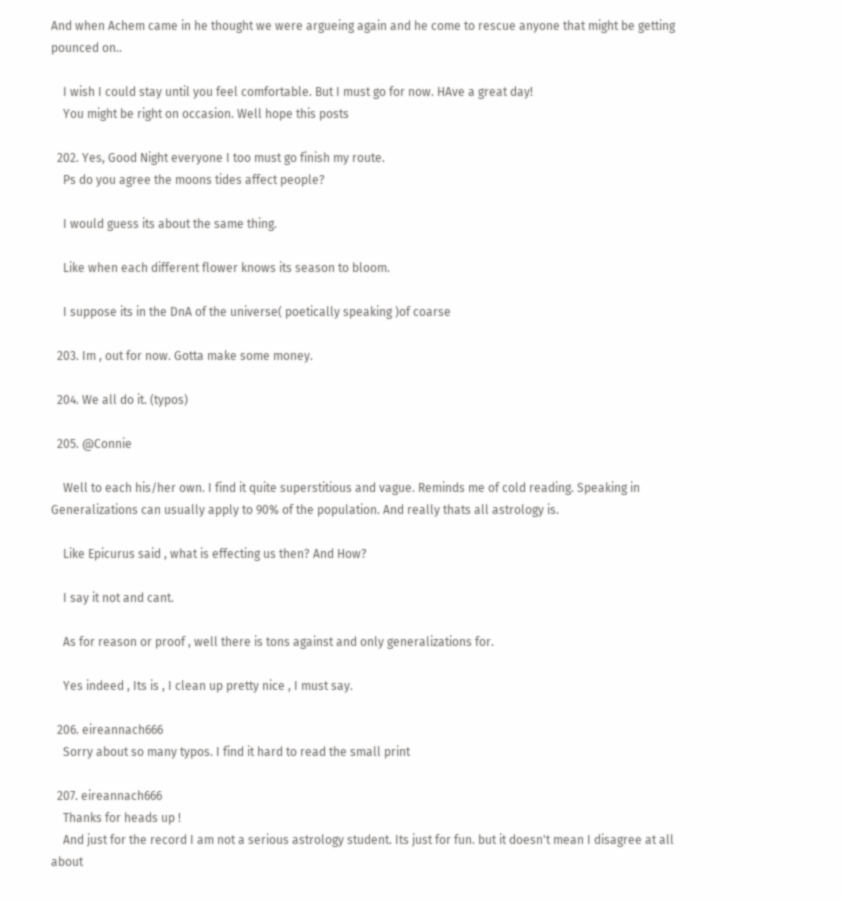And when Achem came in he thought we were argueing again and he come to rescue anyone that might be getting pounced on..

    I wish I could stay until you feel comfortable. But I must go for now. HAve a great day!
    You might be right on occasion. Well hope this posts

  202. Yes, Good Night everyone I too must go finish my route.
    Ps do you agree the moons tides affect people?

    I would guess its about the same thing.

    Like when each different flower knows its season to bloom.

    I suppose its in the DnA of the universe( poetically speaking )of coarse

  203. Im , out for now. Gotta make some money.

  204. We all do it. (typos)

  205. @Connie

    Well to each his/her own. I find it quite superstitious and vague. Reminds me of cold reading. Speaking in Generalizations can usually apply to 90% of the population. And really thats all astrology is.

    Like Epicurus said , what is effecting us then? And How?

    I say it not and cant.

    As for reason or proof , well there is tons against and only generalizations for.

    Yes indeed , Its is , I clean up pretty nice , I must say.

  206. eireannach666
    Sorry about so many typos. I find it hard to read the small print

  207. eireannach666
    Thanks for heads up !
    And just for the record I am not a serious astrology student. Its just for fun. but it doesn't mean I disagree at all about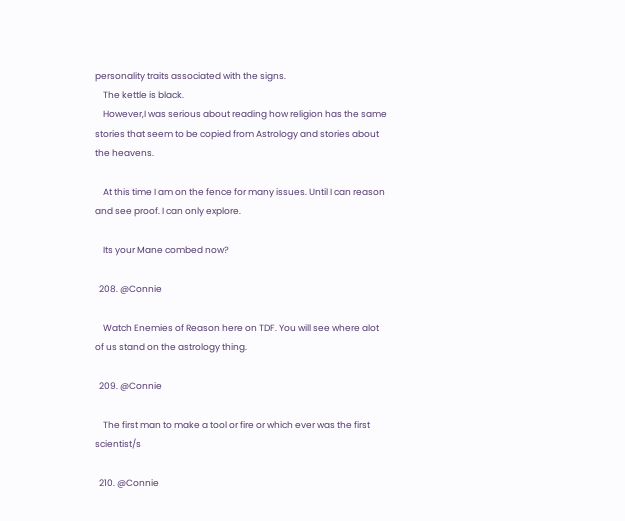personality traits associated with the signs.
    The kettle is black.
    However,I was serious about reading how religion has the same stories that seem to be copied from Astrology and stories about the heavens.

    At this time I am on the fence for many issues. Until I can reason and see proof. I can only explore.

    Its your Mane combed now?

  208. @Connie

    Watch Enemies of Reason here on TDF. You will see where alot of us stand on the astrology thing.

  209. @Connie

    The first man to make a tool or fire or which ever was the first scientist/s

  210. @Connie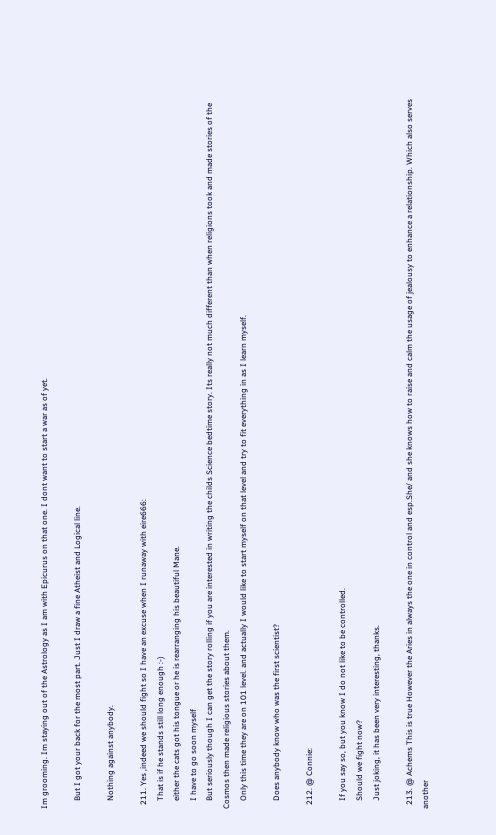Im grooming. Im staying out of the Astrology as I am with Epicurus on that one. I dont want to start a war as of yet.

    But I got your back for the most part. Just I draw a fine Atheist and Logical line.

    Nothing against anybody.

  211. Yes ,indeed we should fight so I have an excuse when I runaway with eire666:
    That is if he stands still long enough :-)
    either the cats got his tongue or he is rearranging his beautiful Mane.
    I have to go soon myself
    But seriously though I can get the story rolling if you are interested in writing the childs Science bedtime story. Its really not much different than when religions took and made stories of the Cosmos then made religious stories about them.
    Only this time they are on 101 level. and actually I would like to start myself on that level and try to fit everything in as I learn myself.

    Does anybody know who was the first scientist?

  212. @ Connie:

    If you say so, but you know I do not like to be controlled.
    Should we fight now?
    Just joking, it has been very interesting, thanks.

  213. @ Achems This is true However the Aries in always the one in control and esp.She/ and she knows how to raise and calm the usage of jealousy to enhance a relationship. Which also serves another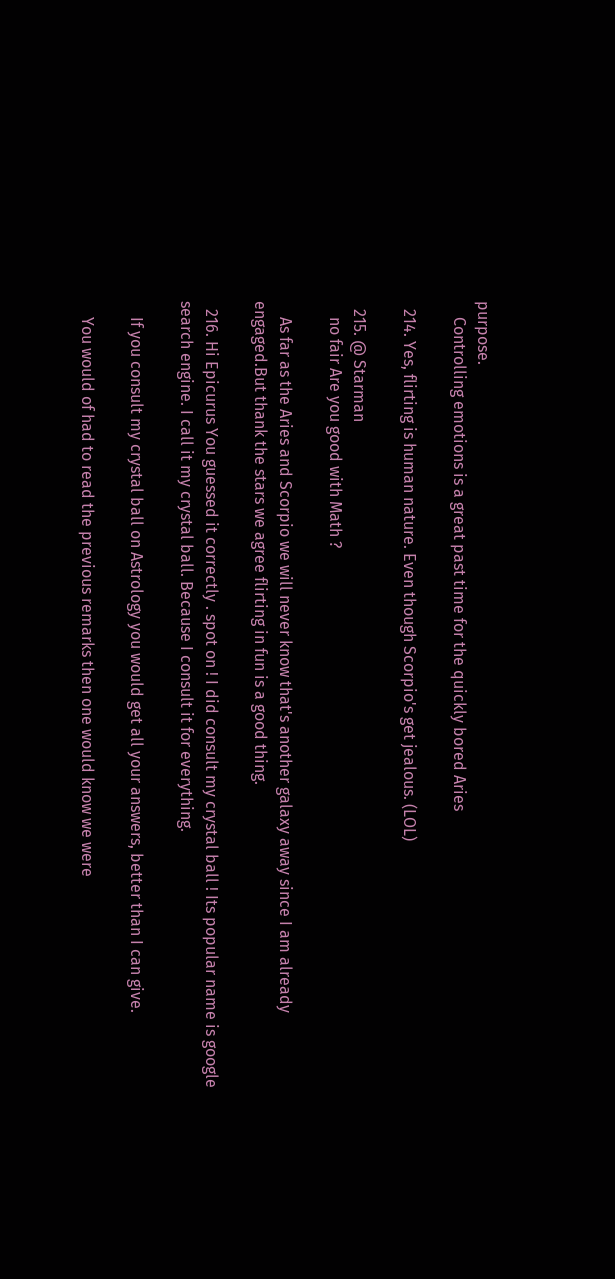purpose.
    Controlling emotions is a great past time for the quickly bored Aries

  214. Yes, flirting is human nature. Even though Scorpio's get jealous. (LOL)

  215. @ Starman
    no fair Are you good with Math ?

    As far as the Aries and Scorpio we will never know that's another galaxy away since I am already engaged.But thank the stars we agree flirting in fun is a good thing.

  216. Hi Epicurus You guessed it correctly . spot on ! I did consult my crystal ball ! Its popular name is google search engine. I call it my crystal ball. Because I consult it for everything.

    If you consult my crystal ball on Astrology you would get all your answers, better than I can give.

    You would of had to read the previous remarks then one would know we were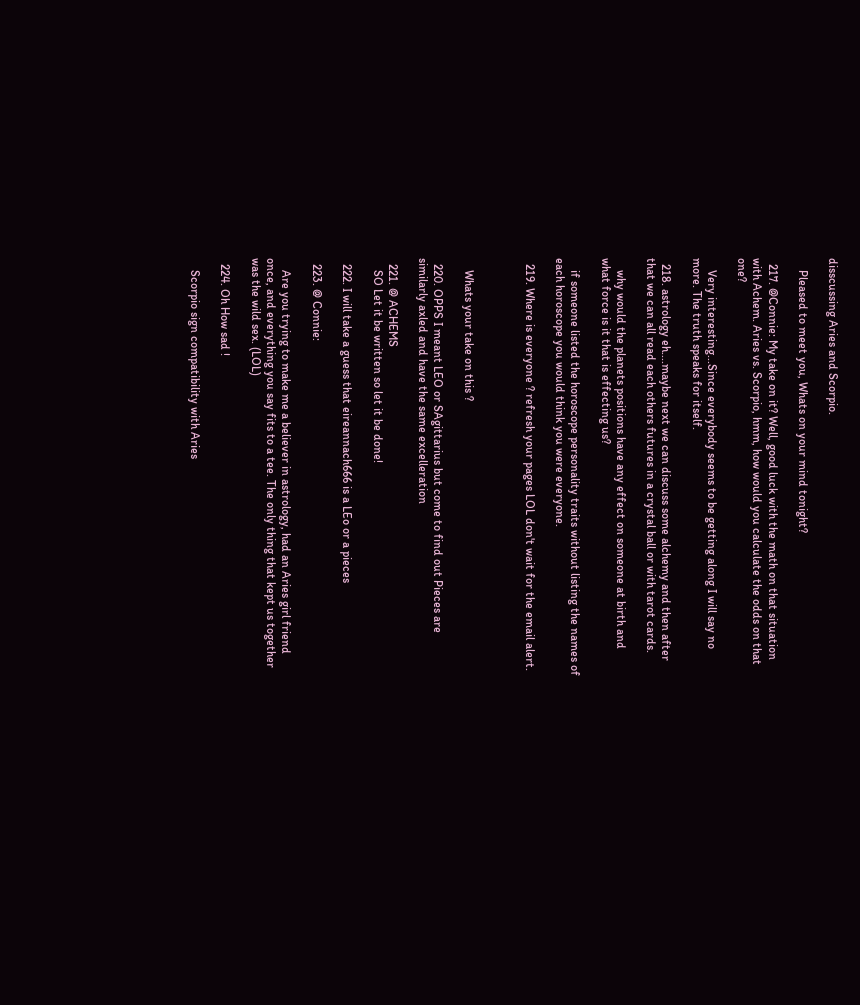disscussing Aries and Scorpio.

    Pleased to meet you, Whats on your mind tonight?

  217. @Connie: My take on it? Well, good luck with the math on that situation with Achem. Aries vs. Scorpio, hmm, how would you calculate the odds on that one?

    Very interesting...Since everybody seems to be getting along I will say no more. The truth speaks for itself.

  218. astrology eh....maybe next we can discuss some alchemy and then after that we can all read each others futures in a crystal ball or with tarot cards.

    why would the planets positions have any effect on someone at birth and what force is it that is effecting us?

    if someone listed the horoscope personality traits without listing the names of each horoscope you would think you were everyone.

  219. Where is everyone ? refresh your pages LOL don't wait for the email alert.



    Whats your take on this ?

  220. OPPS I meant LEO or SAgittarius but come to find out Pieces are similarly axled and have the same excelleration

  221. @ ACHEMS
    SO Let it be written so let it be done!

  222. I will take a guess that eireannach666 is a LEo or a pieces

  223. @ Connie:

    Are you trying to make me a believer in astrology, had an Aries girl friend once, and everything you say fits to a tee. The only thing that kept us together was the wild sex. (LOL)

  224. Oh How sad !

    Scorpio sign compatibility with Aries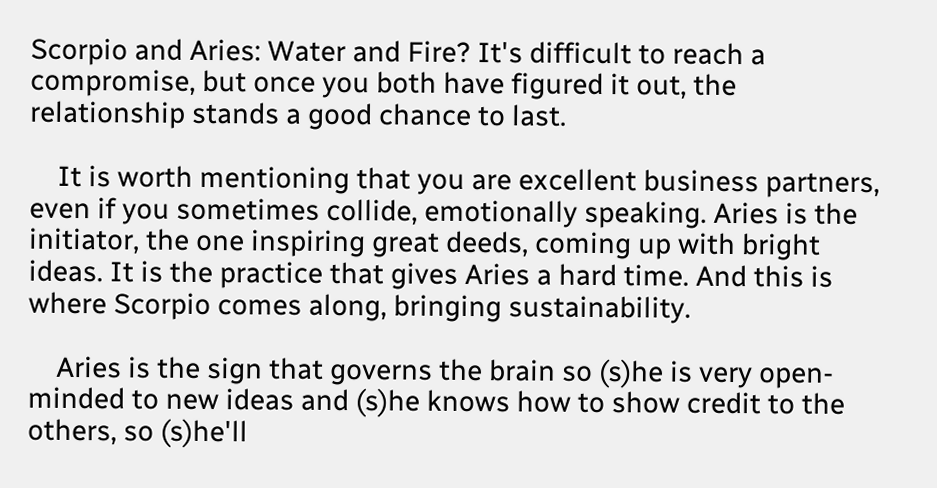Scorpio and Aries: Water and Fire? It's difficult to reach a compromise, but once you both have figured it out, the relationship stands a good chance to last.

    It is worth mentioning that you are excellent business partners, even if you sometimes collide, emotionally speaking. Aries is the initiator, the one inspiring great deeds, coming up with bright ideas. It is the practice that gives Aries a hard time. And this is where Scorpio comes along, bringing sustainability.

    Aries is the sign that governs the brain so (s)he is very open-minded to new ideas and (s)he knows how to show credit to the others, so (s)he'll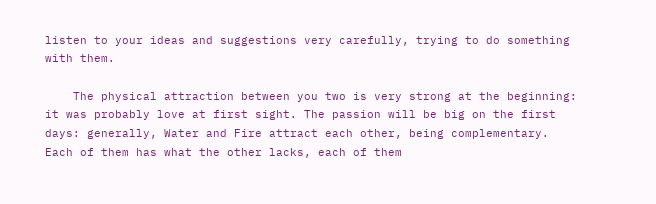listen to your ideas and suggestions very carefully, trying to do something with them.

    The physical attraction between you two is very strong at the beginning: it was probably love at first sight. The passion will be big on the first days: generally, Water and Fire attract each other, being complementary. Each of them has what the other lacks, each of them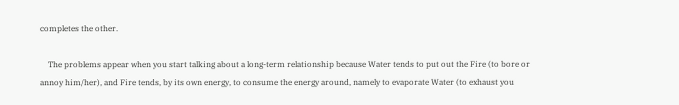completes the other.

    The problems appear when you start talking about a long-term relationship because Water tends to put out the Fire (to bore or annoy him/her), and Fire tends, by its own energy, to consume the energy around, namely to evaporate Water (to exhaust you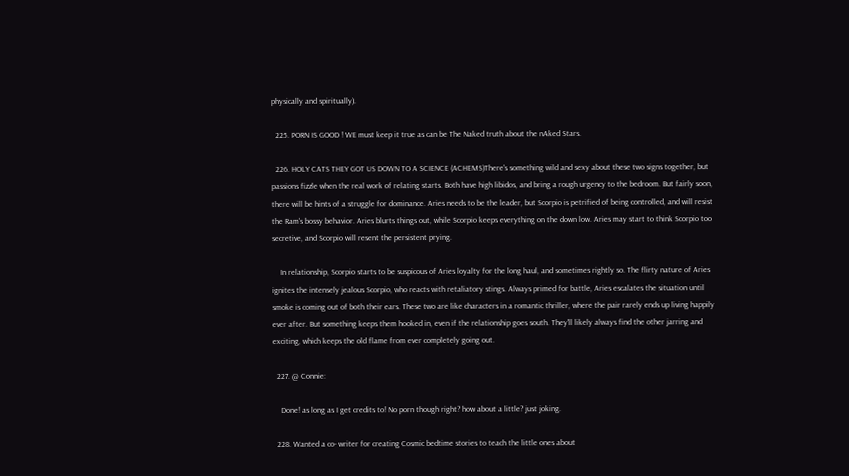physically and spiritually).

  225. PORN IS GOOD ! WE must keep it true as can be The Naked truth about the nAked Stars.

  226. HOLY CATS THEY GOT US DOWN TO A SCIENCE (ACHEMS)There's something wild and sexy about these two signs together, but passions fizzle when the real work of relating starts. Both have high libidos, and bring a rough urgency to the bedroom. But fairly soon, there will be hints of a struggle for dominance. Aries needs to be the leader, but Scorpio is petrified of being controlled, and will resist the Ram's bossy behavior. Aries blurts things out, while Scorpio keeps everything on the down low. Aries may start to think Scorpio too secretive, and Scorpio will resent the persistent prying.

    In relationship, Scorpio starts to be suspicous of Aries loyalty for the long haul, and sometimes rightly so. The flirty nature of Aries ignites the intensely jealous Scorpio, who reacts with retaliatory stings. Always primed for battle, Aries escalates the situation until smoke is coming out of both their ears. These two are like characters in a romantic thriller, where the pair rarely ends up living happily ever after. But something keeps them hooked in, even if the relationship goes south. They'll likely always find the other jarring and exciting, which keeps the old flame from ever completely going out.

  227. @ Connie:

    Done! as long as I get credits to! No porn though right? how about a little? just joking.

  228. Wanted a co- writer for creating Cosmic bedtime stories to teach the little ones about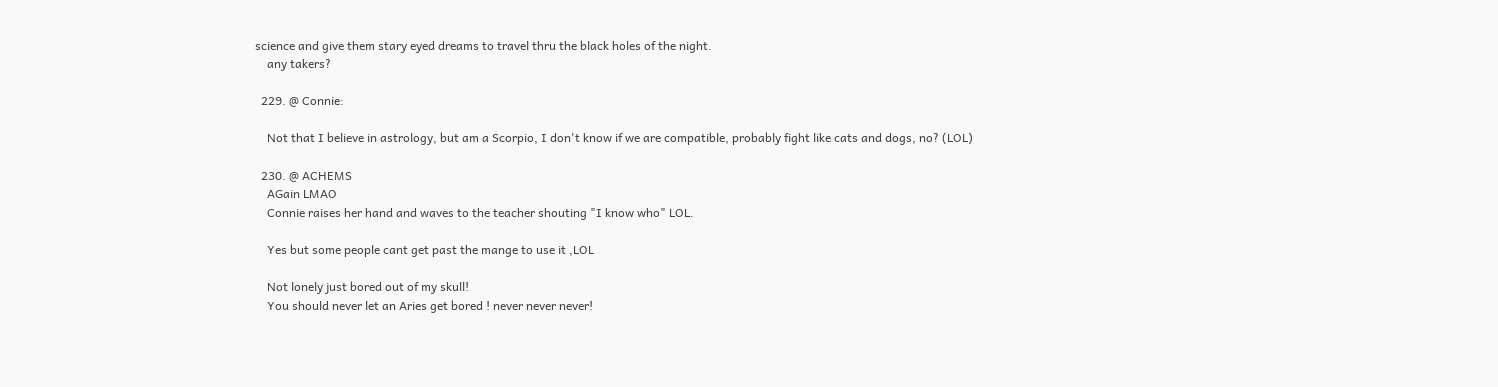science and give them stary eyed dreams to travel thru the black holes of the night.
    any takers?

  229. @ Connie:

    Not that I believe in astrology, but am a Scorpio, I don't know if we are compatible, probably fight like cats and dogs, no? (LOL)

  230. @ ACHEMS
    AGain LMAO
    Connie raises her hand and waves to the teacher shouting "I know who" LOL.

    Yes but some people cant get past the mange to use it ,LOL

    Not lonely just bored out of my skull!
    You should never let an Aries get bored ! never never never!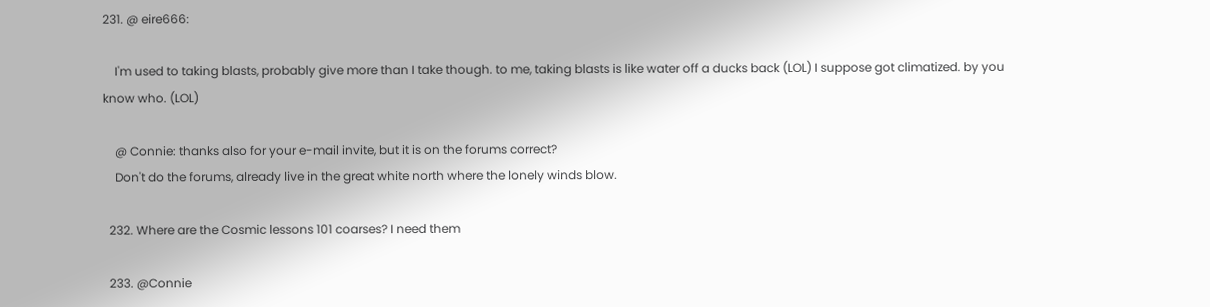231. @ eire666:

    I'm used to taking blasts, probably give more than I take though. to me, taking blasts is like water off a ducks back (LOL) I suppose got climatized. by you know who. (LOL)

    @ Connie: thanks also for your e-mail invite, but it is on the forums correct?
    Don't do the forums, already live in the great white north where the lonely winds blow.

  232. Where are the Cosmic lessons 101 coarses? I need them

  233. @Connie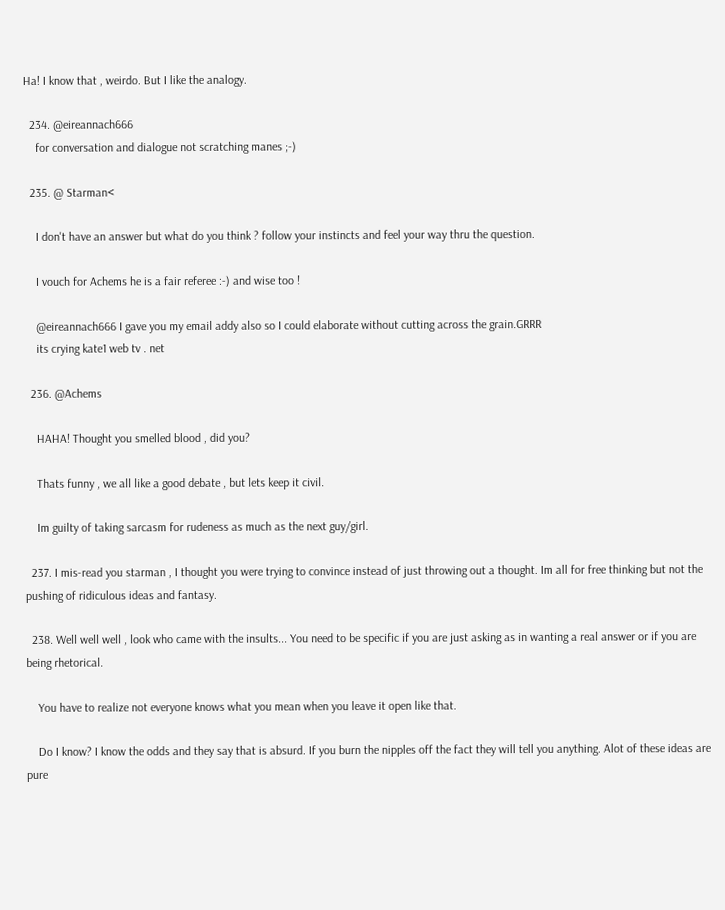Ha! I know that , weirdo. But I like the analogy.

  234. @eireannach666
    for conversation and dialogue not scratching manes ;-)

  235. @ Starman<

    I don't have an answer but what do you think ? follow your instincts and feel your way thru the question.

    I vouch for Achems he is a fair referee :-) and wise too !

    @eireannach666 I gave you my email addy also so I could elaborate without cutting across the grain.GRRR
    its crying kate1 web tv . net

  236. @Achems

    HAHA! Thought you smelled blood , did you?

    Thats funny , we all like a good debate , but lets keep it civil.

    Im guilty of taking sarcasm for rudeness as much as the next guy/girl.

  237. I mis-read you starman , I thought you were trying to convince instead of just throwing out a thought. Im all for free thinking but not the pushing of ridiculous ideas and fantasy.

  238. Well well well , look who came with the insults... You need to be specific if you are just asking as in wanting a real answer or if you are being rhetorical.

    You have to realize not everyone knows what you mean when you leave it open like that.

    Do I know? I know the odds and they say that is absurd. If you burn the nipples off the fact they will tell you anything. Alot of these ideas are pure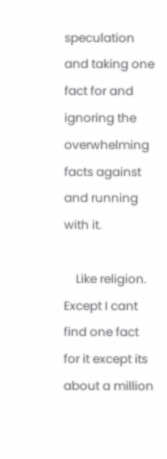speculation and taking one fact for and ignoring the overwhelming facts against and running with it.

    Like religion. Except I cant find one fact for it except its about a million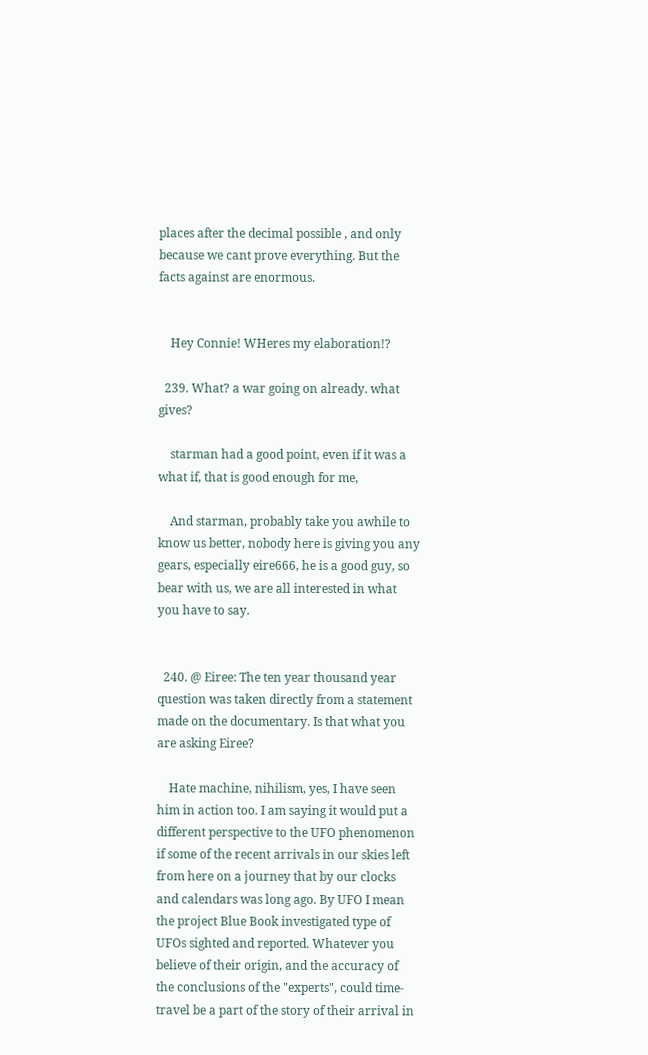places after the decimal possible , and only because we cant prove everything. But the facts against are enormous.


    Hey Connie! WHeres my elaboration!?

  239. What? a war going on already. what gives?

    starman had a good point, even if it was a what if, that is good enough for me,

    And starman, probably take you awhile to know us better, nobody here is giving you any gears, especially eire666, he is a good guy, so bear with us, we are all interested in what you have to say.


  240. @ Eiree: The ten year thousand year question was taken directly from a statement made on the documentary. Is that what you are asking Eiree?

    Hate machine, nihilism, yes, I have seen him in action too. I am saying it would put a different perspective to the UFO phenomenon if some of the recent arrivals in our skies left from here on a journey that by our clocks and calendars was long ago. By UFO I mean the project Blue Book investigated type of UFOs sighted and reported. Whatever you believe of their origin, and the accuracy of the conclusions of the "experts", could time-travel be a part of the story of their arrival in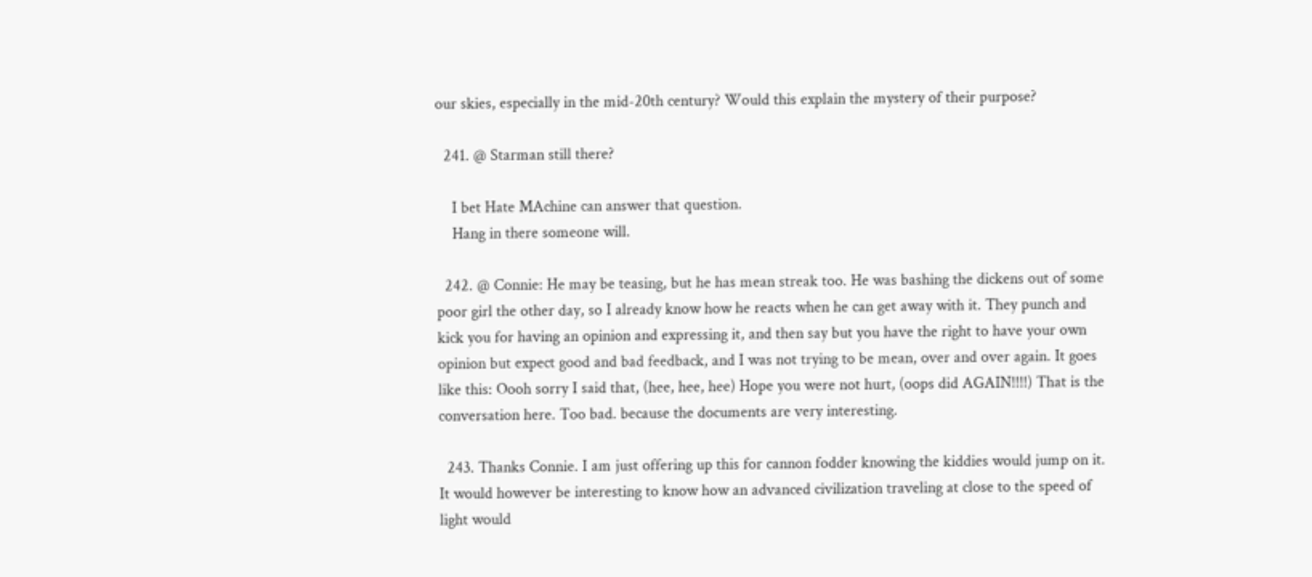our skies, especially in the mid-20th century? Would this explain the mystery of their purpose?

  241. @ Starman still there?

    I bet Hate MAchine can answer that question.
    Hang in there someone will.

  242. @ Connie: He may be teasing, but he has mean streak too. He was bashing the dickens out of some poor girl the other day, so I already know how he reacts when he can get away with it. They punch and kick you for having an opinion and expressing it, and then say but you have the right to have your own opinion but expect good and bad feedback, and I was not trying to be mean, over and over again. It goes like this: Oooh sorry I said that, (hee, hee, hee) Hope you were not hurt, (oops did AGAIN!!!!) That is the conversation here. Too bad. because the documents are very interesting.

  243. Thanks Connie. I am just offering up this for cannon fodder knowing the kiddies would jump on it. It would however be interesting to know how an advanced civilization traveling at close to the speed of light would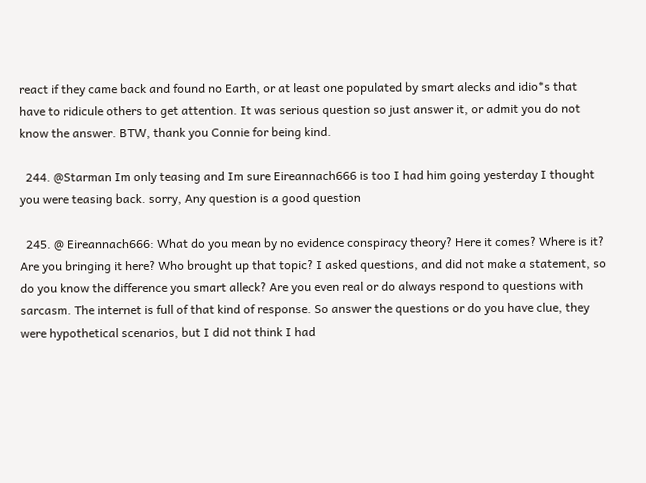react if they came back and found no Earth, or at least one populated by smart alecks and idio*s that have to ridicule others to get attention. It was serious question so just answer it, or admit you do not know the answer. BTW, thank you Connie for being kind.

  244. @Starman Im only teasing and Im sure Eireannach666 is too I had him going yesterday I thought you were teasing back. sorry, Any question is a good question

  245. @ Eireannach666: What do you mean by no evidence conspiracy theory? Here it comes? Where is it? Are you bringing it here? Who brought up that topic? I asked questions, and did not make a statement, so do you know the difference you smart alleck? Are you even real or do always respond to questions with sarcasm. The internet is full of that kind of response. So answer the questions or do you have clue, they were hypothetical scenarios, but I did not think I had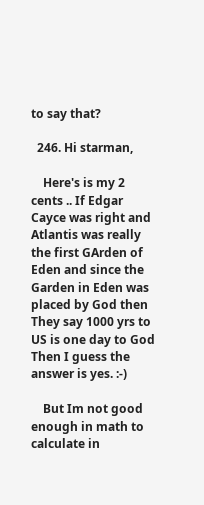to say that?

  246. Hi starman,

    Here's is my 2 cents .. If Edgar Cayce was right and Atlantis was really the first GArden of Eden and since the Garden in Eden was placed by God then They say 1000 yrs to US is one day to God Then I guess the answer is yes. :-)

    But Im not good enough in math to calculate in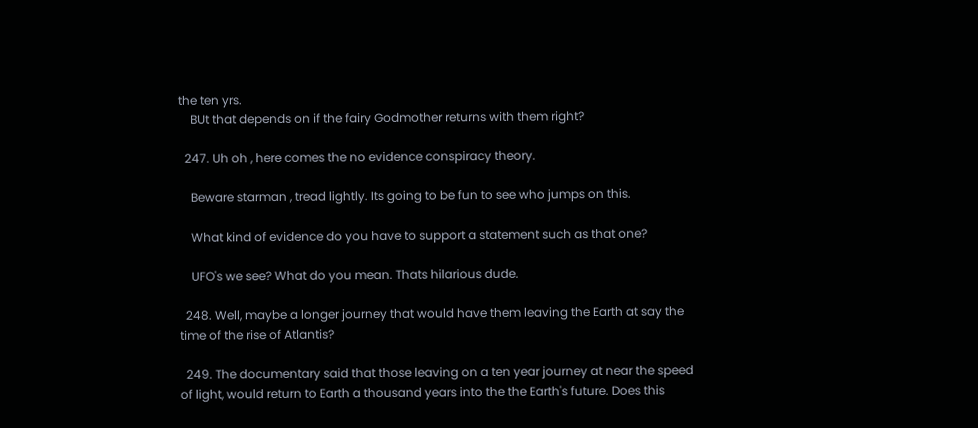the ten yrs.
    BUt that depends on if the fairy Godmother returns with them right?

  247. Uh oh , here comes the no evidence conspiracy theory.

    Beware starman , tread lightly. Its going to be fun to see who jumps on this.

    What kind of evidence do you have to support a statement such as that one?

    UFO's we see? What do you mean. Thats hilarious dude.

  248. Well, maybe a longer journey that would have them leaving the Earth at say the time of the rise of Atlantis?

  249. The documentary said that those leaving on a ten year journey at near the speed of light, would return to Earth a thousand years into the the Earth's future. Does this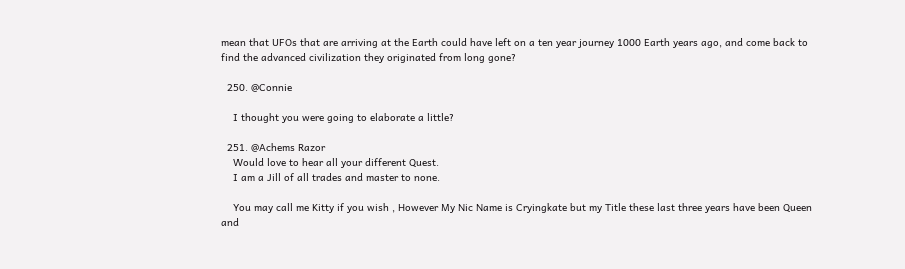mean that UFOs that are arriving at the Earth could have left on a ten year journey 1000 Earth years ago, and come back to find the advanced civilization they originated from long gone?

  250. @Connie

    I thought you were going to elaborate a little?

  251. @Achems Razor
    Would love to hear all your different Quest.
    I am a Jill of all trades and master to none.

    You may call me Kitty if you wish , However My Nic Name is Cryingkate but my Title these last three years have been Queen and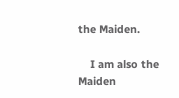the Maiden.

    I am also the Maiden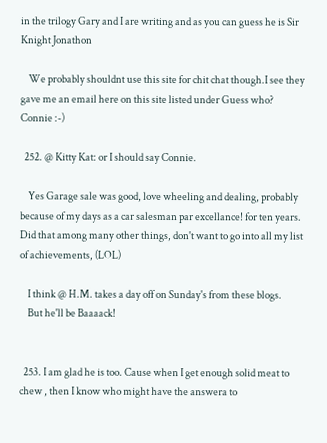in the trilogy Gary and I are writing and as you can guess he is Sir Knight Jonathon

    We probably shouldnt use this site for chit chat though.I see they gave me an email here on this site listed under Guess who? Connie :-)

  252. @ Kitty Kat: or I should say Connie.

    Yes Garage sale was good, love wheeling and dealing, probably because of my days as a car salesman par excellance! for ten years. Did that among many other things, don't want to go into all my list of achievements, (LOL)

    I think @ H.M. takes a day off on Sunday's from these blogs.
    But he'll be Baaaack!


  253. I am glad he is too. Cause when I get enough solid meat to chew , then I know who might have the answera to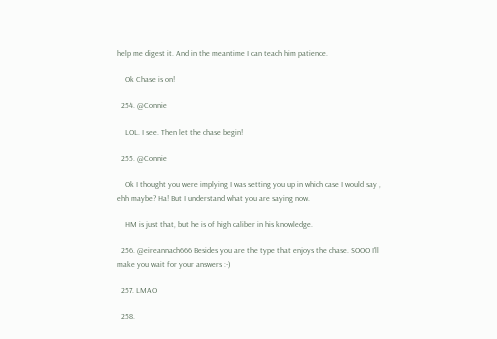help me digest it. And in the meantime I can teach him patience.

    Ok Chase is on!

  254. @Connie

    LOL. I see. Then let the chase begin!

  255. @Connie

    Ok I thought you were implying I was setting you up in which case I would say , ehh maybe? Ha! But I understand what you are saying now.

    HM is just that, but he is of high caliber in his knowledge.

  256. @eireannach666 Besides you are the type that enjoys the chase. SOOO I'll make you wait for your answers :-)

  257. LMAO

  258.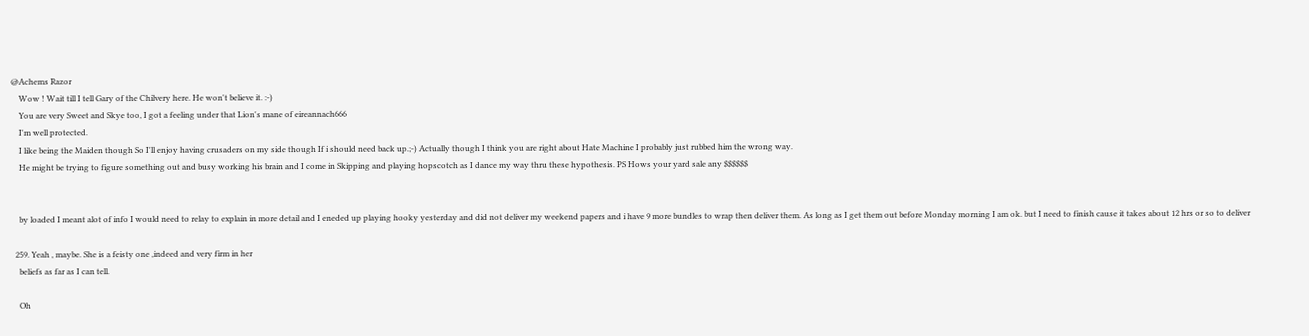@Achems Razor
    Wow ! Wait till I tell Gary of the Chilvery here. He won't believe it. :-)
    You are very Sweet and Skye too, I got a feeling under that Lion's mane of eireannach666
    I'm well protected.
    I like being the Maiden though So I'll enjoy having crusaders on my side though If i should need back up.;-) Actually though I think you are right about Hate Machine I probably just rubbed him the wrong way.
    He might be trying to figure something out and busy working his brain and I come in Skipping and playing hopscotch as I dance my way thru these hypothesis. PS Hows your yard sale any $$$$$$


    by loaded I meant alot of info I would need to relay to explain in more detail and I eneded up playing hooky yesterday and did not deliver my weekend papers and i have 9 more bundles to wrap then deliver them. As long as I get them out before Monday morning I am ok. but I need to finish cause it takes about 12 hrs or so to deliver

  259. Yeah , maybe. She is a feisty one ,indeed and very firm in her
    beliefs as far as I can tell.

    Oh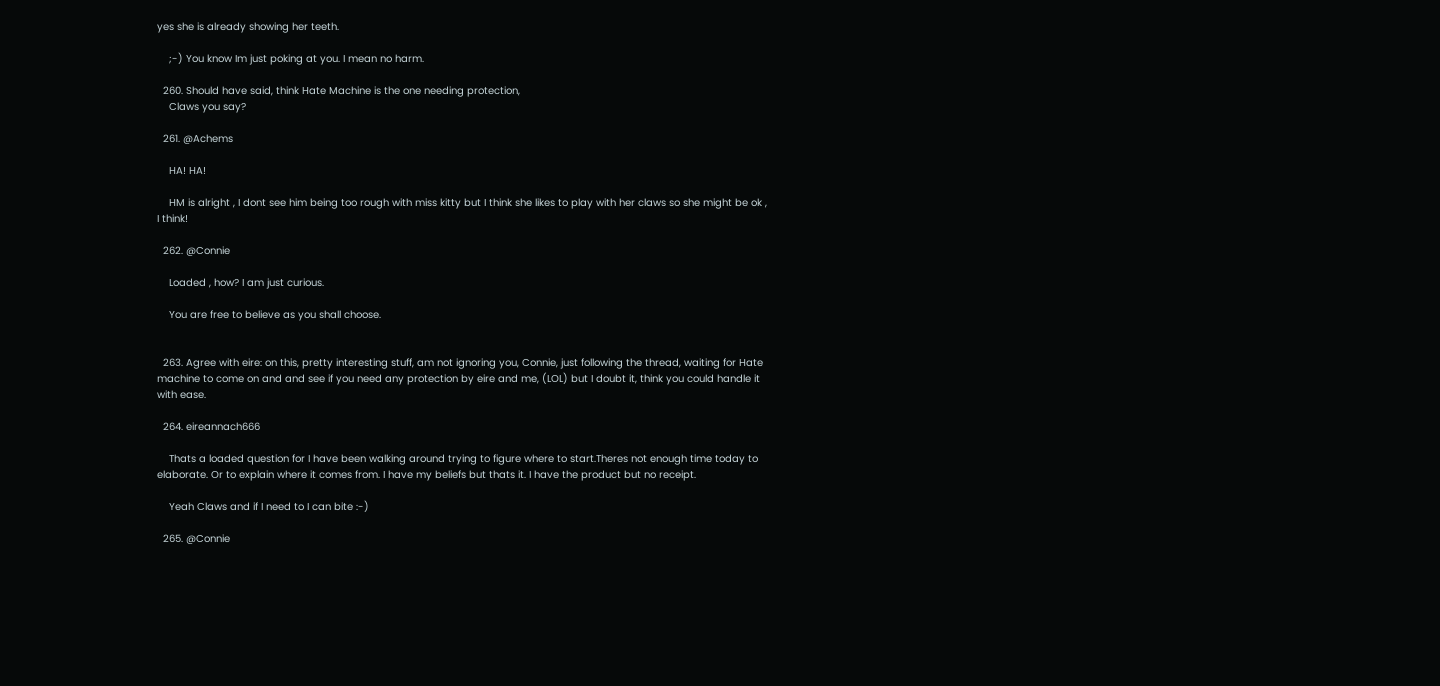yes she is already showing her teeth.

    ;-) You know Im just poking at you. I mean no harm.

  260. Should have said, think Hate Machine is the one needing protection,
    Claws you say?

  261. @Achems

    HA! HA!

    HM is alright , I dont see him being too rough with miss kitty but I think she likes to play with her claws so she might be ok , I think!

  262. @Connie

    Loaded , how? I am just curious.

    You are free to believe as you shall choose.


  263. Agree with eire: on this, pretty interesting stuff, am not ignoring you, Connie, just following the thread, waiting for Hate machine to come on and and see if you need any protection by eire and me, (LOL) but I doubt it, think you could handle it with ease.

  264. eireannach666

    Thats a loaded question for I have been walking around trying to figure where to start.Theres not enough time today to elaborate. Or to explain where it comes from. I have my beliefs but thats it. I have the product but no receipt.

    Yeah Claws and if I need to I can bite :-)

  265. @Connie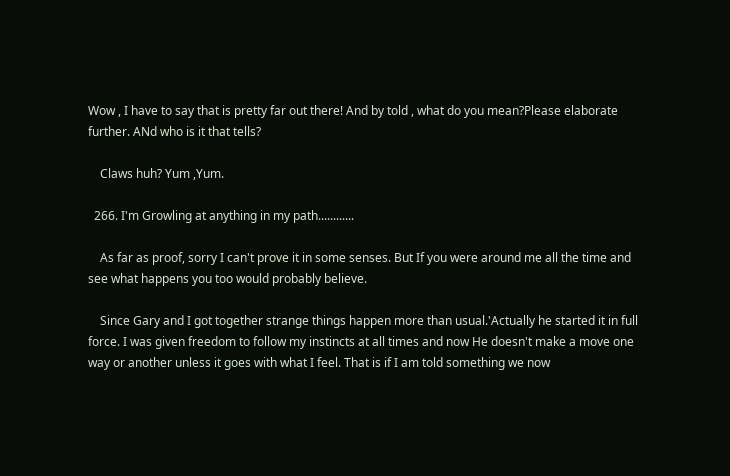Wow , I have to say that is pretty far out there! And by told , what do you mean?Please elaborate further. ANd who is it that tells?

    Claws huh? Yum ,Yum.

  266. I'm Growling at anything in my path............

    As far as proof, sorry I can't prove it in some senses. But If you were around me all the time and see what happens you too would probably believe.

    Since Gary and I got together strange things happen more than usual.'Actually he started it in full force. I was given freedom to follow my instincts at all times and now He doesn't make a move one way or another unless it goes with what I feel. That is if I am told something we now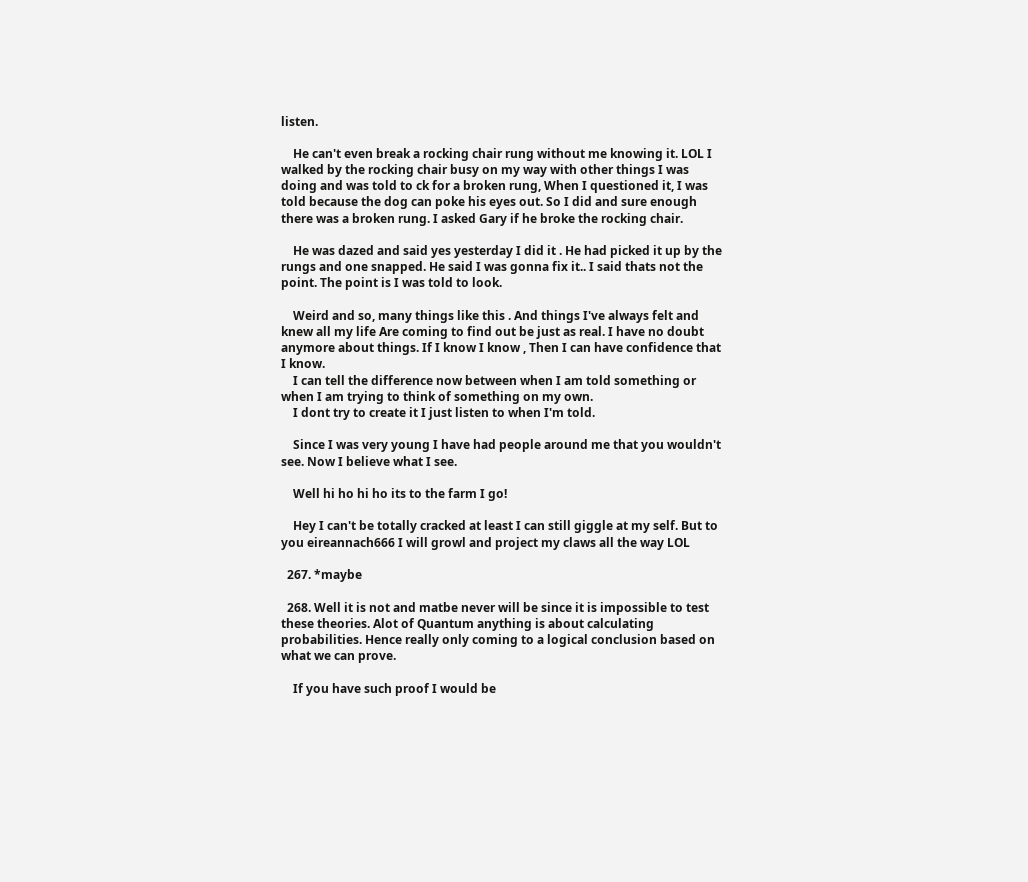listen.

    He can't even break a rocking chair rung without me knowing it. LOL I walked by the rocking chair busy on my way with other things I was doing and was told to ck for a broken rung, When I questioned it, I was told because the dog can poke his eyes out. So I did and sure enough there was a broken rung. I asked Gary if he broke the rocking chair.

    He was dazed and said yes yesterday I did it . He had picked it up by the rungs and one snapped. He said I was gonna fix it.. I said thats not the point. The point is I was told to look.

    Weird and so, many things like this . And things I've always felt and knew all my life Are coming to find out be just as real. I have no doubt anymore about things. If I know I know , Then I can have confidence that I know.
    I can tell the difference now between when I am told something or when I am trying to think of something on my own.
    I dont try to create it I just listen to when I'm told.

    Since I was very young I have had people around me that you wouldn't see. Now I believe what I see.

    Well hi ho hi ho its to the farm I go!

    Hey I can't be totally cracked at least I can still giggle at my self. But to you eireannach666 I will growl and project my claws all the way LOL

  267. *maybe

  268. Well it is not and matbe never will be since it is impossible to test these theories. Alot of Quantum anything is about calculating probabilities. Hence really only coming to a logical conclusion based on what we can prove.

    If you have such proof I would be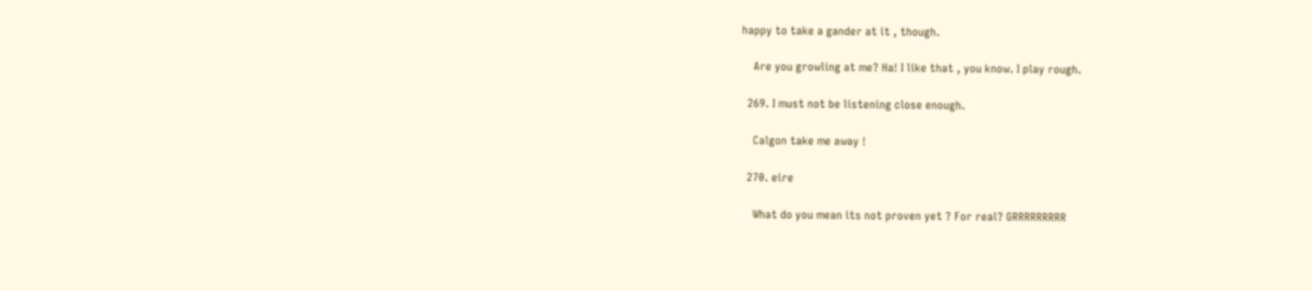happy to take a gander at it , though.

    Are you growling at me? Ha! I like that , you know. I play rough.

  269. I must not be listening close enough.

    Calgon take me away !

  270. eire

    What do you mean its not proven yet ? For real? GRRRRRRRRR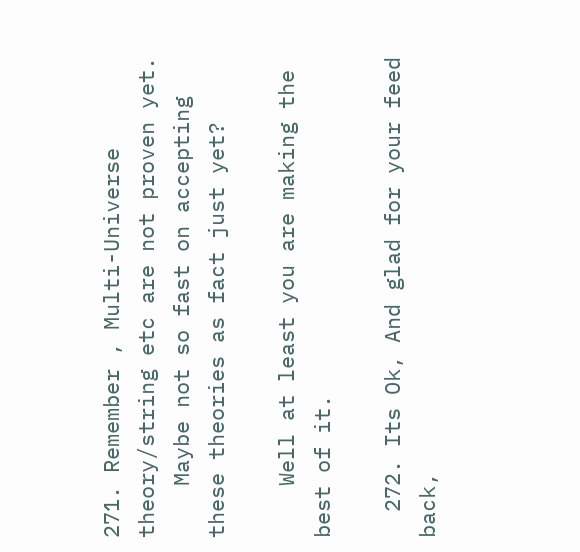271. Remember , Multi-Universe theory/string etc are not proven yet.
    Maybe not so fast on accepting these theories as fact just yet?

    Well at least you are making the best of it.

  272. Its Ok, And glad for your feed back,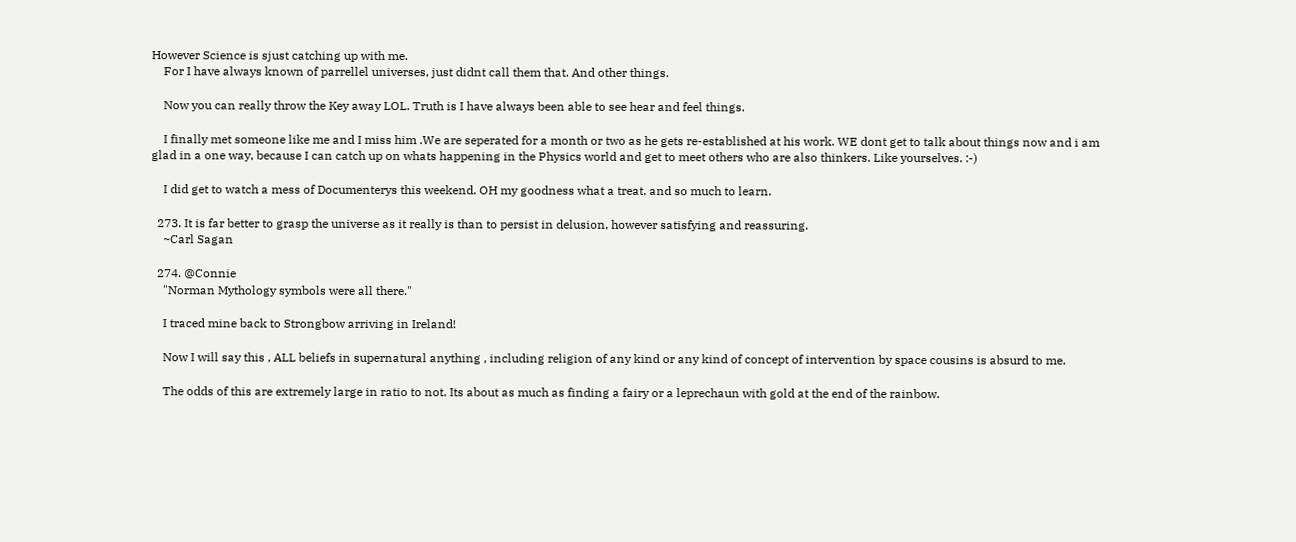However Science is sjust catching up with me.
    For I have always known of parrellel universes, just didnt call them that. And other things.

    Now you can really throw the Key away LOL. Truth is I have always been able to see hear and feel things.

    I finally met someone like me and I miss him .We are seperated for a month or two as he gets re-established at his work. WE dont get to talk about things now and i am glad in a one way, because I can catch up on whats happening in the Physics world and get to meet others who are also thinkers. Like yourselves. :-)

    I did get to watch a mess of Documenterys this weekend. OH my goodness what a treat. and so much to learn.

  273. It is far better to grasp the universe as it really is than to persist in delusion, however satisfying and reassuring.
    ~Carl Sagan

  274. @Connie
    "Norman Mythology symbols were all there."

    I traced mine back to Strongbow arriving in Ireland!

    Now I will say this , ALL beliefs in supernatural anything , including religion of any kind or any kind of concept of intervention by space cousins is absurd to me.

    The odds of this are extremely large in ratio to not. Its about as much as finding a fairy or a leprechaun with gold at the end of the rainbow.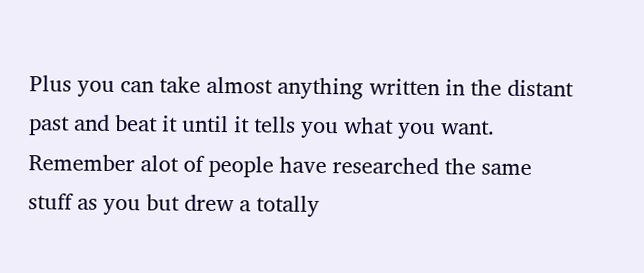Plus you can take almost anything written in the distant past and beat it until it tells you what you want. Remember alot of people have researched the same stuff as you but drew a totally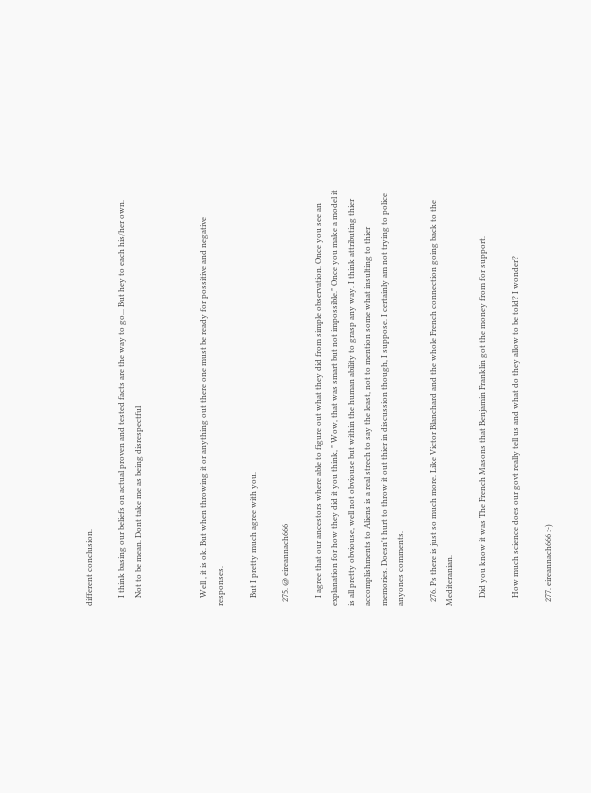different conclusion.

    I think basing our beliefs on actual proven and tested facts are the way to go... But hey to each his/her own.
    Not to be mean. Dont take me as being disrespectful



    Well , it is ok. But when throwing it or anything out there one must be ready for possitive and negative responses.

    But I pretty much agree with you.

  275. @ eireannach666

    I agree that our ancestors where able to figure out what they did from simple observation. Once you see an explanation for how they did it you think, " Wow, that was smart but not impossible." Once you make a model it is all pretty obviouse, well not obviouse but within the human ability to grasp any way. I think attributing thier accomplishments to Aliens is a real strech to say the least, not to mention some what insulting to thier memories. Doesn't hurt to throw it out thier in discussion though, I suppose. I certainly am not trying to police anyones comments.

  276. Ps there is just so much more. Like Victor Blanchard and the whole French connection going back to the Mediteranian.

    Did you know it was The French Masons that Benjamin Franklin got the money from for support.

    How much science does our govt really tell us and what do they allow to be told? I wonder?

  277. eireannach666 :-)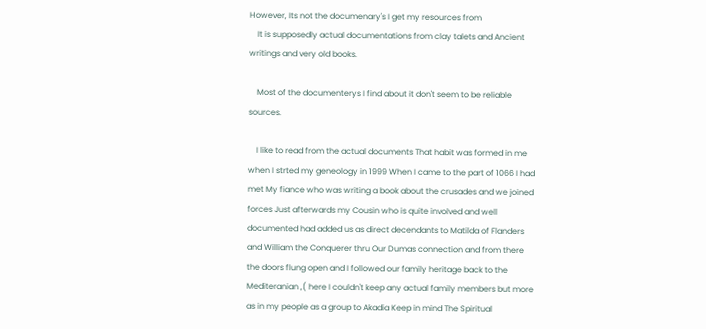However, Its not the documenary's I get my resources from
    It is supposedly actual documentations from clay talets and Ancient writings and very old books.

    Most of the documenterys I find about it don't seem to be reliable sources.

    I like to read from the actual documents That habit was formed in me when I strted my geneology in 1999 When I came to the part of 1066 I had met My fiance who was writing a book about the crusades and we joined forces Just afterwards my Cousin who is quite involved and well documented had added us as direct decendants to Matilda of Flanders and William the Conquerer thru Our Dumas connection and from there the doors flung open and I followed our family heritage back to the Mediteranian ,( here I couldn't keep any actual family members but more as in my people as a group to Akadia Keep in mind The Spiritual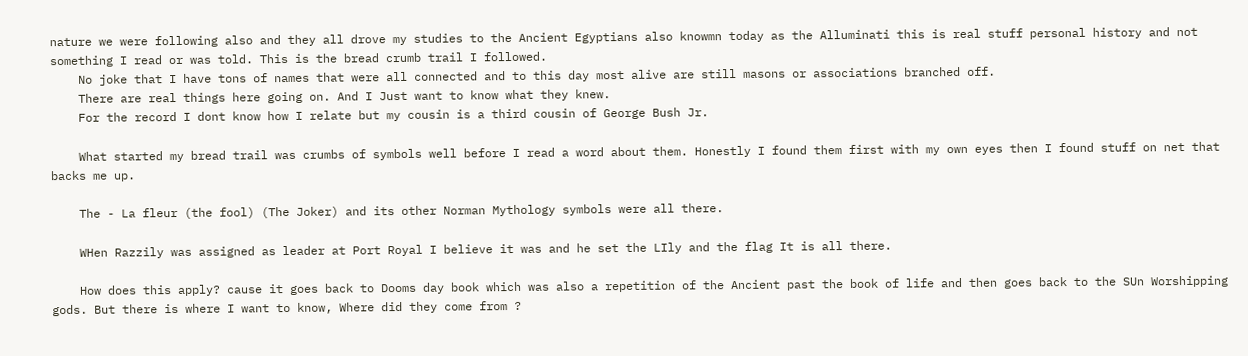nature we were following also and they all drove my studies to the Ancient Egyptians also knowmn today as the Alluminati this is real stuff personal history and not something I read or was told. This is the bread crumb trail I followed.
    No joke that I have tons of names that were all connected and to this day most alive are still masons or associations branched off.
    There are real things here going on. And I Just want to know what they knew.
    For the record I dont know how I relate but my cousin is a third cousin of George Bush Jr.

    What started my bread trail was crumbs of symbols well before I read a word about them. Honestly I found them first with my own eyes then I found stuff on net that backs me up.

    The - La fleur (the fool) (The Joker) and its other Norman Mythology symbols were all there.

    WHen Razzily was assigned as leader at Port Royal I believe it was and he set the LIly and the flag It is all there.

    How does this apply? cause it goes back to Dooms day book which was also a repetition of the Ancient past the book of life and then goes back to the SUn Worshipping gods. But there is where I want to know, Where did they come from ?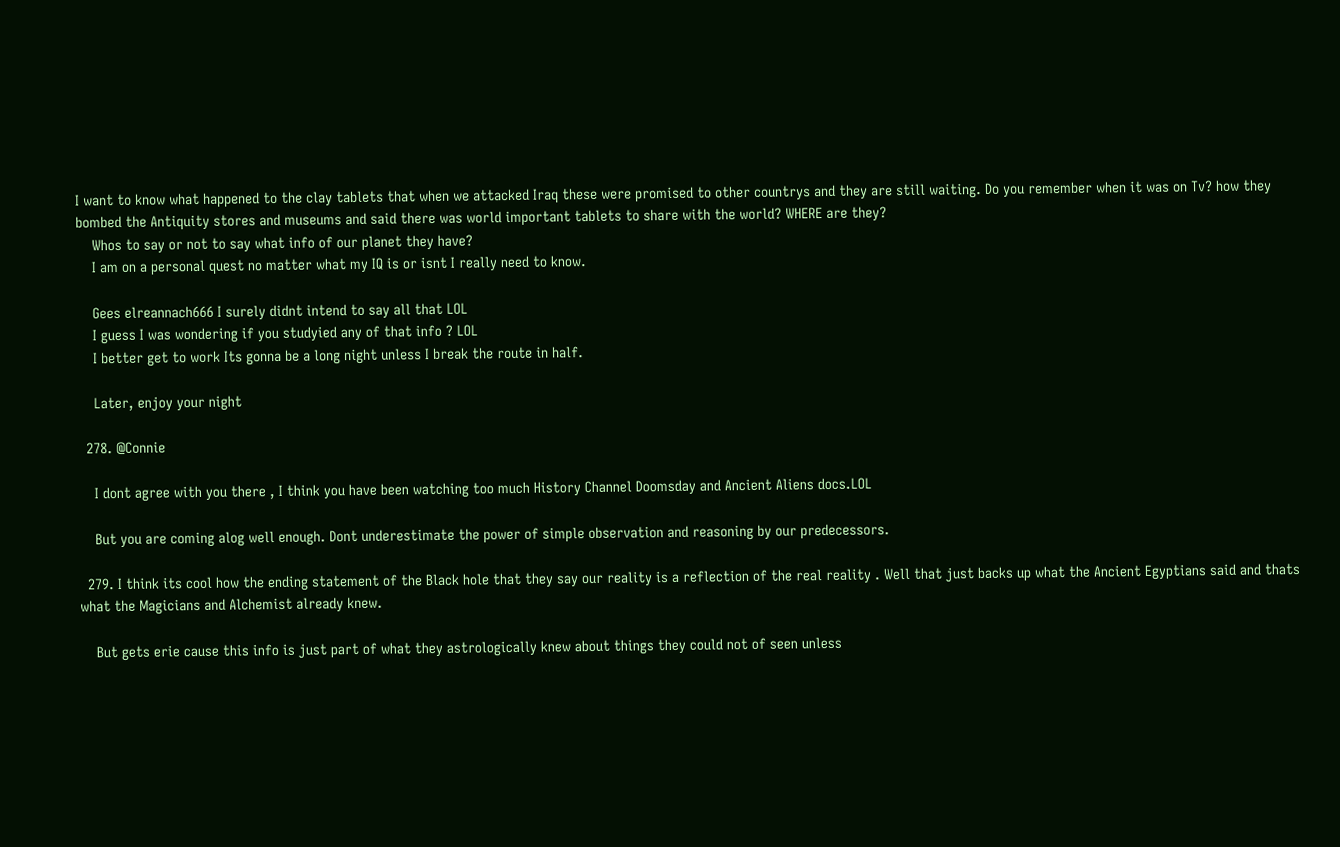I want to know what happened to the clay tablets that when we attacked Iraq these were promised to other countrys and they are still waiting. Do you remember when it was on Tv? how they bombed the Antiquity stores and museums and said there was world important tablets to share with the world? WHERE are they?
    Whos to say or not to say what info of our planet they have?
    I am on a personal quest no matter what my IQ is or isnt I really need to know.

    Gees elreannach666 I surely didnt intend to say all that LOL
    I guess I was wondering if you studyied any of that info ? LOL
    I better get to work Its gonna be a long night unless I break the route in half.

    Later, enjoy your night

  278. @Connie

    I dont agree with you there , I think you have been watching too much History Channel Doomsday and Ancient Aliens docs.LOL

    But you are coming alog well enough. Dont underestimate the power of simple observation and reasoning by our predecessors.

  279. I think its cool how the ending statement of the Black hole that they say our reality is a reflection of the real reality . Well that just backs up what the Ancient Egyptians said and thats what the Magicians and Alchemist already knew.

    But gets erie cause this info is just part of what they astrologically knew about things they could not of seen unless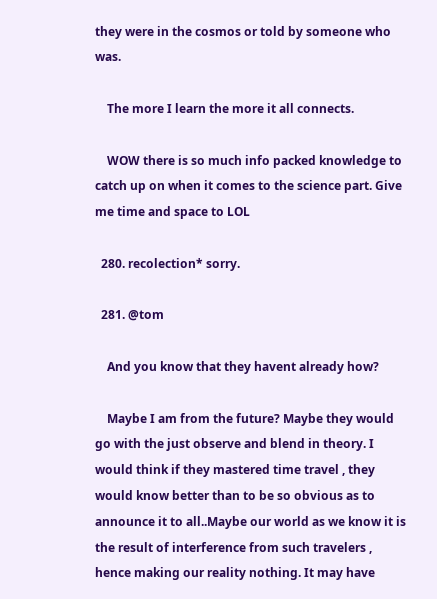they were in the cosmos or told by someone who was.

    The more I learn the more it all connects.

    WOW there is so much info packed knowledge to catch up on when it comes to the science part. Give me time and space to LOL

  280. recolection* sorry.

  281. @tom

    And you know that they havent already how?

    Maybe I am from the future? Maybe they would go with the just observe and blend in theory. I would think if they mastered time travel , they would know better than to be so obvious as to announce it to all..Maybe our world as we know it is the result of interference from such travelers , hence making our reality nothing. It may have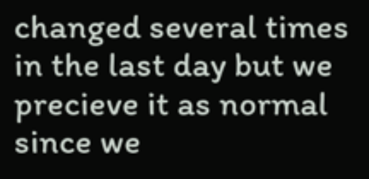changed several times in the last day but we precieve it as normal since we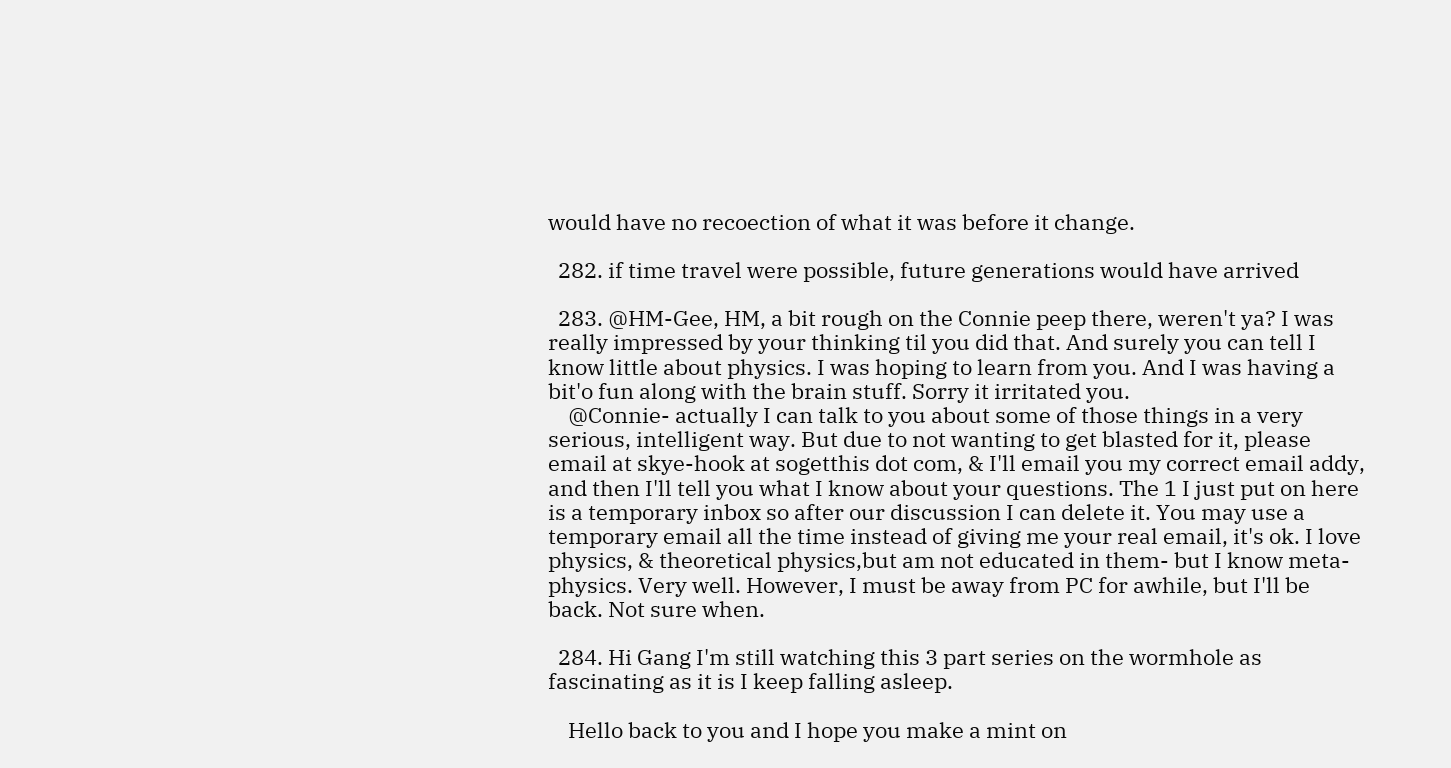would have no recoection of what it was before it change.

  282. if time travel were possible, future generations would have arrived

  283. @HM-Gee, HM, a bit rough on the Connie peep there, weren't ya? I was really impressed by your thinking til you did that. And surely you can tell I know little about physics. I was hoping to learn from you. And I was having a bit'o fun along with the brain stuff. Sorry it irritated you.
    @Connie- actually I can talk to you about some of those things in a very serious, intelligent way. But due to not wanting to get blasted for it, please email at skye-hook at sogetthis dot com, & I'll email you my correct email addy, and then I'll tell you what I know about your questions. The 1 I just put on here is a temporary inbox so after our discussion I can delete it. You may use a temporary email all the time instead of giving me your real email, it's ok. I love physics, & theoretical physics,but am not educated in them- but I know meta-physics. Very well. However, I must be away from PC for awhile, but I'll be back. Not sure when.

  284. Hi Gang I'm still watching this 3 part series on the wormhole as fascinating as it is I keep falling asleep.

    Hello back to you and I hope you make a mint on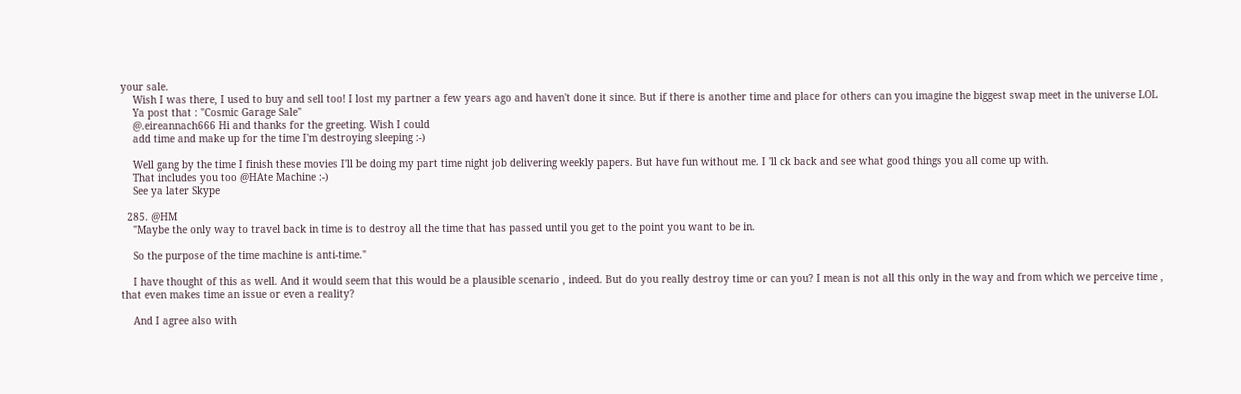your sale.
    Wish I was there, I used to buy and sell too! I lost my partner a few years ago and haven't done it since. But if there is another time and place for others can you imagine the biggest swap meet in the universe LOL
    Ya post that : "Cosmic Garage Sale"
    @.eireannach666 Hi and thanks for the greeting. Wish I could
    add time and make up for the time I'm destroying sleeping :-)

    Well gang by the time I finish these movies I'll be doing my part time night job delivering weekly papers. But have fun without me. I 'll ck back and see what good things you all come up with.
    That includes you too @HAte Machine :-)
    See ya later Skype

  285. @HM
    "Maybe the only way to travel back in time is to destroy all the time that has passed until you get to the point you want to be in.

    So the purpose of the time machine is anti-time."

    I have thought of this as well. And it would seem that this would be a plausible scenario , indeed. But do you really destroy time or can you? I mean is not all this only in the way and from which we perceive time , that even makes time an issue or even a reality?

    And I agree also with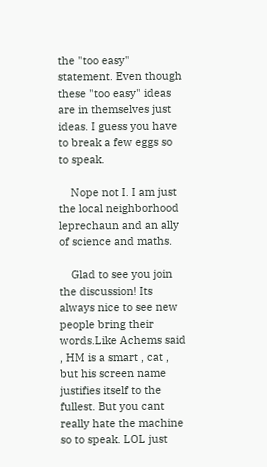the "too easy" statement. Even though these "too easy" ideas are in themselves just ideas. I guess you have to break a few eggs so to speak.

    Nope not I. I am just the local neighborhood leprechaun and an ally of science and maths.

    Glad to see you join the discussion! Its always nice to see new people bring their words.Like Achems said , HM is a smart , cat , but his screen name justifies itself to the fullest. But you cant really hate the machine so to speak. LOL just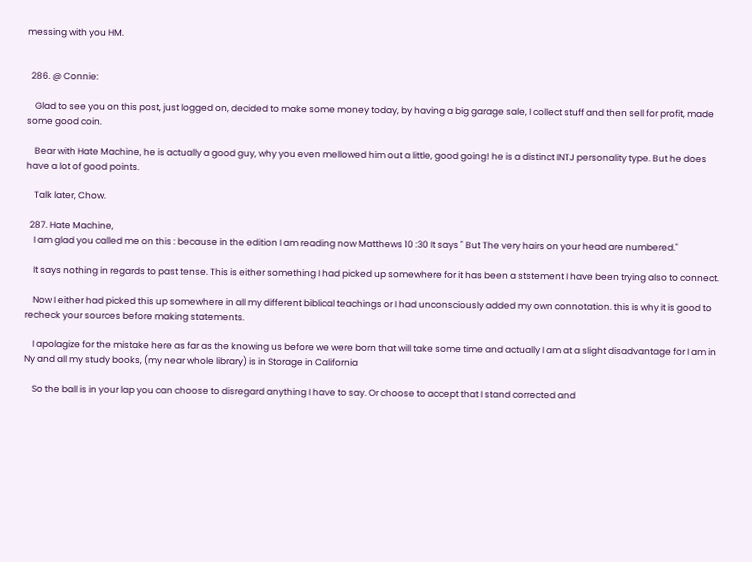messing with you HM.


  286. @ Connie:

    Glad to see you on this post, just logged on, decided to make some money today, by having a big garage sale, I collect stuff and then sell for profit, made some good coin.

    Bear with Hate Machine, he is actually a good guy, why you even mellowed him out a little, good going! he is a distinct INTJ personality type. But he does have a lot of good points.

    Talk later, Chow.

  287. Hate Machine,
    I am glad you called me on this : because in the edition I am reading now Matthews 10 :30 It says " But The very hairs on your head are numbered."

    It says nothing in regards to past tense. This is either something I had picked up somewhere for it has been a ststement I have been trying also to connect.

    Now I either had picked this up somewhere in all my different biblical teachings or I had unconsciously added my own connotation. this is why it is good to recheck your sources before making statements.

    I apolagize for the mistake here as far as the knowing us before we were born that will take some time and actually I am at a slight disadvantage for I am in Ny and all my study books, (my near whole library) is in Storage in California

    So the ball is in your lap you can choose to disregard anything I have to say. Or choose to accept that I stand corrected and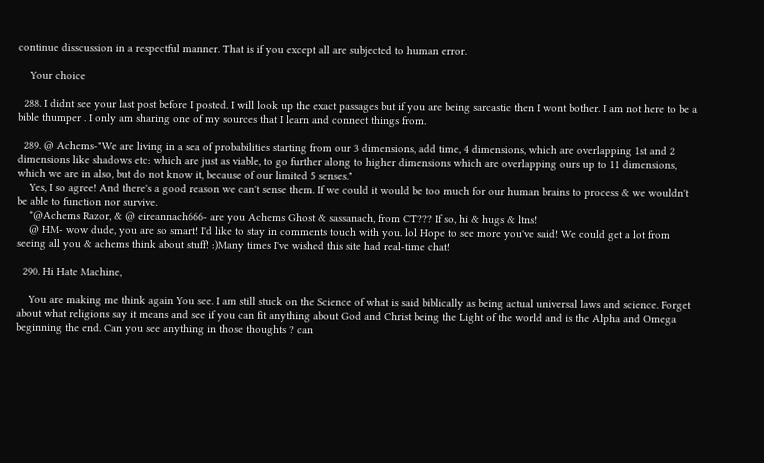continue disscussion in a respectful manner. That is if you except all are subjected to human error.

    Your choice

  288. I didnt see your last post before I posted. I will look up the exact passages but if you are being sarcastic then I wont bother. I am not here to be a bible thumper . I only am sharing one of my sources that I learn and connect things from.

  289. @ Achems-"We are living in a sea of probabilities starting from our 3 dimensions, add time, 4 dimensions, which are overlapping 1st and 2 dimensions like shadows etc: which are just as viable, to go further along to higher dimensions which are overlapping ours up to 11 dimensions, which we are in also, but do not know it, because of our limited 5 senses."
    Yes, I so agree! And there's a good reason we can't sense them. If we could it would be too much for our human brains to process & we wouldn't be able to function nor survive.
    *@Achems Razor, & @ eireannach666- are you Achems Ghost & sassanach, from CT??? If so, hi & hugs & ltns!
    @ HM- wow dude, you are so smart! I'd like to stay in comments touch with you. lol Hope to see more you've said! We could get a lot from seeing all you & achems think about stuff! :)Many times I've wished this site had real-time chat!

  290. Hi Hate Machine,

    You are making me think again You see. I am still stuck on the Science of what is said biblically as being actual universal laws and science. Forget about what religions say it means and see if you can fit anything about God and Christ being the Light of the world and is the Alpha and Omega beginning the end. Can you see anything in those thoughts ? can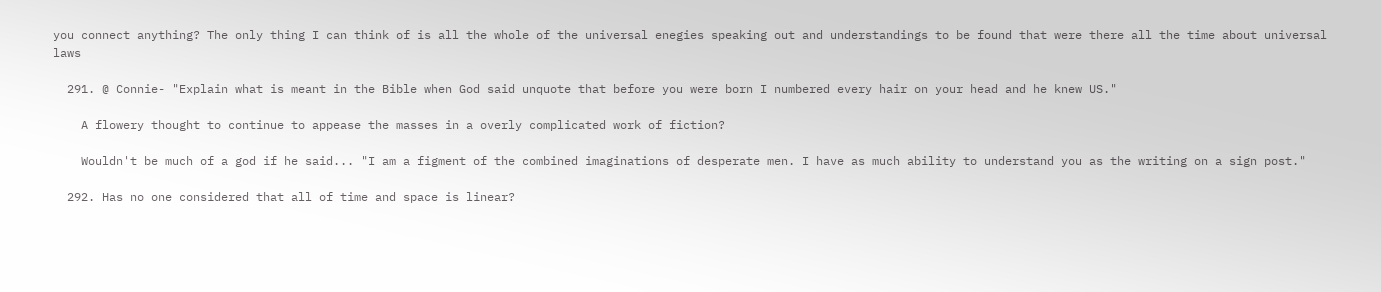you connect anything? The only thing I can think of is all the whole of the universal enegies speaking out and understandings to be found that were there all the time about universal laws

  291. @ Connie- "Explain what is meant in the Bible when God said unquote that before you were born I numbered every hair on your head and he knew US."

    A flowery thought to continue to appease the masses in a overly complicated work of fiction?

    Wouldn't be much of a god if he said... "I am a figment of the combined imaginations of desperate men. I have as much ability to understand you as the writing on a sign post."

  292. Has no one considered that all of time and space is linear?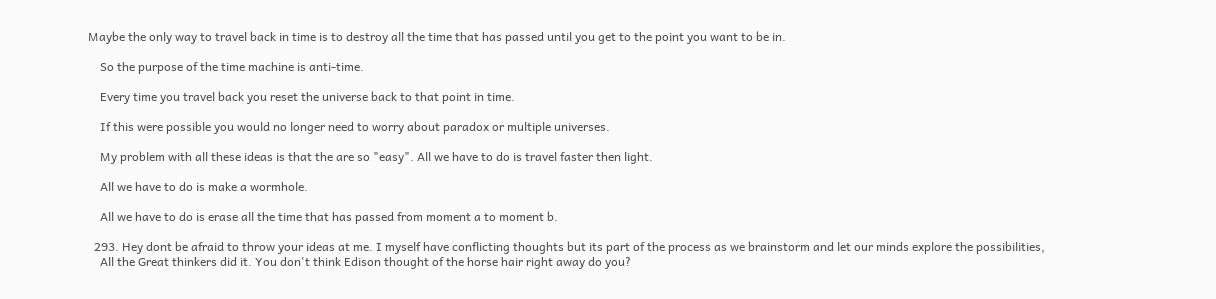Maybe the only way to travel back in time is to destroy all the time that has passed until you get to the point you want to be in.

    So the purpose of the time machine is anti-time.

    Every time you travel back you reset the universe back to that point in time.

    If this were possible you would no longer need to worry about paradox or multiple universes.

    My problem with all these ideas is that the are so "easy". All we have to do is travel faster then light.

    All we have to do is make a wormhole.

    All we have to do is erase all the time that has passed from moment a to moment b.

  293. Hey dont be afraid to throw your ideas at me. I myself have conflicting thoughts but its part of the process as we brainstorm and let our minds explore the possibilities,
    All the Great thinkers did it. You don't think Edison thought of the horse hair right away do you?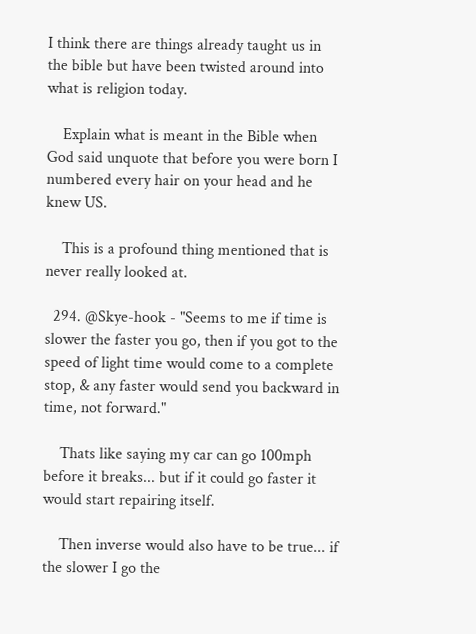I think there are things already taught us in the bible but have been twisted around into what is religion today.

    Explain what is meant in the Bible when God said unquote that before you were born I numbered every hair on your head and he knew US.

    This is a profound thing mentioned that is never really looked at.

  294. @Skye-hook - "Seems to me if time is slower the faster you go, then if you got to the speed of light time would come to a complete stop, & any faster would send you backward in time, not forward."

    Thats like saying my car can go 100mph before it breaks... but if it could go faster it would start repairing itself.

    Then inverse would also have to be true... if the slower I go the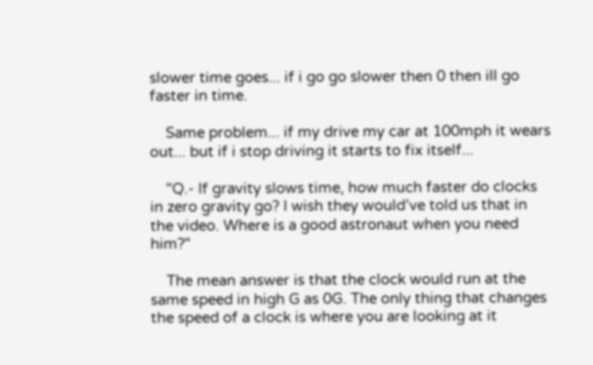slower time goes... if i go go slower then 0 then ill go faster in time.

    Same problem... if my drive my car at 100mph it wears out... but if i stop driving it starts to fix itself...

    "Q.- If gravity slows time, how much faster do clocks in zero gravity go? I wish they would’ve told us that in the video. Where is a good astronaut when you need him?"

    The mean answer is that the clock would run at the same speed in high G as 0G. The only thing that changes the speed of a clock is where you are looking at it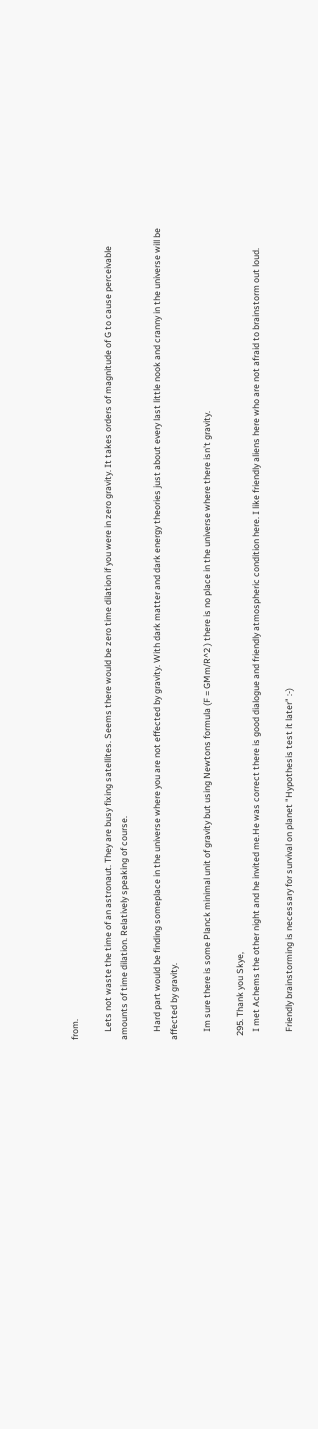from.

    Lets not waste the time of an astronaut. They are busy fixing satellites. Seems there would be zero time dilation if you were in zero gravity. It takes orders of magnitude of G to cause perceivable amounts of time dilation. Relatively speaking of course.

    Hard part would be finding someplace in the universe where you are not effected by gravity. With dark matter and dark energy theories just about every last little nook and cranny in the universe will be affected by gravity.

    Im sure there is some Planck minimal unit of gravity but using Newtons formula (F = GMm/R^2 ) there is no place in the universe where there isn't gravity.

  295. Thank you Skye,
    I met Achems the other night and he invited me.He was correct there is good dialogue and friendly atmospheric condition here. I like friendly aliens here who are not afraid to brainstorm out loud.

    Friendly brainstorming is necessary for survival on planet "Hypothesis test it later" :-)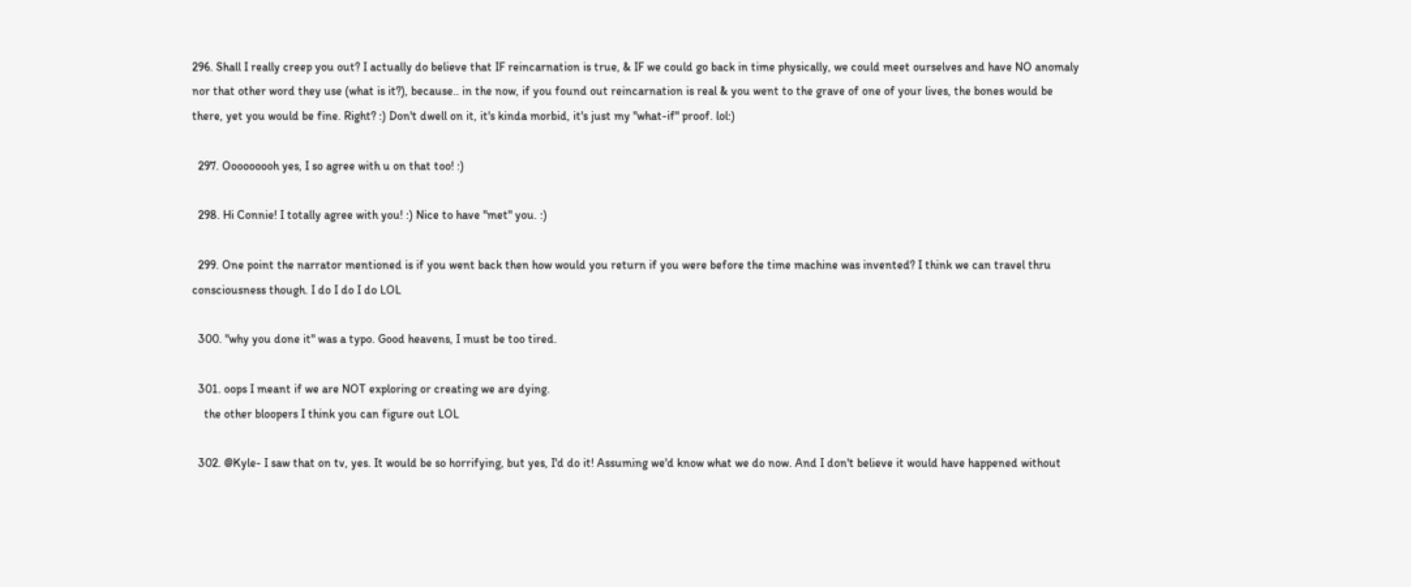296. Shall I really creep you out? I actually do believe that IF reincarnation is true, & IF we could go back in time physically, we could meet ourselves and have NO anomaly nor that other word they use (what is it?), because.. in the now, if you found out reincarnation is real & you went to the grave of one of your lives, the bones would be there, yet you would be fine. Right? :) Don't dwell on it, it's kinda morbid, it's just my "what-if" proof. lol:)

  297. Ooooooooh yes, I so agree with u on that too! :)

  298. Hi Connie! I totally agree with you! :) Nice to have "met" you. :)

  299. One point the narrator mentioned is if you went back then how would you return if you were before the time machine was invented? I think we can travel thru consciousness though. I do I do I do LOL

  300. "why you done it" was a typo. Good heavens, I must be too tired.

  301. oops I meant if we are NOT exploring or creating we are dying.
    the other bloopers I think you can figure out LOL

  302. @Kyle- I saw that on tv, yes. It would be so horrifying, but yes, I'd do it! Assuming we'd know what we do now. And I don't believe it would have happened without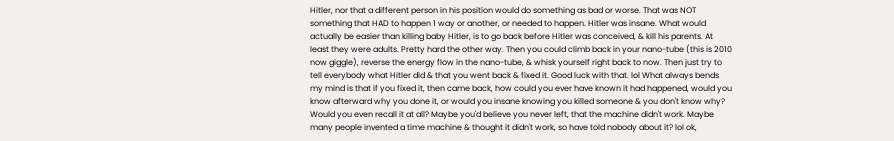Hitler, nor that a different person in his position would do something as bad or worse. That was NOT something that HAD to happen 1 way or another, or needed to happen. Hitler was insane. What would actually be easier than killing baby Hitler, is to go back before Hitler was conceived, & kill his parents. At least they were adults. Pretty hard the other way. Then you could climb back in your nano-tube (this is 2010 now giggle), reverse the energy flow in the nano-tube, & whisk yourself right back to now. Then just try to tell everybody what Hitler did & that you went back & fixed it. Good luck with that. lol What always bends my mind is that if you fixed it, then came back, how could you ever have known it had happened, would you know afterward why you done it, or would you insane knowing you killed someone & you don't know why? Would you even recall it at all? Maybe you'd believe you never left, that the machine didn't work. Maybe many people invented a time machine & thought it didn't work, so have told nobody about it? lol ok,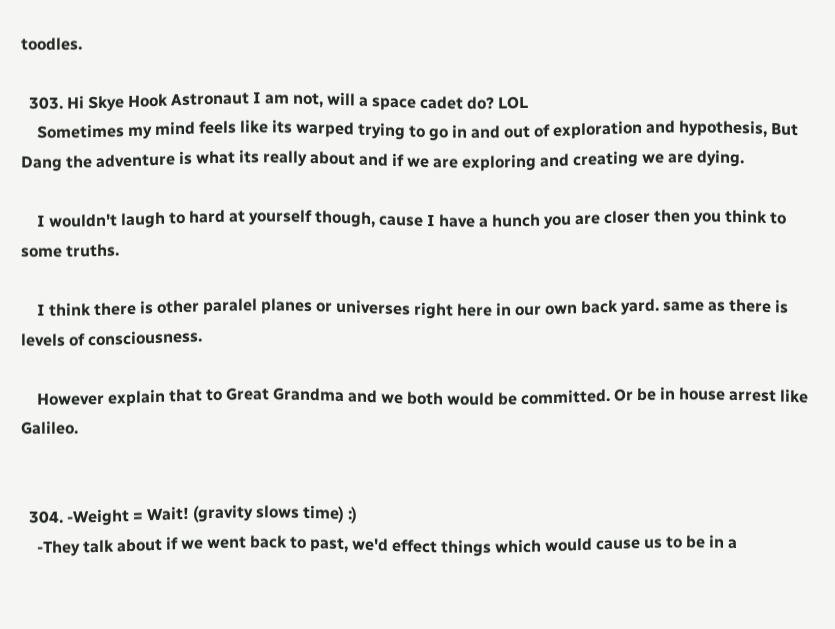toodles.

  303. Hi Skye Hook Astronaut I am not, will a space cadet do? LOL
    Sometimes my mind feels like its warped trying to go in and out of exploration and hypothesis, But Dang the adventure is what its really about and if we are exploring and creating we are dying.

    I wouldn't laugh to hard at yourself though, cause I have a hunch you are closer then you think to some truths.

    I think there is other paralel planes or universes right here in our own back yard. same as there is levels of consciousness.

    However explain that to Great Grandma and we both would be committed. Or be in house arrest like Galileo.


  304. -Weight = Wait! (gravity slows time) :)
    -They talk about if we went back to past, we'd effect things which would cause us to be in a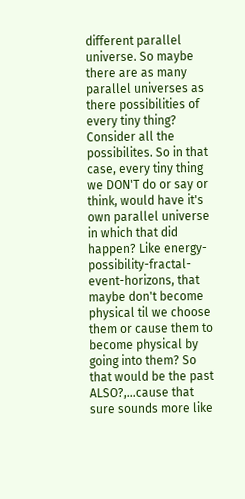different parallel universe. So maybe there are as many parallel universes as there possibilities of every tiny thing? Consider all the possibilites. So in that case, every tiny thing we DON'T do or say or think, would have it's own parallel universe in which that did happen? Like energy-possibility-fractal-event-horizons, that maybe don't become physical til we choose them or cause them to become physical by going into them? So that would be the past ALSO?,...cause that sure sounds more like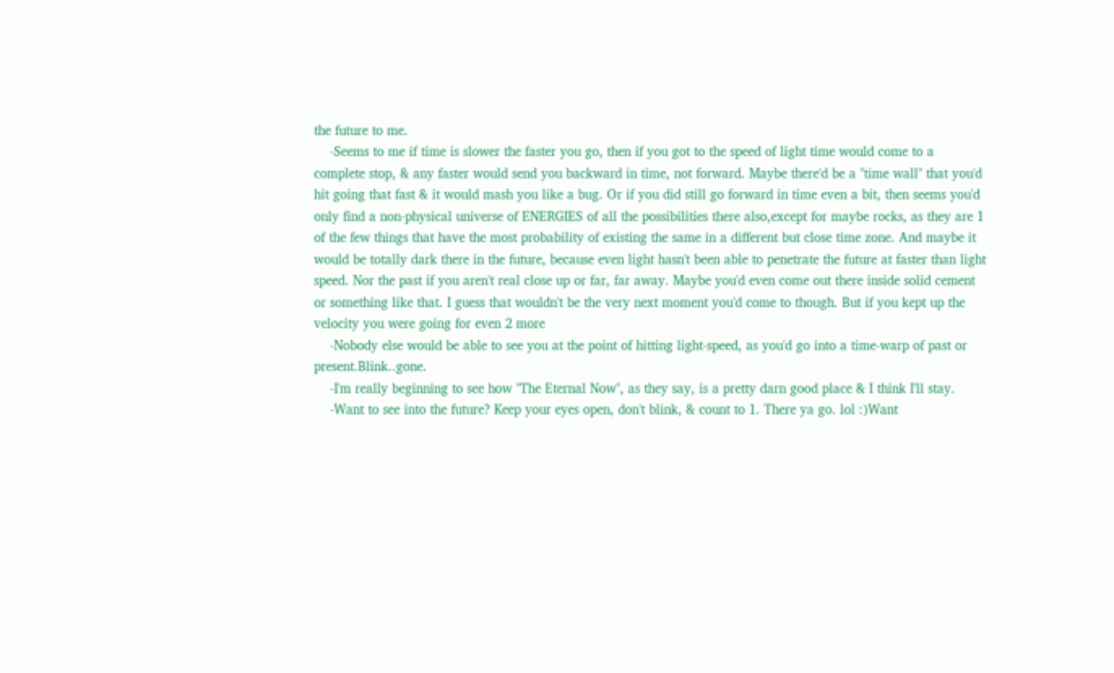the future to me.
    -Seems to me if time is slower the faster you go, then if you got to the speed of light time would come to a complete stop, & any faster would send you backward in time, not forward. Maybe there'd be a "time wall" that you'd hit going that fast & it would mash you like a bug. Or if you did still go forward in time even a bit, then seems you'd only find a non-physical universe of ENERGIES of all the possibilities there also,except for maybe rocks, as they are 1 of the few things that have the most probability of existing the same in a different but close time zone. And maybe it would be totally dark there in the future, because even light hasn't been able to penetrate the future at faster than light speed. Nor the past if you aren't real close up or far, far away. Maybe you'd even come out there inside solid cement or something like that. I guess that wouldn't be the very next moment you'd come to though. But if you kept up the velocity you were going for even 2 more
    -Nobody else would be able to see you at the point of hitting light-speed, as you'd go into a time-warp of past or present.Blink..gone.
    -I'm really beginning to see how "The Eternal Now", as they say, is a pretty darn good place & I think I'll stay.
    -Want to see into the future? Keep your eyes open, don't blink, & count to 1. There ya go. lol :)Want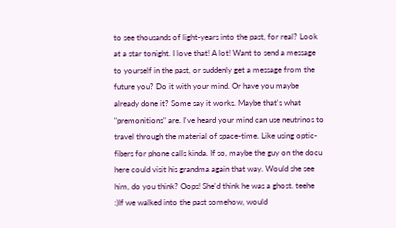to see thousands of light-years into the past, for real? Look at a star tonight. I love that! A lot! Want to send a message to yourself in the past, or suddenly get a message from the future you? Do it with your mind. Or have you maybe already done it? Some say it works. Maybe that's what "premonitions" are. I've heard your mind can use neutrinos to travel through the material of space-time. Like using optic-fibers for phone calls kinda. If so, maybe the guy on the docu here could visit his grandma again that way. Would she see him, do you think? Oops! She'd think he was a ghost. teehe :)If we walked into the past somehow, would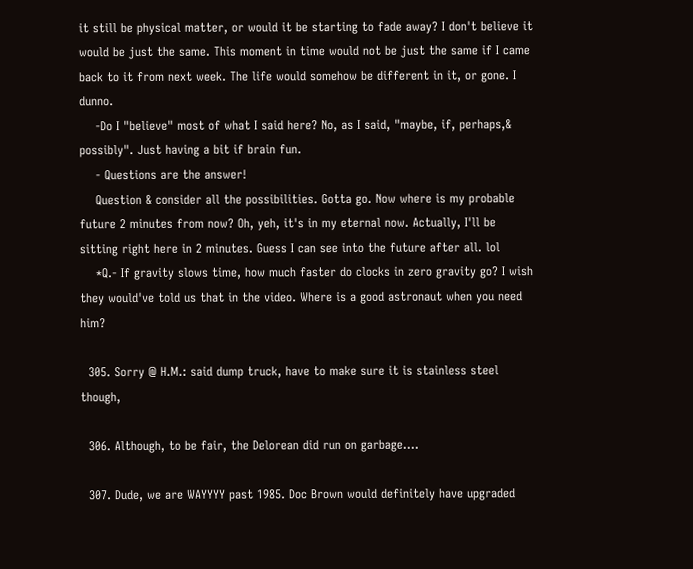it still be physical matter, or would it be starting to fade away? I don't believe it would be just the same. This moment in time would not be just the same if I came back to it from next week. The life would somehow be different in it, or gone. I dunno.
    -Do I "believe" most of what I said here? No, as I said, "maybe, if, perhaps,& possibly". Just having a bit if brain fun.
    - Questions are the answer!
    Question & consider all the possibilities. Gotta go. Now where is my probable future 2 minutes from now? Oh, yeh, it's in my eternal now. Actually, I'll be sitting right here in 2 minutes. Guess I can see into the future after all. lol
    *Q.- If gravity slows time, how much faster do clocks in zero gravity go? I wish they would've told us that in the video. Where is a good astronaut when you need him?

  305. Sorry @ H.M.: said dump truck, have to make sure it is stainless steel though,

  306. Although, to be fair, the Delorean did run on garbage....

  307. Dude, we are WAYYYY past 1985. Doc Brown would definitely have upgraded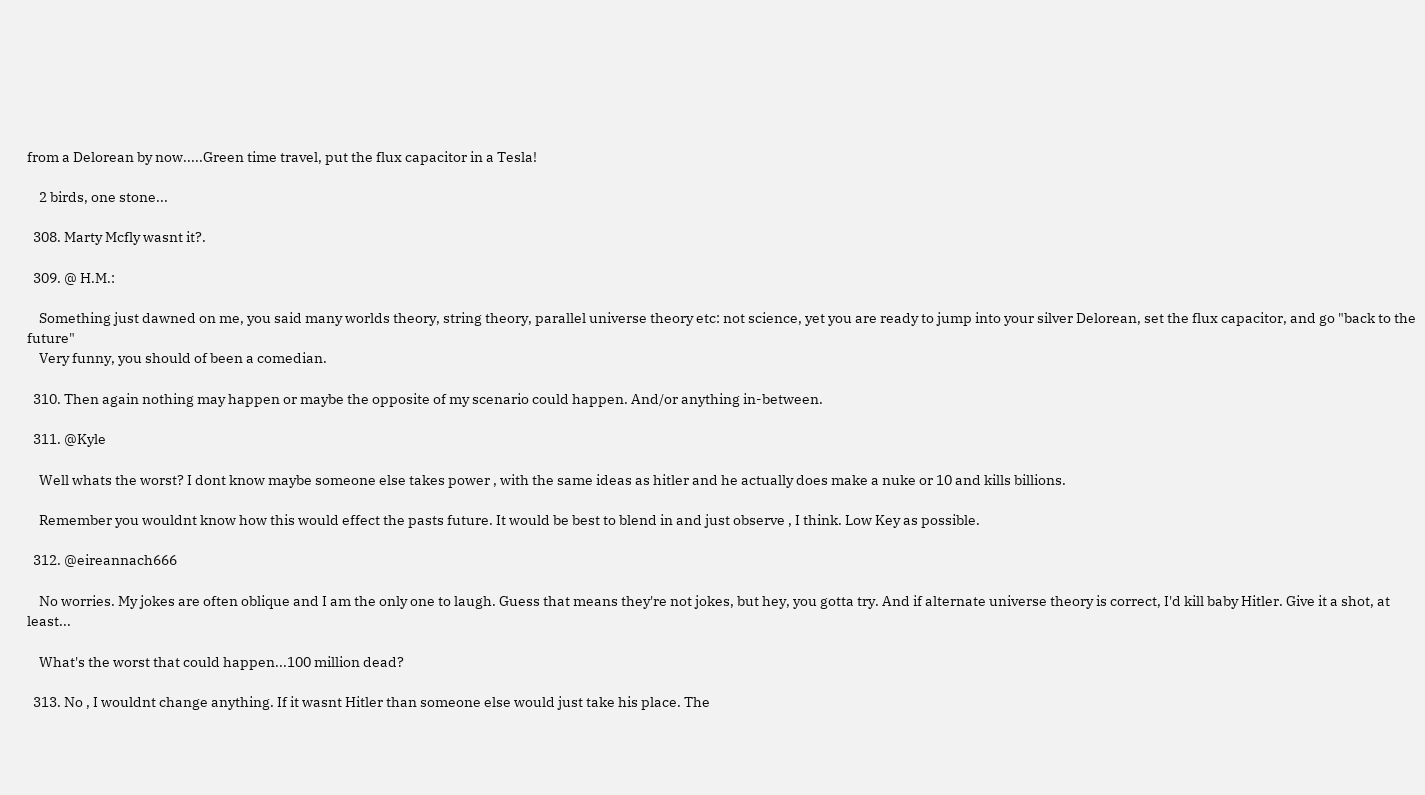from a Delorean by now.....Green time travel, put the flux capacitor in a Tesla!

    2 birds, one stone...

  308. Marty Mcfly wasnt it?.

  309. @ H.M.:

    Something just dawned on me, you said many worlds theory, string theory, parallel universe theory etc: not science, yet you are ready to jump into your silver Delorean, set the flux capacitor, and go "back to the future"
    Very funny, you should of been a comedian.

  310. Then again nothing may happen or maybe the opposite of my scenario could happen. And/or anything in-between.

  311. @Kyle

    Well whats the worst? I dont know maybe someone else takes power , with the same ideas as hitler and he actually does make a nuke or 10 and kills billions.

    Remember you wouldnt know how this would effect the pasts future. It would be best to blend in and just observe , I think. Low Key as possible.

  312. @eireannach666

    No worries. My jokes are often oblique and I am the only one to laugh. Guess that means they're not jokes, but hey, you gotta try. And if alternate universe theory is correct, I'd kill baby Hitler. Give it a shot, at least...

    What's the worst that could happen...100 million dead?

  313. No , I wouldnt change anything. If it wasnt Hitler than someone else would just take his place. The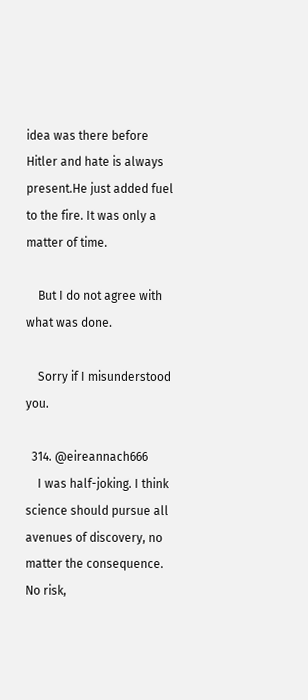idea was there before Hitler and hate is always present.He just added fuel to the fire. It was only a matter of time.

    But I do not agree with what was done.

    Sorry if I misunderstood you.

  314. @eireannach666
    I was half-joking. I think science should pursue all avenues of discovery, no matter the consequence. No risk,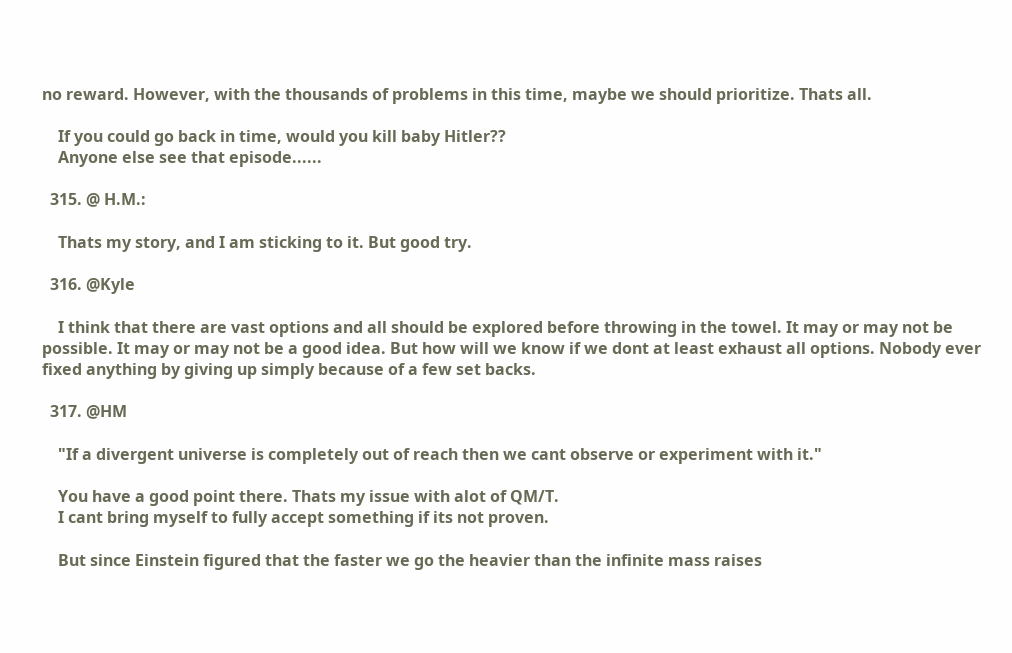no reward. However, with the thousands of problems in this time, maybe we should prioritize. Thats all.

    If you could go back in time, would you kill baby Hitler??
    Anyone else see that episode......

  315. @ H.M.:

    Thats my story, and I am sticking to it. But good try.

  316. @Kyle

    I think that there are vast options and all should be explored before throwing in the towel. It may or may not be possible. It may or may not be a good idea. But how will we know if we dont at least exhaust all options. Nobody ever fixed anything by giving up simply because of a few set backs.

  317. @HM

    "If a divergent universe is completely out of reach then we cant observe or experiment with it."

    You have a good point there. Thats my issue with alot of QM/T.
    I cant bring myself to fully accept something if its not proven.

    But since Einstein figured that the faster we go the heavier than the infinite mass raises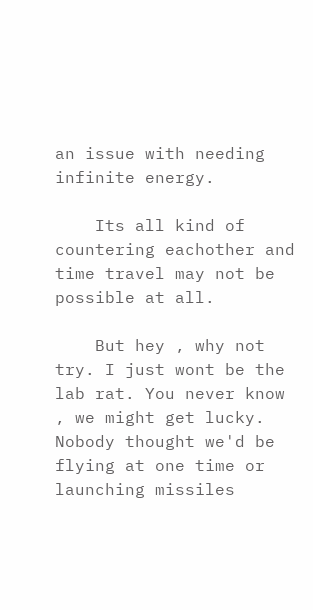an issue with needing infinite energy.

    Its all kind of countering eachother and time travel may not be possible at all.

    But hey , why not try. I just wont be the lab rat. You never know , we might get lucky. Nobody thought we'd be flying at one time or launching missiles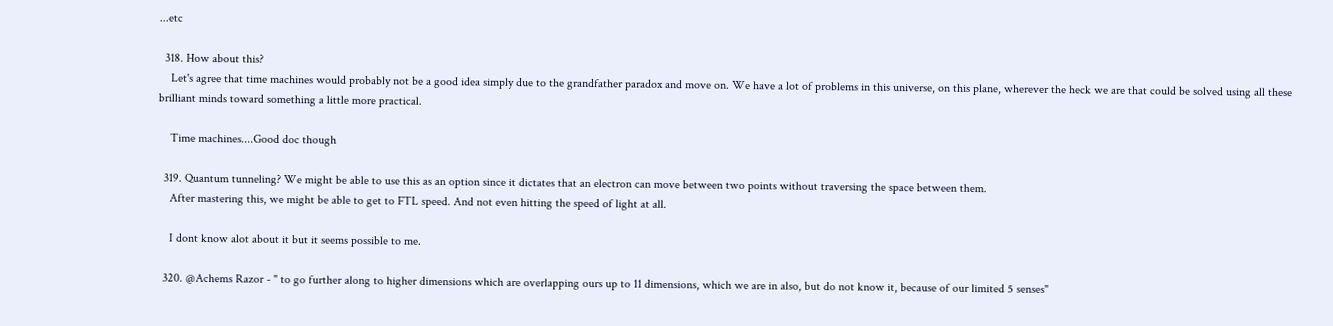...etc

  318. How about this?
    Let's agree that time machines would probably not be a good idea simply due to the grandfather paradox and move on. We have a lot of problems in this universe, on this plane, wherever the heck we are that could be solved using all these brilliant minds toward something a little more practical.

    Time machines....Good doc though

  319. Quantum tunneling? We might be able to use this as an option since it dictates that an electron can move between two points without traversing the space between them.
    After mastering this, we might be able to get to FTL speed. And not even hitting the speed of light at all.

    I dont know alot about it but it seems possible to me.

  320. @Achems Razor - " to go further along to higher dimensions which are overlapping ours up to 11 dimensions, which we are in also, but do not know it, because of our limited 5 senses"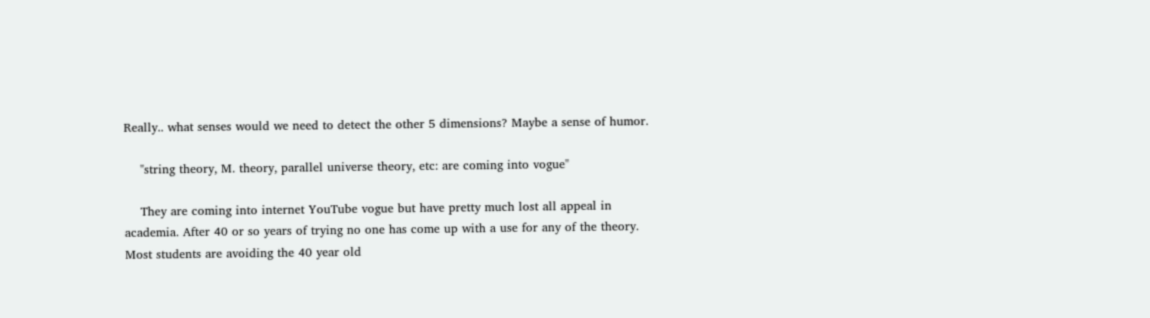Really.. what senses would we need to detect the other 5 dimensions? Maybe a sense of humor.

    "string theory, M. theory, parallel universe theory, etc: are coming into vogue"

    They are coming into internet YouTube vogue but have pretty much lost all appeal in academia. After 40 or so years of trying no one has come up with a use for any of the theory. Most students are avoiding the 40 year old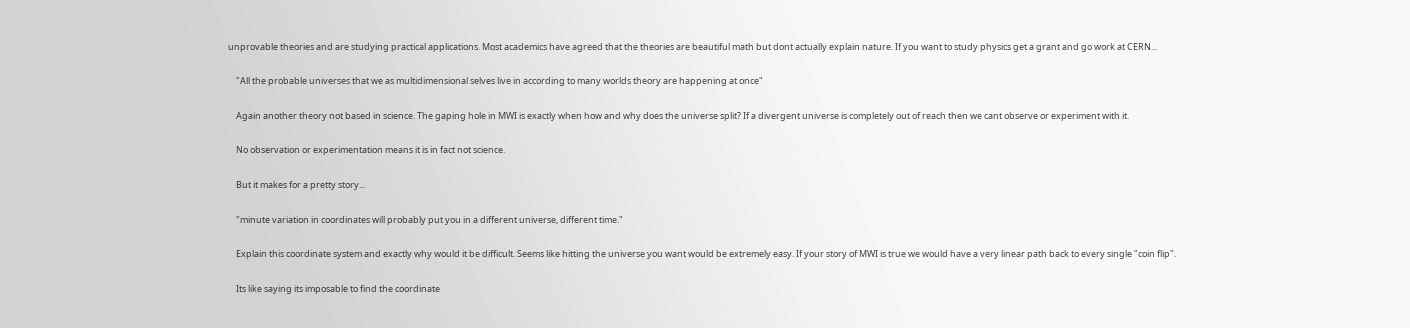unprovable theories and are studying practical applications. Most academics have agreed that the theories are beautiful math but dont actually explain nature. If you want to study physics get a grant and go work at CERN...

    "All the probable universes that we as multidimensional selves live in according to many worlds theory are happening at once"

    Again another theory not based in science. The gaping hole in MWI is exactly when how and why does the universe split? If a divergent universe is completely out of reach then we cant observe or experiment with it.

    No observation or experimentation means it is in fact not science.

    But it makes for a pretty story...

    "minute variation in coordinates will probably put you in a different universe, different time."

    Explain this coordinate system and exactly why would it be difficult. Seems like hitting the universe you want would be extremely easy. If your story of MWI is true we would have a very linear path back to every single "coin flip".

    Its like saying its imposable to find the coordinate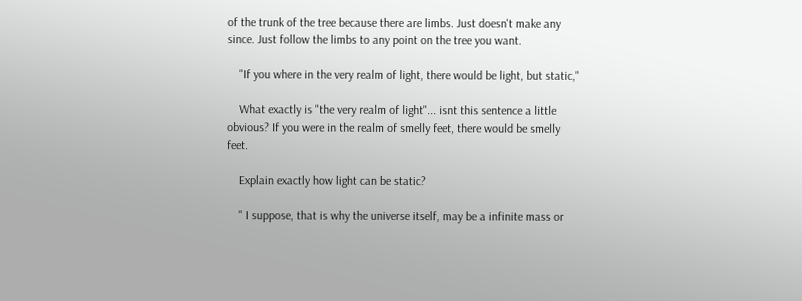of the trunk of the tree because there are limbs. Just doesn't make any since. Just follow the limbs to any point on the tree you want.

    "If you where in the very realm of light, there would be light, but static,"

    What exactly is "the very realm of light"... isnt this sentence a little obvious? If you were in the realm of smelly feet, there would be smelly feet.

    Explain exactly how light can be static?

    " I suppose, that is why the universe itself, may be a infinite mass or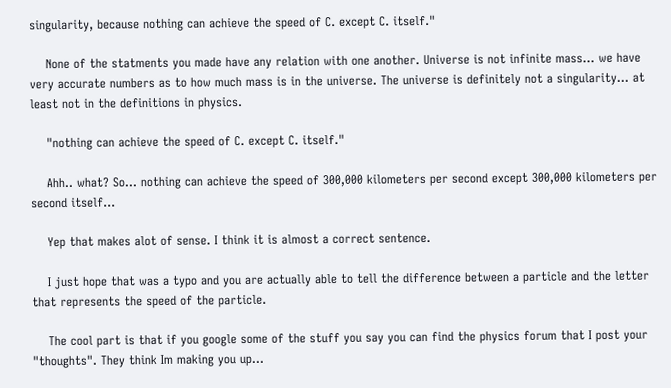singularity, because nothing can achieve the speed of C. except C. itself."

    None of the statments you made have any relation with one another. Universe is not infinite mass... we have very accurate numbers as to how much mass is in the universe. The universe is definitely not a singularity... at least not in the definitions in physics.

    "nothing can achieve the speed of C. except C. itself."

    Ahh.. what? So... nothing can achieve the speed of 300,000 kilometers per second except 300,000 kilometers per second itself...

    Yep that makes alot of sense. I think it is almost a correct sentence.

    I just hope that was a typo and you are actually able to tell the difference between a particle and the letter that represents the speed of the particle.

    The cool part is that if you google some of the stuff you say you can find the physics forum that I post your "thoughts". They think Im making you up...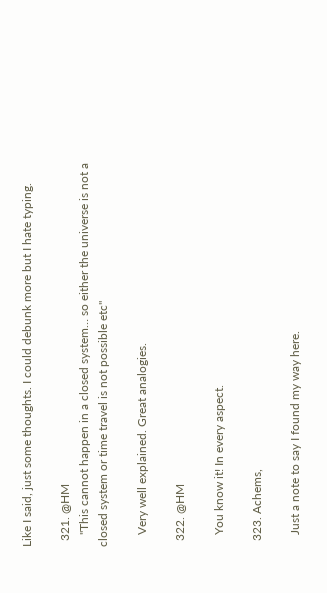Like I said, just some thoughts. I could debunk more but I hate typing.

  321. @HM
    "This cannot happen in a closed system… so either the universe is not a closed system or time travel is not possible etc"

    Very well explained. Great analogies.

  322. @HM

    You know it! In every aspect.

  323. Achems,

    Just a note to say I found my way here.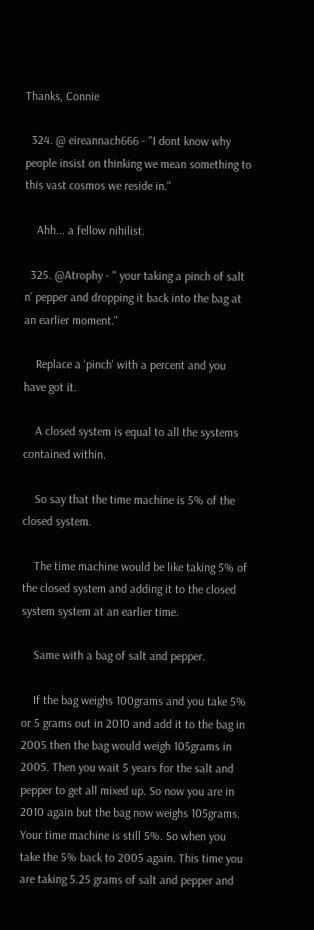Thanks, Connie

  324. @ eireannach666 - "I dont know why people insist on thinking we mean something to this vast cosmos we reside in."

    Ahh... a fellow nihilist.

  325. @Atrophy - " your taking a pinch of salt n’ pepper and dropping it back into the bag at an earlier moment."

    Replace a 'pinch' with a percent and you have got it.

    A closed system is equal to all the systems contained within.

    So say that the time machine is 5% of the closed system.

    The time machine would be like taking 5% of the closed system and adding it to the closed system system at an earlier time.

    Same with a bag of salt and pepper.

    If the bag weighs 100grams and you take 5% or 5 grams out in 2010 and add it to the bag in 2005 then the bag would weigh 105grams in 2005. Then you wait 5 years for the salt and pepper to get all mixed up. So now you are in 2010 again but the bag now weighs 105grams. Your time machine is still 5%. So when you take the 5% back to 2005 again. This time you are taking 5.25 grams of salt and pepper and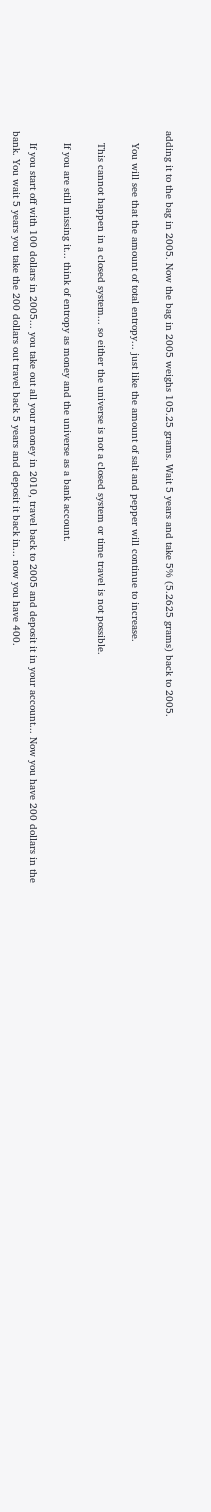adding it to the bag in 2005. Now the bag in 2005 weighs 105.25 grams. Wait 5 years and take 5% (5.2625 grams) back to 2005.

    You will see that the amount of total entropy... just like the amount of salt and pepper will continue to increase.

    This cannot happen in a closed system... so either the universe is not a closed system or time travel is not possible.

    If you are still missing it... think of entropy as money and the universe as a bank account.

    If you start off with 100 dollars in 2005... you take out all your money in 2010, travel back to 2005 and deposit it in your account... Now you have 200 dollars in the bank. You wait 5 years you take the 200 dollars out travel back 5 years and deposit it back in... now you have 400.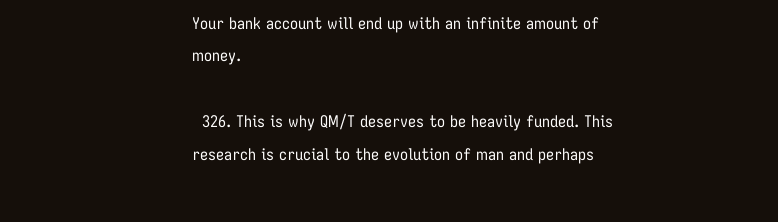Your bank account will end up with an infinite amount of money.

  326. This is why QM/T deserves to be heavily funded. This research is crucial to the evolution of man and perhaps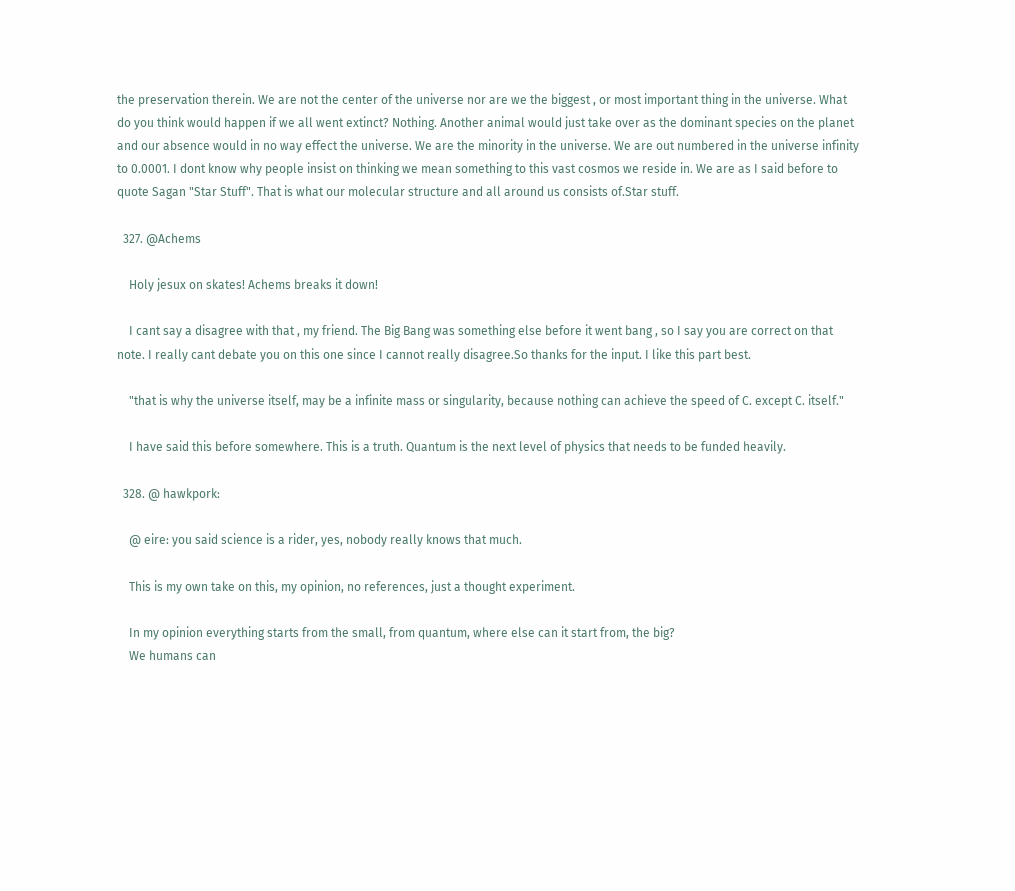the preservation therein. We are not the center of the universe nor are we the biggest , or most important thing in the universe. What do you think would happen if we all went extinct? Nothing. Another animal would just take over as the dominant species on the planet and our absence would in no way effect the universe. We are the minority in the universe. We are out numbered in the universe infinity to 0.0001. I dont know why people insist on thinking we mean something to this vast cosmos we reside in. We are as I said before to quote Sagan "Star Stuff". That is what our molecular structure and all around us consists of.Star stuff.

  327. @Achems

    Holy jesux on skates! Achems breaks it down!

    I cant say a disagree with that , my friend. The Big Bang was something else before it went bang , so I say you are correct on that note. I really cant debate you on this one since I cannot really disagree.So thanks for the input. I like this part best.

    "that is why the universe itself, may be a infinite mass or singularity, because nothing can achieve the speed of C. except C. itself."

    I have said this before somewhere. This is a truth. Quantum is the next level of physics that needs to be funded heavily.

  328. @ hawkpork:

    @ eire: you said science is a rider, yes, nobody really knows that much.

    This is my own take on this, my opinion, no references, just a thought experiment.

    In my opinion everything starts from the small, from quantum, where else can it start from, the big?
    We humans can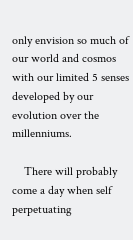only envision so much of our world and cosmos with our limited 5 senses developed by our evolution over the millenniums.

    There will probably come a day when self perpetuating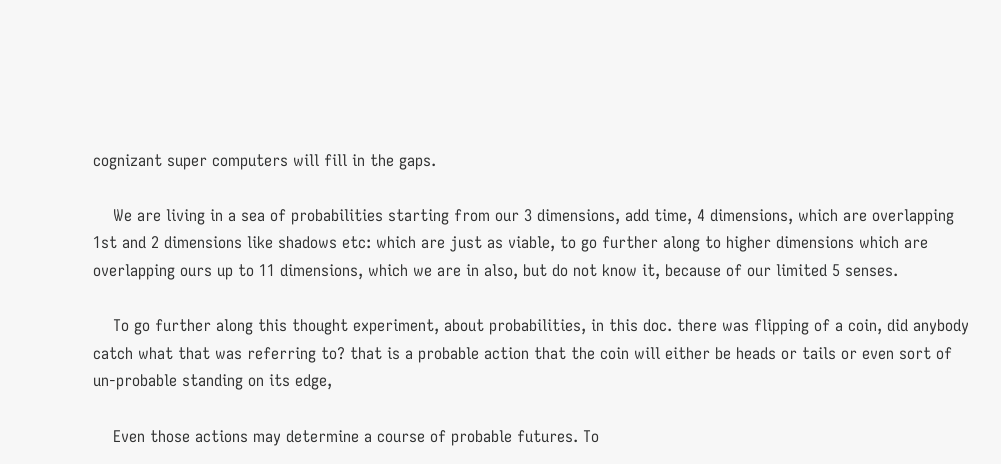cognizant super computers will fill in the gaps.

    We are living in a sea of probabilities starting from our 3 dimensions, add time, 4 dimensions, which are overlapping 1st and 2 dimensions like shadows etc: which are just as viable, to go further along to higher dimensions which are overlapping ours up to 11 dimensions, which we are in also, but do not know it, because of our limited 5 senses.

    To go further along this thought experiment, about probabilities, in this doc. there was flipping of a coin, did anybody catch what that was referring to? that is a probable action that the coin will either be heads or tails or even sort of un-probable standing on its edge,

    Even those actions may determine a course of probable futures. To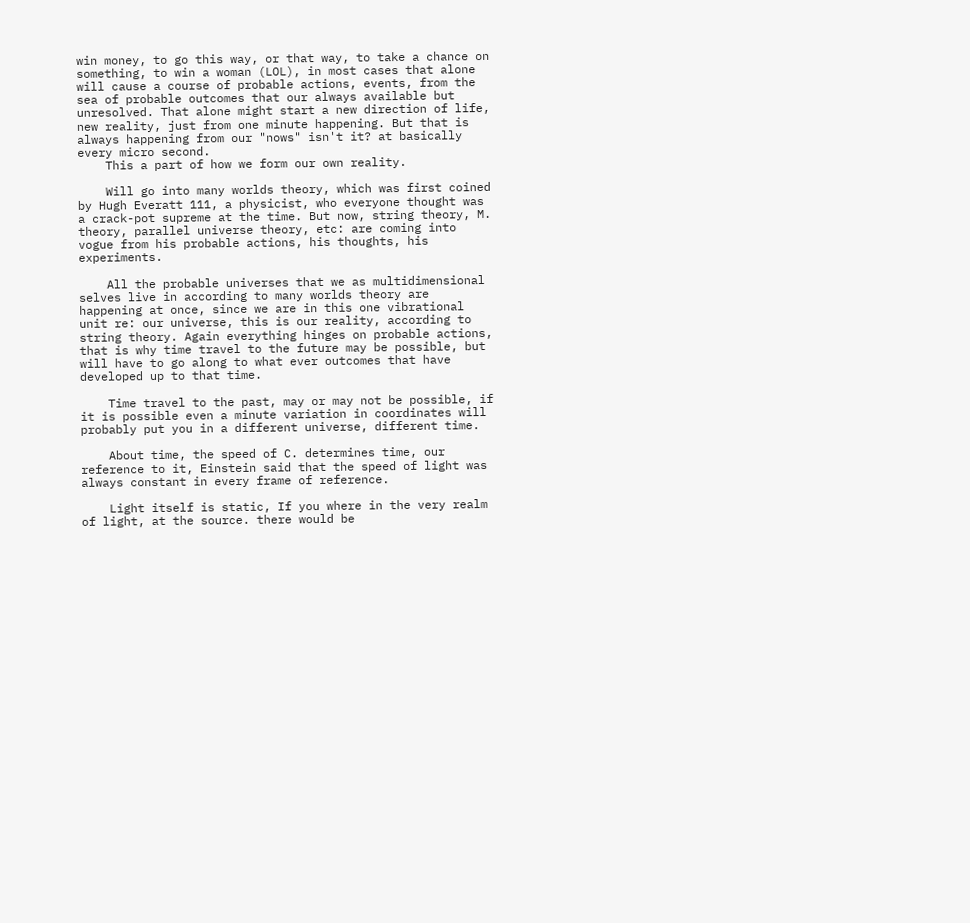win money, to go this way, or that way, to take a chance on something, to win a woman (LOL), in most cases that alone will cause a course of probable actions, events, from the sea of probable outcomes that our always available but unresolved. That alone might start a new direction of life, new reality, just from one minute happening. But that is always happening from our "nows" isn't it? at basically every micro second.
    This a part of how we form our own reality.

    Will go into many worlds theory, which was first coined by Hugh Everatt 111, a physicist, who everyone thought was a crack-pot supreme at the time. But now, string theory, M. theory, parallel universe theory, etc: are coming into vogue from his probable actions, his thoughts, his experiments.

    All the probable universes that we as multidimensional selves live in according to many worlds theory are happening at once, since we are in this one vibrational unit re: our universe, this is our reality, according to string theory. Again everything hinges on probable actions, that is why time travel to the future may be possible, but will have to go along to what ever outcomes that have developed up to that time.

    Time travel to the past, may or may not be possible, if it is possible even a minute variation in coordinates will probably put you in a different universe, different time.

    About time, the speed of C. determines time, our reference to it, Einstein said that the speed of light was always constant in every frame of reference.

    Light itself is static, If you where in the very realm of light, at the source. there would be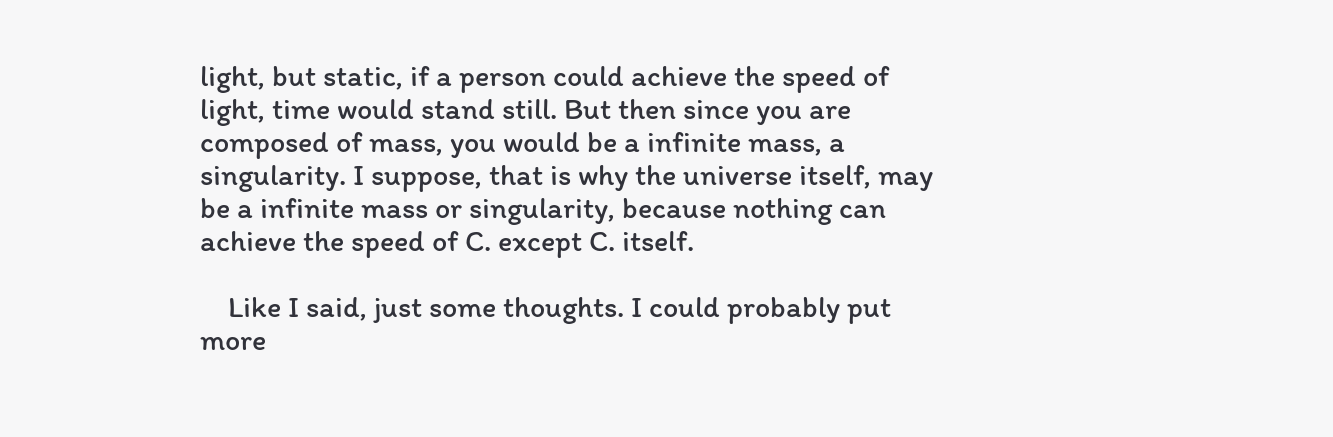light, but static, if a person could achieve the speed of light, time would stand still. But then since you are composed of mass, you would be a infinite mass, a singularity. I suppose, that is why the universe itself, may be a infinite mass or singularity, because nothing can achieve the speed of C. except C. itself.

    Like I said, just some thoughts. I could probably put more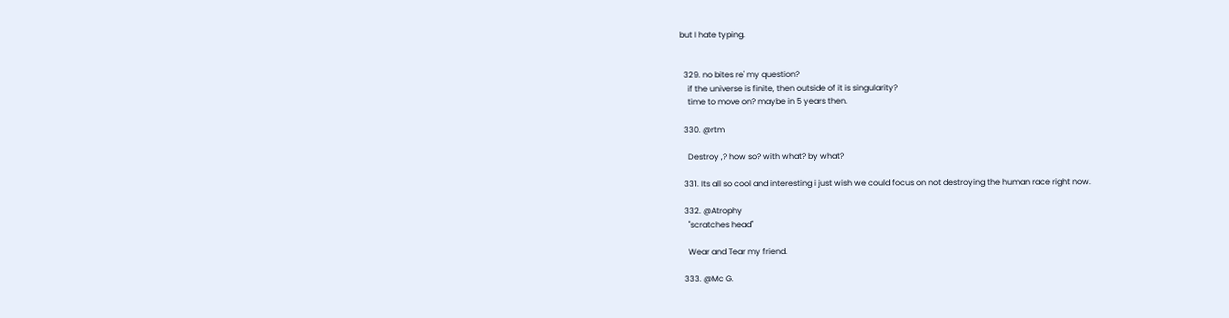but I hate typing.


  329. no bites re' my question?
    if the universe is finite, then outside of it is singularity?
    time to move on? maybe in 5 years then.

  330. @rtm

    Destroy ,? how so? with what? by what?

  331. Its all so cool and interesting i just wish we could focus on not destroying the human race right now.

  332. @Atrophy
    "scratches head"

    Wear and Tear my friend.

  333. @Mc G.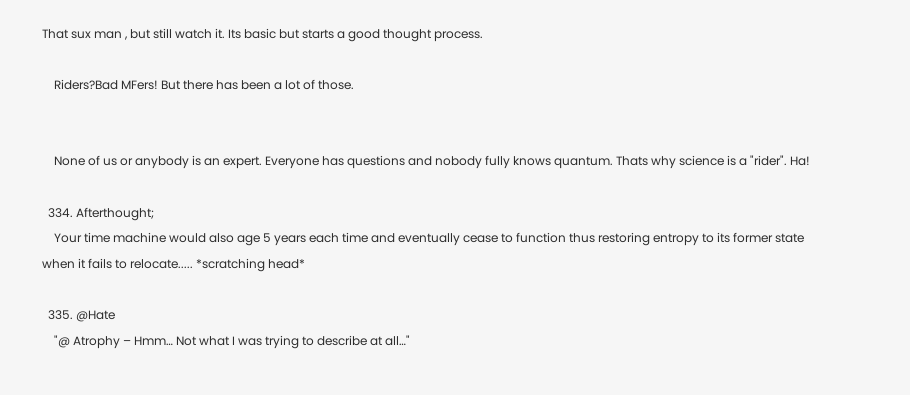That sux man , but still watch it. Its basic but starts a good thought process.

    Riders?Bad MFers! But there has been a lot of those.


    None of us or anybody is an expert. Everyone has questions and nobody fully knows quantum. Thats why science is a "rider". Ha!

  334. Afterthought;
    Your time machine would also age 5 years each time and eventually cease to function thus restoring entropy to its former state when it fails to relocate..... *scratching head*

  335. @Hate
    "@ Atrophy – Hmm… Not what I was trying to describe at all…"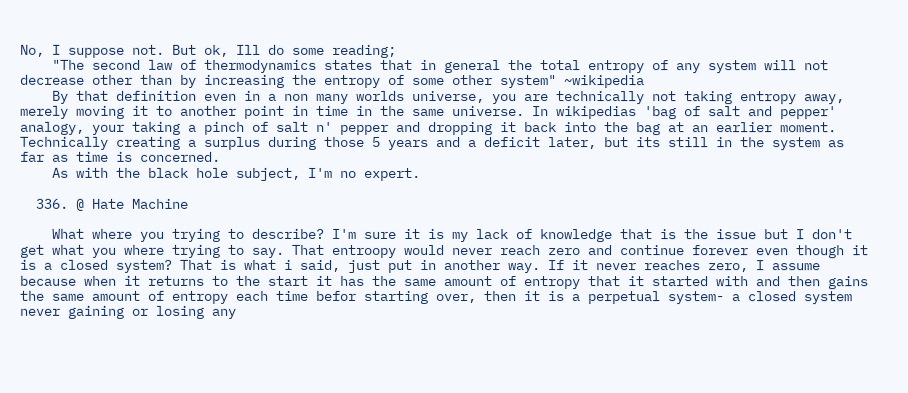No, I suppose not. But ok, Ill do some reading;
    "The second law of thermodynamics states that in general the total entropy of any system will not decrease other than by increasing the entropy of some other system" ~wikipedia
    By that definition even in a non many worlds universe, you are technically not taking entropy away, merely moving it to another point in time in the same universe. In wikipedias 'bag of salt and pepper' analogy, your taking a pinch of salt n' pepper and dropping it back into the bag at an earlier moment. Technically creating a surplus during those 5 years and a deficit later, but its still in the system as far as time is concerned.
    As with the black hole subject, I'm no expert.

  336. @ Hate Machine

    What where you trying to describe? I'm sure it is my lack of knowledge that is the issue but I don't get what you where trying to say. That entroopy would never reach zero and continue forever even though it is a closed system? That is what i said, just put in another way. If it never reaches zero, I assume because when it returns to the start it has the same amount of entropy that it started with and then gains the same amount of entropy each time befor starting over, then it is a perpetual system- a closed system never gaining or losing any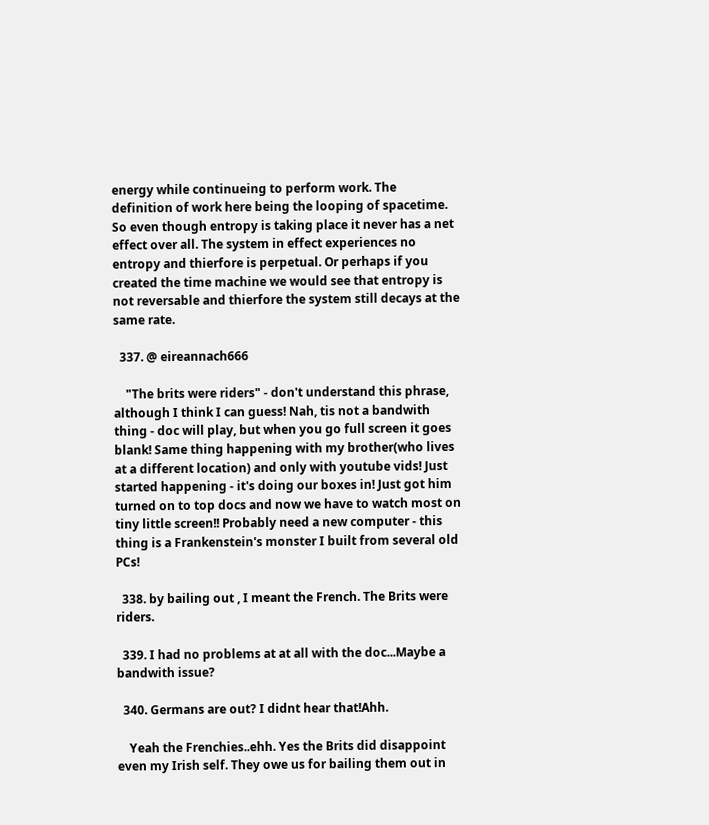energy while continueing to perform work. The definition of work here being the looping of spacetime. So even though entropy is taking place it never has a net effect over all. The system in effect experiences no entropy and thierfore is perpetual. Or perhaps if you created the time machine we would see that entropy is not reversable and thierfore the system still decays at the same rate.

  337. @ eireannach666

    "The brits were riders" - don't understand this phrase, although I think I can guess! Nah, tis not a bandwith thing - doc will play, but when you go full screen it goes blank! Same thing happening with my brother(who lives at a different location) and only with youtube vids! Just started happening - it's doing our boxes in! Just got him turned on to top docs and now we have to watch most on tiny little screen!! Probably need a new computer - this thing is a Frankenstein's monster I built from several old PCs!

  338. by bailing out , I meant the French. The Brits were riders.

  339. I had no problems at at all with the doc...Maybe a bandwith issue?

  340. Germans are out? I didnt hear that!Ahh.

    Yeah the Frenchies..ehh. Yes the Brits did disappoint even my Irish self. They owe us for bailing them out in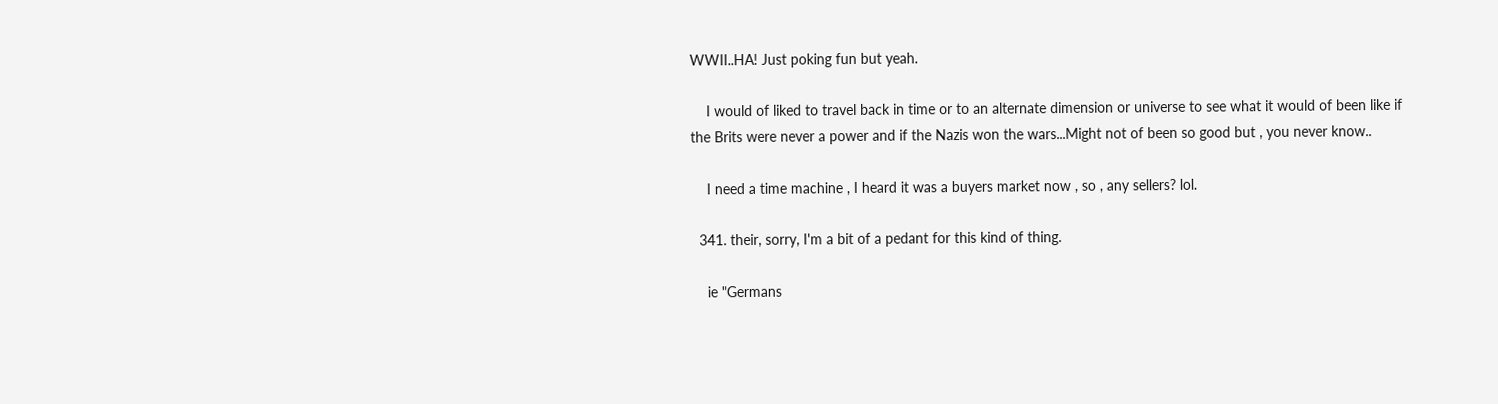WWII..HA! Just poking fun but yeah.

    I would of liked to travel back in time or to an alternate dimension or universe to see what it would of been like if the Brits were never a power and if the Nazis won the wars...Might not of been so good but , you never know..

    I need a time machine , I heard it was a buyers market now , so , any sellers? lol.

  341. their, sorry, I'm a bit of a pedant for this kind of thing.

    ie "Germans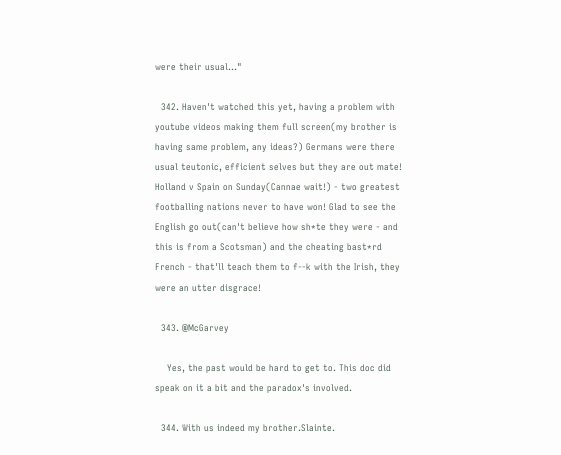were their usual..."

  342. Haven't watched this yet, having a problem with youtube videos making them full screen(my brother is having same problem, any ideas?) Germans were there usual teutonic, efficient selves but they are out mate! Holland v Spain on Sunday(Cannae wait!) - two greatest footballing nations never to have won! Glad to see the English go out(can't believe how sh*te they were - and this is from a Scotsman) and the cheating bast*rd French - that'll teach them to f--k with the Irish, they were an utter disgrace!

  343. @McGarvey

    Yes, the past would be hard to get to. This doc did speak on it a bit and the paradox's involved.

  344. With us indeed my brother.Slainte.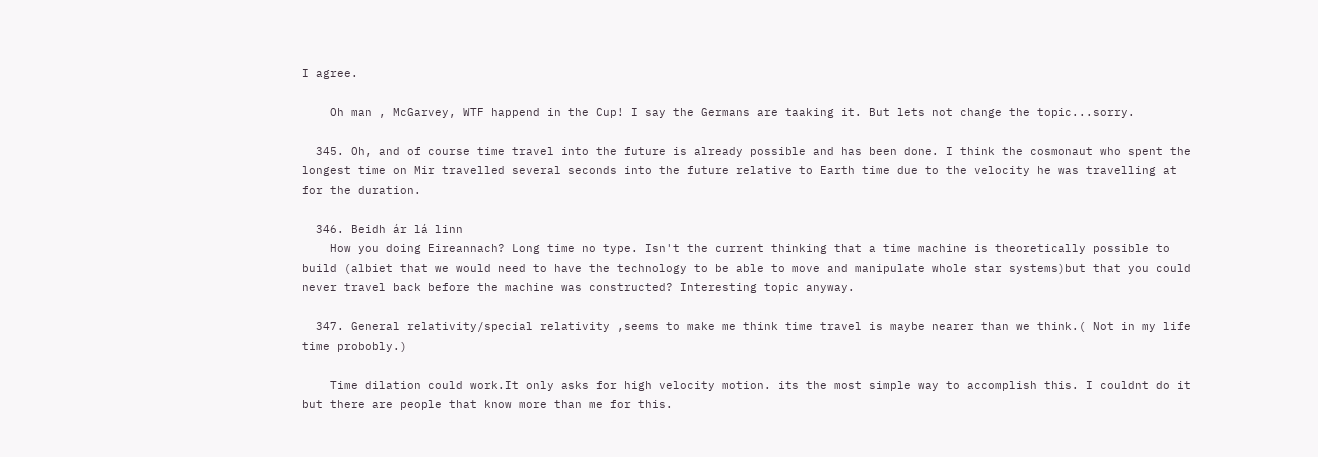I agree.

    Oh man , McGarvey, WTF happend in the Cup! I say the Germans are taaking it. But lets not change the topic...sorry.

  345. Oh, and of course time travel into the future is already possible and has been done. I think the cosmonaut who spent the longest time on Mir travelled several seconds into the future relative to Earth time due to the velocity he was travelling at for the duration.

  346. Beidh ár lá linn
    How you doing Eireannach? Long time no type. Isn't the current thinking that a time machine is theoretically possible to build (albiet that we would need to have the technology to be able to move and manipulate whole star systems)but that you could never travel back before the machine was constructed? Interesting topic anyway.

  347. General relativity/special relativity ,seems to make me think time travel is maybe nearer than we think.( Not in my life time probobly.)

    Time dilation could work.It only asks for high velocity motion. its the most simple way to accomplish this. I couldnt do it but there are people that know more than me for this.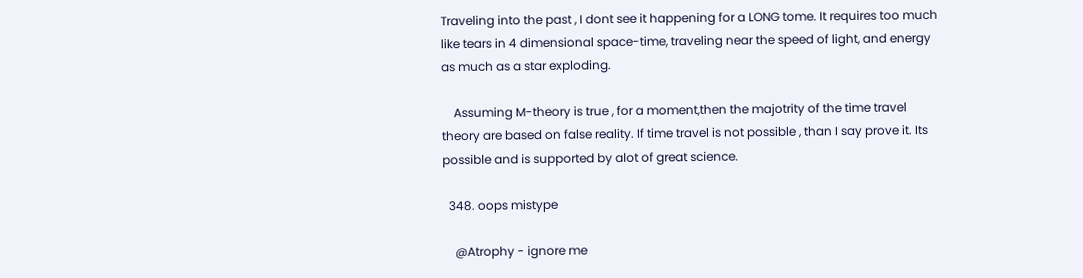Traveling into the past , I dont see it happening for a LONG tome. It requires too much like tears in 4 dimensional space-time, traveling near the speed of light, and energy as much as a star exploding.

    Assuming M-theory is true , for a moment,then the majotrity of the time travel theory are based on false reality. If time travel is not possible , than I say prove it. Its possible and is supported by alot of great science.

  348. oops mistype

    @Atrophy - ignore me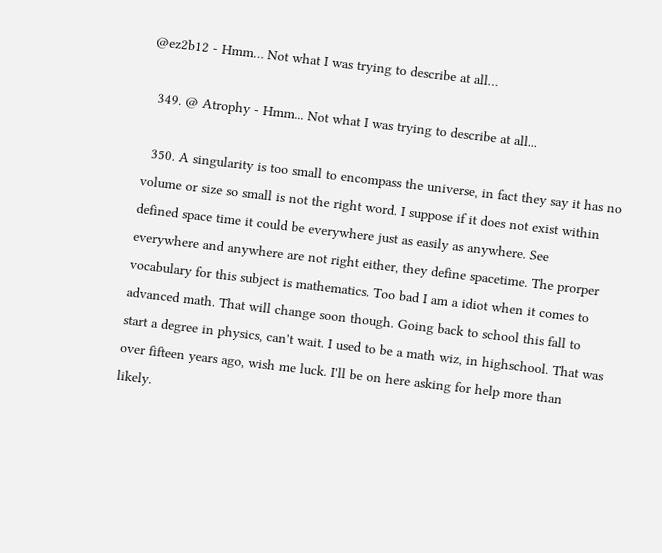@ez2b12 - Hmm… Not what I was trying to describe at all…

  349. @ Atrophy - Hmm... Not what I was trying to describe at all...

  350. A singularity is too small to encompass the universe, in fact they say it has no volume or size so small is not the right word. I suppose if it does not exist within defined space time it could be everywhere just as easily as anywhere. See everywhere and anywhere are not right either, they define spacetime. The prorper vocabulary for this subject is mathematics. Too bad I am a idiot when it comes to advanced math. That will change soon though. Going back to school this fall to start a degree in physics, can't wait. I used to be a math wiz, in highschool. That was over fifteen years ago, wish me luck. I'll be on here asking for help more than likely.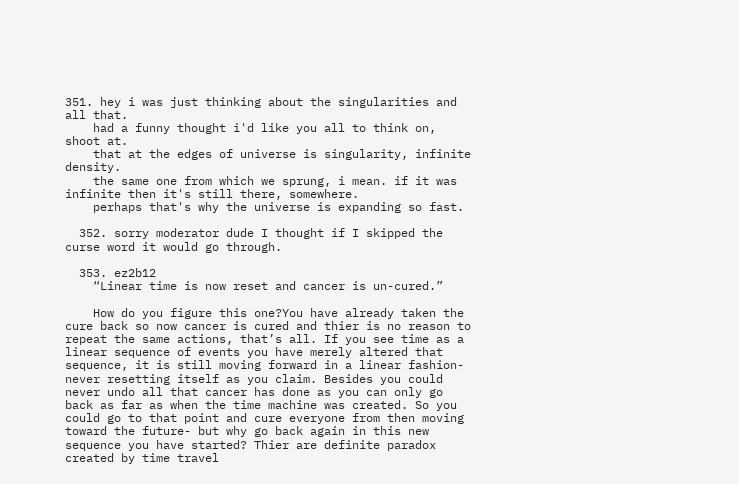351. hey i was just thinking about the singularities and all that.
    had a funny thought i'd like you all to think on, shoot at.
    that at the edges of universe is singularity, infinite density.
    the same one from which we sprung, i mean. if it was infinite then it's still there, somewhere.
    perhaps that's why the universe is expanding so fast.

  352. sorry moderator dude I thought if I skipped the curse word it would go through.

  353. ez2b12
    “Linear time is now reset and cancer is un-cured.”

    How do you figure this one?You have already taken the cure back so now cancer is cured and thier is no reason to repeat the same actions, that’s all. If you see time as a linear sequence of events you have merely altered that sequence, it is still moving forward in a linear fashion- never resetting itself as you claim. Besides you could never undo all that cancer has done as you can only go back as far as when the time machine was created. So you could go to that point and cure everyone from then moving toward the future- but why go back again in this new sequence you have started? Thier are definite paradox created by time travel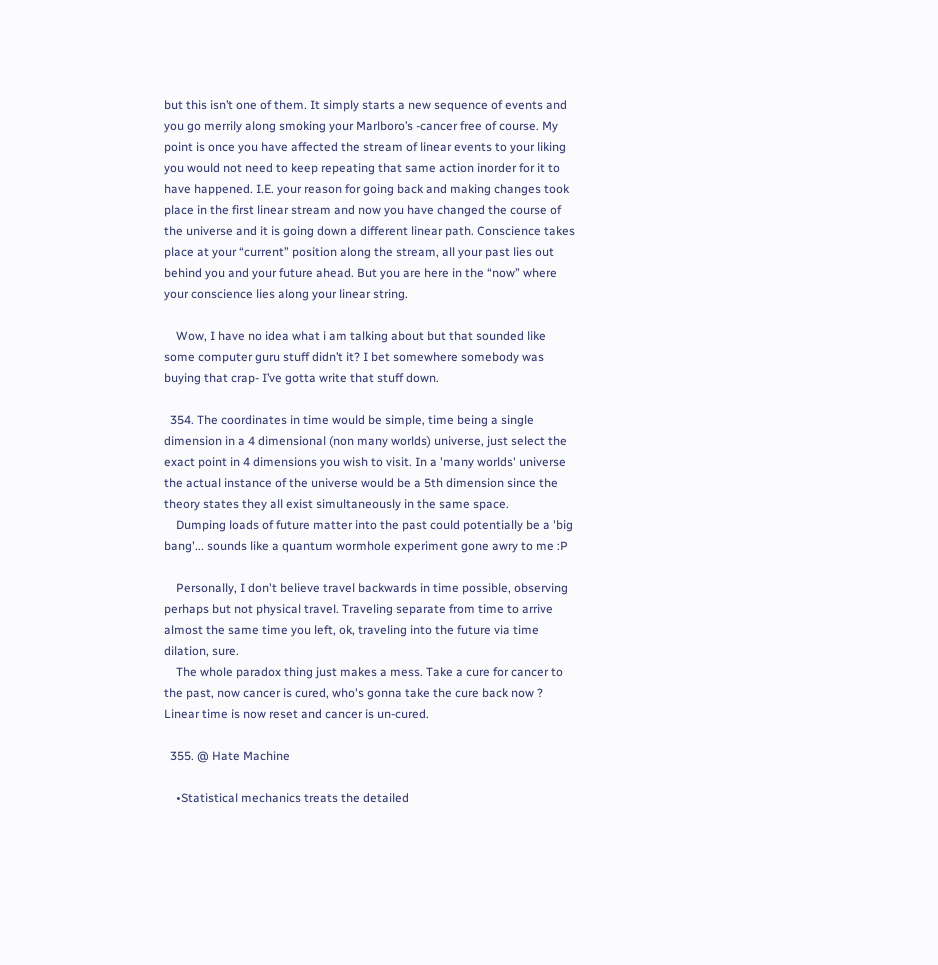but this isn’t one of them. It simply starts a new sequence of events and you go merrily along smoking your Marlboro’s -cancer free of course. My point is once you have affected the stream of linear events to your liking you would not need to keep repeating that same action inorder for it to have happened. I.E. your reason for going back and making changes took place in the first linear stream and now you have changed the course of the universe and it is going down a different linear path. Conscience takes place at your “current” position along the stream, all your past lies out behind you and your future ahead. But you are here in the “now” where your conscience lies along your linear string.

    Wow, I have no idea what i am talking about but that sounded like some computer guru stuff didn’t it? I bet somewhere somebody was buying that crap- I’ve gotta write that stuff down.

  354. The coordinates in time would be simple, time being a single dimension in a 4 dimensional (non many worlds) universe, just select the exact point in 4 dimensions you wish to visit. In a 'many worlds' universe the actual instance of the universe would be a 5th dimension since the theory states they all exist simultaneously in the same space.
    Dumping loads of future matter into the past could potentially be a 'big bang'... sounds like a quantum wormhole experiment gone awry to me :P

    Personally, I don't believe travel backwards in time possible, observing perhaps but not physical travel. Traveling separate from time to arrive almost the same time you left, ok, traveling into the future via time dilation, sure.
    The whole paradox thing just makes a mess. Take a cure for cancer to the past, now cancer is cured, who's gonna take the cure back now ? Linear time is now reset and cancer is un-cured.

  355. @ Hate Machine

    •Statistical mechanics treats the detailed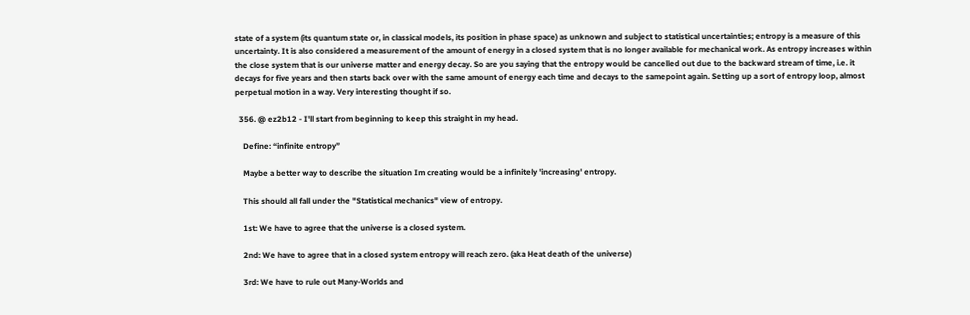state of a system (its quantum state or, in classical models, its position in phase space) as unknown and subject to statistical uncertainties; entropy is a measure of this uncertainty. It is also considered a measurement of the amount of energy in a closed system that is no longer available for mechanical work. As entropy increases within the close system that is our universe matter and energy decay. So are you saying that the entropy would be cancelled out due to the backward stream of time, i.e. it decays for five years and then starts back over with the same amount of energy each time and decays to the samepoint again. Setting up a sort of entropy loop, almost perpetual motion in a way. Very interesting thought if so.

  356. @ ez2b12 - I'll start from beginning to keep this straight in my head.

    Define: “infinite entropy”

    Maybe a better way to describe the situation Im creating would be a infinitely 'increasing' entropy.

    This should all fall under the "Statistical mechanics" view of entropy.

    1st: We have to agree that the universe is a closed system.

    2nd: We have to agree that in a closed system entropy will reach zero. (aka Heat death of the universe)

    3rd: We have to rule out Many-Worlds and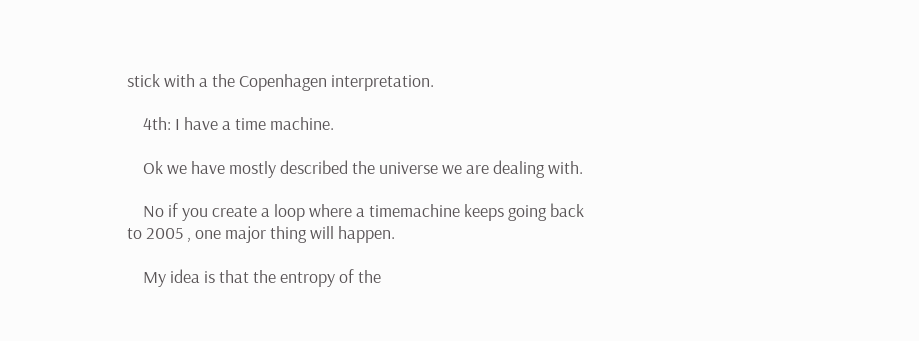stick with a the Copenhagen interpretation.

    4th: I have a time machine.

    Ok we have mostly described the universe we are dealing with.

    No if you create a loop where a timemachine keeps going back to 2005 , one major thing will happen.

    My idea is that the entropy of the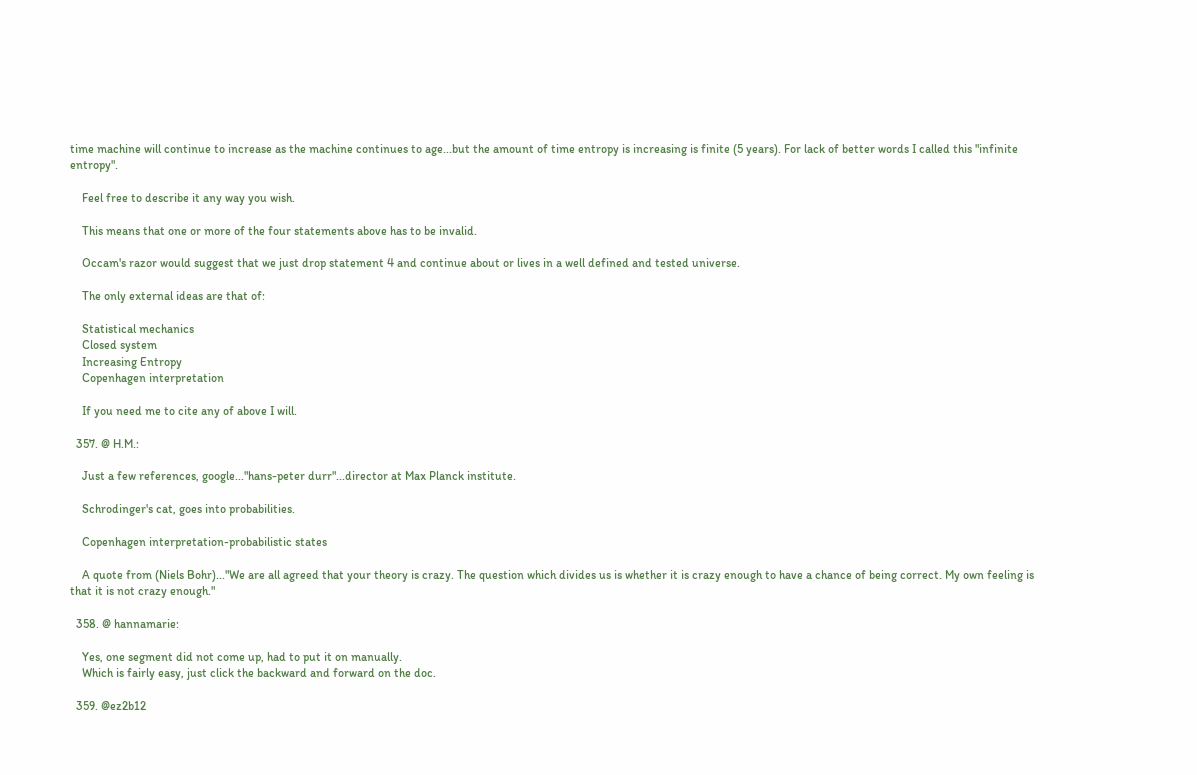time machine will continue to increase as the machine continues to age...but the amount of time entropy is increasing is finite (5 years). For lack of better words I called this "infinite entropy".

    Feel free to describe it any way you wish.

    This means that one or more of the four statements above has to be invalid.

    Occam's razor would suggest that we just drop statement 4 and continue about or lives in a well defined and tested universe.

    The only external ideas are that of:

    Statistical mechanics
    Closed system
    Increasing Entropy
    Copenhagen interpretation

    If you need me to cite any of above I will.

  357. @ H.M.:

    Just a few references, google..."hans-peter durr"...director at Max Planck institute.

    Schrodinger's cat, goes into probabilities.

    Copenhagen interpretation-probabilistic states

    A quote from (Niels Bohr)..."We are all agreed that your theory is crazy. The question which divides us is whether it is crazy enough to have a chance of being correct. My own feeling is that it is not crazy enough."

  358. @ hannamarie:

    Yes, one segment did not come up, had to put it on manually.
    Which is fairly easy, just click the backward and forward on the doc.

  359. @ez2b12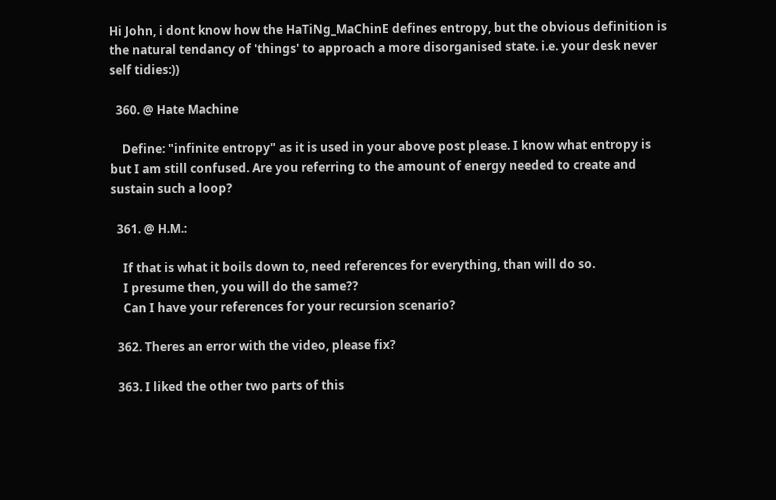Hi John, i dont know how the HaTiNg_MaChinE defines entropy, but the obvious definition is the natural tendancy of 'things' to approach a more disorganised state. i.e. your desk never self tidies:))

  360. @ Hate Machine

    Define: "infinite entropy" as it is used in your above post please. I know what entropy is but I am still confused. Are you referring to the amount of energy needed to create and sustain such a loop?

  361. @ H.M.:

    If that is what it boils down to, need references for everything, than will do so.
    I presume then, you will do the same??
    Can I have your references for your recursion scenario?

  362. Theres an error with the video, please fix?

  363. I liked the other two parts of this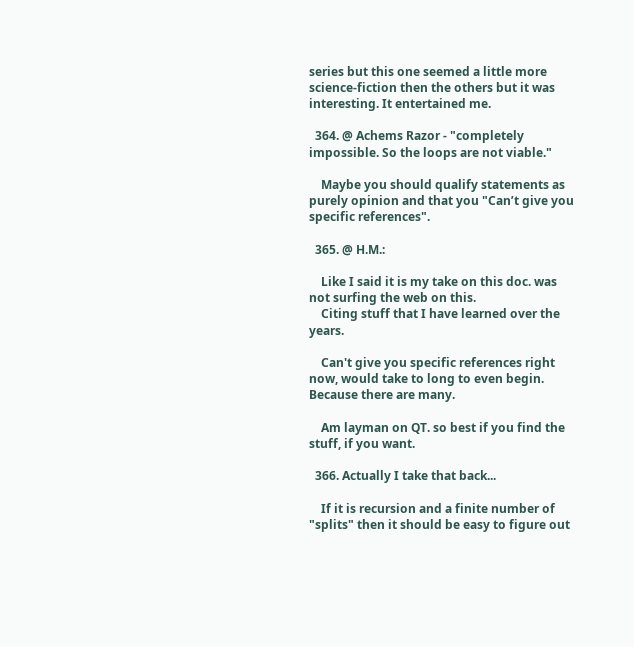series but this one seemed a little more science-fiction then the others but it was interesting. It entertained me.

  364. @ Achems Razor - "completely impossible. So the loops are not viable."

    Maybe you should qualify statements as purely opinion and that you "Can’t give you specific references".

  365. @ H.M.:

    Like I said it is my take on this doc. was not surfing the web on this.
    Citing stuff that I have learned over the years.

    Can't give you specific references right now, would take to long to even begin. Because there are many.

    Am layman on QT. so best if you find the stuff, if you want.

  366. Actually I take that back...

    If it is recursion and a finite number of "splits" then it should be easy to figure out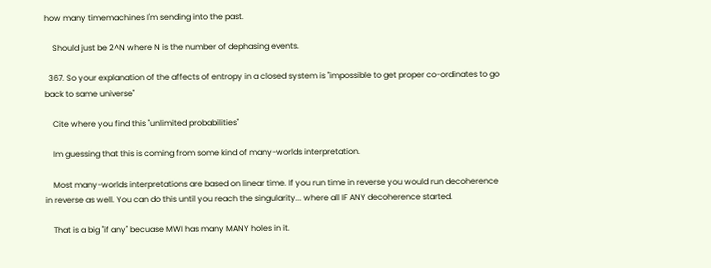how many timemachines I'm sending into the past.

    Should just be 2^N where N is the number of dephasing events.

  367. So your explanation of the affects of entropy in a closed system is "impossible to get proper co-ordinates to go back to same universe"

    Cite where you find this "unlimited probabilities"

    Im guessing that this is coming from some kind of many-worlds interpretation.

    Most many-worlds interpretations are based on linear time. If you run time in reverse you would run decoherence in reverse as well. You can do this until you reach the singularity... where all IF ANY decoherence started.

    That is a big "if any" becuase MWI has many MANY holes in it.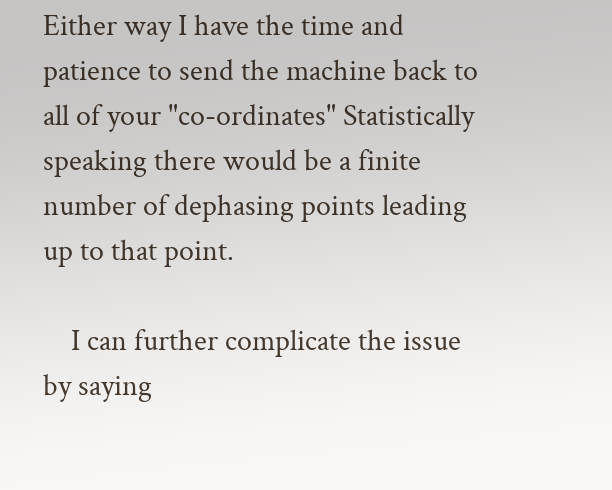Either way I have the time and patience to send the machine back to all of your "co-ordinates" Statistically speaking there would be a finite number of dephasing points leading up to that point.

    I can further complicate the issue by saying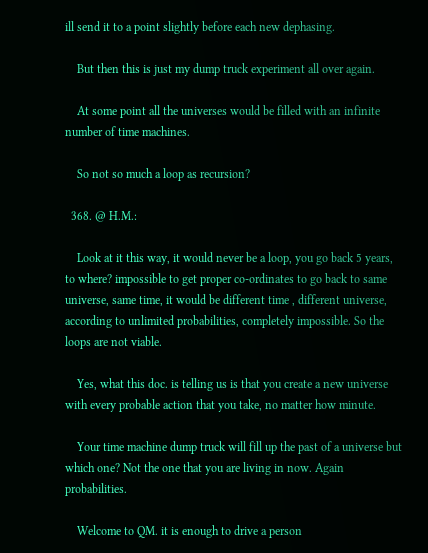ill send it to a point slightly before each new dephasing.

    But then this is just my dump truck experiment all over again.

    At some point all the universes would be filled with an infinite number of time machines.

    So not so much a loop as recursion?

  368. @ H.M.:

    Look at it this way, it would never be a loop, you go back 5 years, to where? impossible to get proper co-ordinates to go back to same universe, same time, it would be different time , different universe, according to unlimited probabilities, completely impossible. So the loops are not viable.

    Yes, what this doc. is telling us is that you create a new universe with every probable action that you take, no matter how minute.

    Your time machine dump truck will fill up the past of a universe but which one? Not the one that you are living in now. Again probabilities.

    Welcome to QM. it is enough to drive a person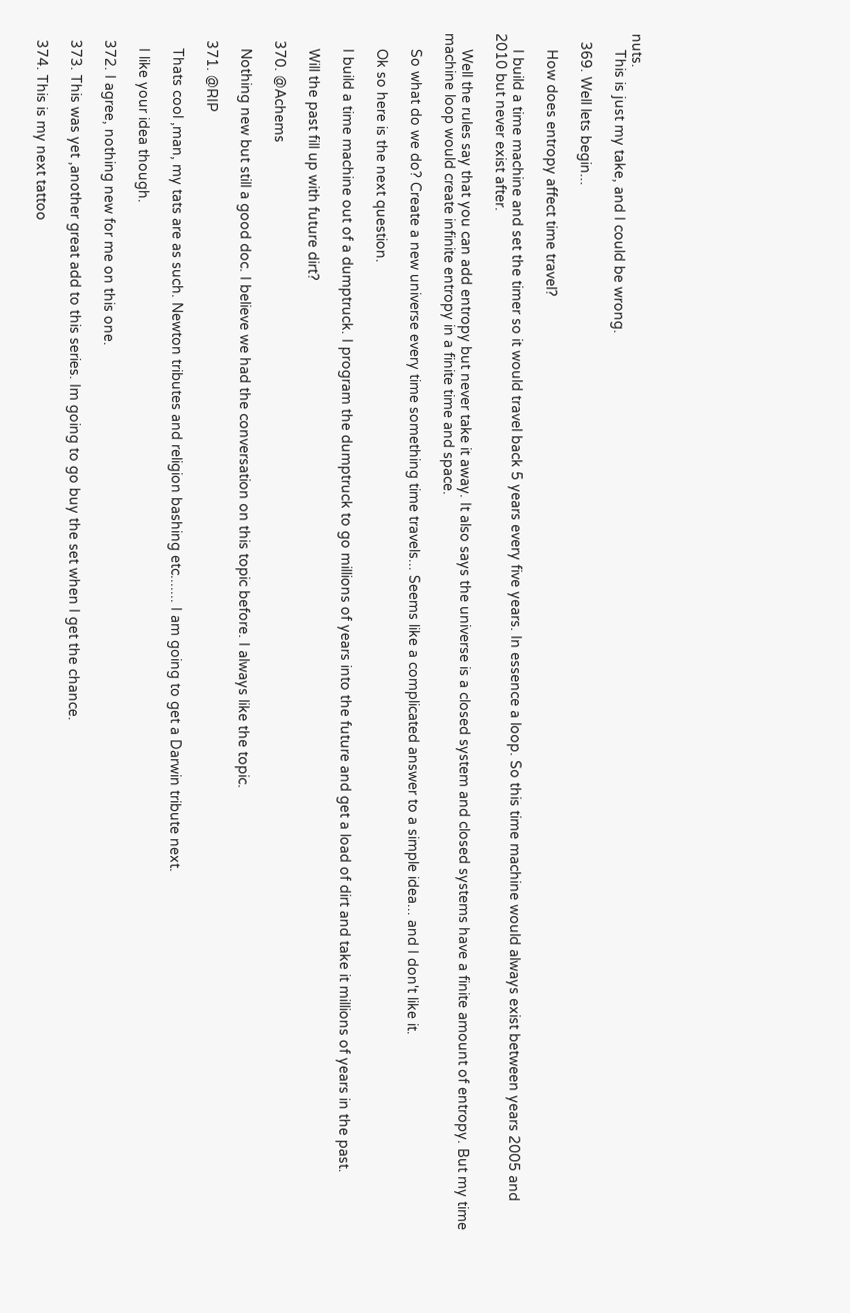nuts.
    This is just my take, and I could be wrong.

  369. Well lets begin...

    How does entropy affect time travel?

    I build a time machine and set the timer so it would travel back 5 years every five years. In essence a loop. So this time machine would always exist between years 2005 and 2010 but never exist after.

    Well the rules say that you can add entropy but never take it away. It also says the universe is a closed system and closed systems have a finite amount of entropy. But my time machine loop would create infinite entropy in a finite time and space.

    So what do we do? Create a new universe every time something time travels... Seems like a complicated answer to a simple idea... and I don't like it.

    Ok so here is the next question.

    I build a time machine out of a dumptruck. I program the dumptruck to go millions of years into the future and get a load of dirt and take it millions of years in the past.

    Will the past fill up with future dirt?

  370. @Achems

    Nothing new but still a good doc. I believe we had the conversation on this topic before. I always like the topic.

  371. @RIP

    Thats cool ,man, my tats are as such. Newton tributes and religion bashing etc....... I am going to get a Darwin tribute next.

    I like your idea though.

  372. I agree, nothing new for me on this one.

  373. This was yet ,another great add to this series. Im going to go buy the set when I get the chance.

  374. This is my next tattoo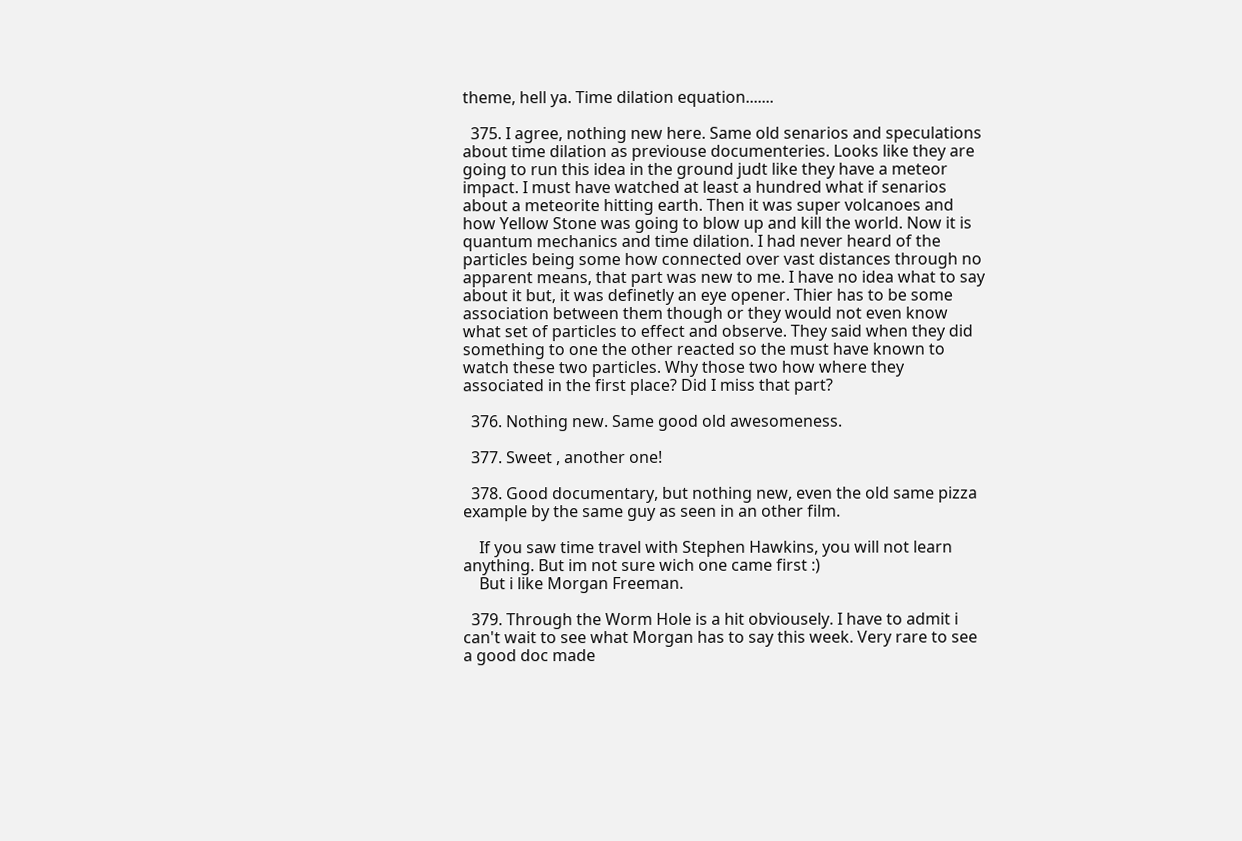theme, hell ya. Time dilation equation.......

  375. I agree, nothing new here. Same old senarios and speculations about time dilation as previouse documenteries. Looks like they are going to run this idea in the ground judt like they have a meteor impact. I must have watched at least a hundred what if senarios about a meteorite hitting earth. Then it was super volcanoes and how Yellow Stone was going to blow up and kill the world. Now it is quantum mechanics and time dilation. I had never heard of the particles being some how connected over vast distances through no apparent means, that part was new to me. I have no idea what to say about it but, it was definetly an eye opener. Thier has to be some association between them though or they would not even know what set of particles to effect and observe. They said when they did something to one the other reacted so the must have known to watch these two particles. Why those two how where they associated in the first place? Did I miss that part?

  376. Nothing new. Same good old awesomeness.

  377. Sweet , another one!

  378. Good documentary, but nothing new, even the old same pizza example by the same guy as seen in an other film.

    If you saw time travel with Stephen Hawkins, you will not learn anything. But im not sure wich one came first :)
    But i like Morgan Freeman.

  379. Through the Worm Hole is a hit obviousely. I have to admit i can't wait to see what Morgan has to say this week. Very rare to see a good doc made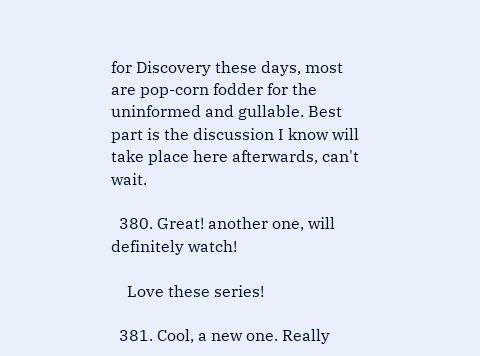for Discovery these days, most are pop-corn fodder for the uninformed and gullable. Best part is the discussion I know will take place here afterwards, can't wait.

  380. Great! another one, will definitely watch!

    Love these series!

  381. Cool, a new one. Really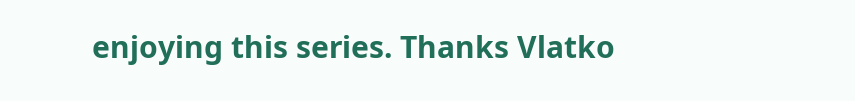enjoying this series. Thanks Vlatko